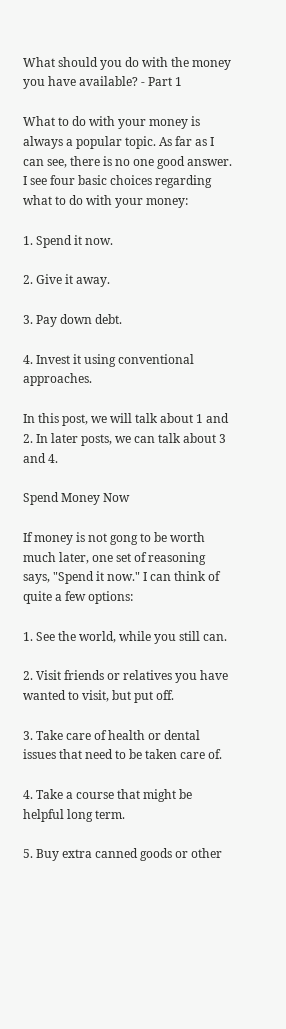What should you do with the money you have available? - Part 1

What to do with your money is always a popular topic. As far as I can see, there is no one good answer. I see four basic choices regarding what to do with your money:

1. Spend it now.

2. Give it away.

3. Pay down debt.

4. Invest it using conventional approaches.

In this post, we will talk about 1 and 2. In later posts, we can talk about 3 and 4.

Spend Money Now

If money is not gong to be worth much later, one set of reasoning says, "Spend it now." I can think of quite a few options:

1. See the world, while you still can.

2. Visit friends or relatives you have wanted to visit, but put off.

3. Take care of health or dental issues that need to be taken care of.

4. Take a course that might be helpful long term.

5. Buy extra canned goods or other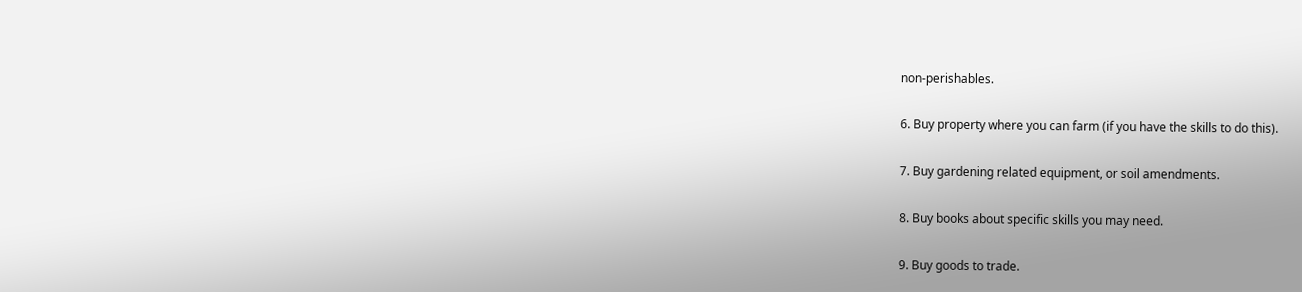non-perishables.

6. Buy property where you can farm (if you have the skills to do this).

7. Buy gardening related equipment, or soil amendments.

8. Buy books about specific skills you may need.

9. Buy goods to trade.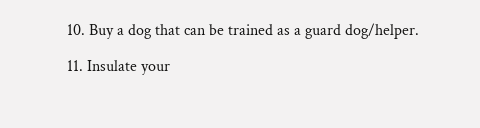10. Buy a dog that can be trained as a guard dog/helper.

11. Insulate your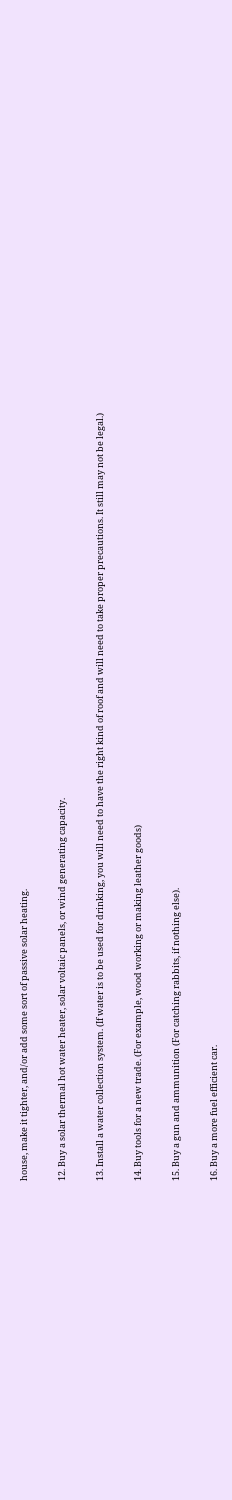house, make it tighter, and/or add some sort of passive solar heating.

12. Buy a solar thermal hot water heater, solar voltaic panels, or wind generating capacity.

13. Install a water collection system. (If water is to be used for drinking, you will need to have the right kind of roof and will need to take proper precautions. It still may not be legal.)

14. Buy tools for a new trade. (For example, wood working or making leather goods)

15. Buy a gun and ammunition (For catching rabbits, if nothing else).

16. Buy a more fuel efficient car.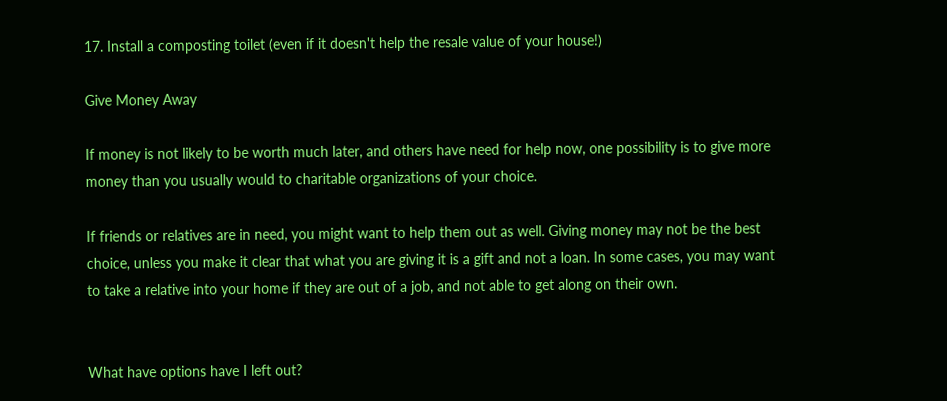17. Install a composting toilet (even if it doesn't help the resale value of your house!)

Give Money Away

If money is not likely to be worth much later, and others have need for help now, one possibility is to give more money than you usually would to charitable organizations of your choice.

If friends or relatives are in need, you might want to help them out as well. Giving money may not be the best choice, unless you make it clear that what you are giving it is a gift and not a loan. In some cases, you may want to take a relative into your home if they are out of a job, and not able to get along on their own.


What have options have I left out?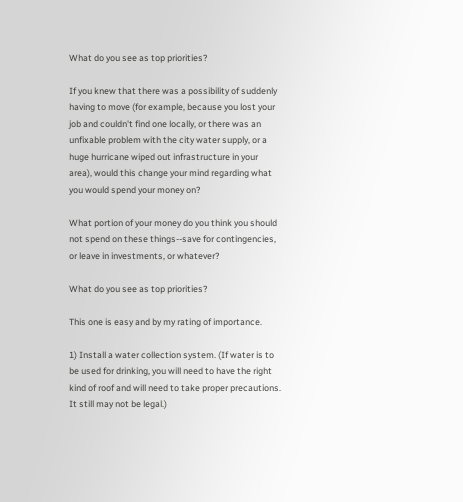What do you see as top priorities?

If you knew that there was a possibility of suddenly having to move (for example, because you lost your job and couldn't find one locally, or there was an unfixable problem with the city water supply, or a huge hurricane wiped out infrastructure in your area), would this change your mind regarding what you would spend your money on?

What portion of your money do you think you should not spend on these things--save for contingencies, or leave in investments, or whatever?

What do you see as top priorities?

This one is easy and by my rating of importance.

1) Install a water collection system. (If water is to be used for drinking, you will need to have the right kind of roof and will need to take proper precautions. It still may not be legal.)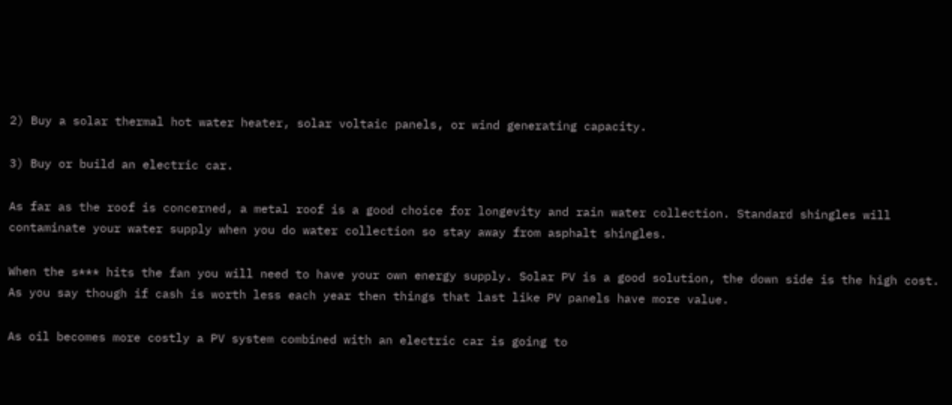2) Buy a solar thermal hot water heater, solar voltaic panels, or wind generating capacity.

3) Buy or build an electric car.

As far as the roof is concerned, a metal roof is a good choice for longevity and rain water collection. Standard shingles will contaminate your water supply when you do water collection so stay away from asphalt shingles.

When the s*** hits the fan you will need to have your own energy supply. Solar PV is a good solution, the down side is the high cost. As you say though if cash is worth less each year then things that last like PV panels have more value.

As oil becomes more costly a PV system combined with an electric car is going to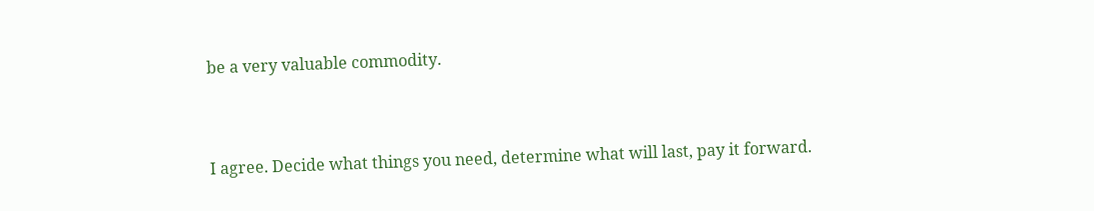be a very valuable commodity.



I agree. Decide what things you need, determine what will last, pay it forward.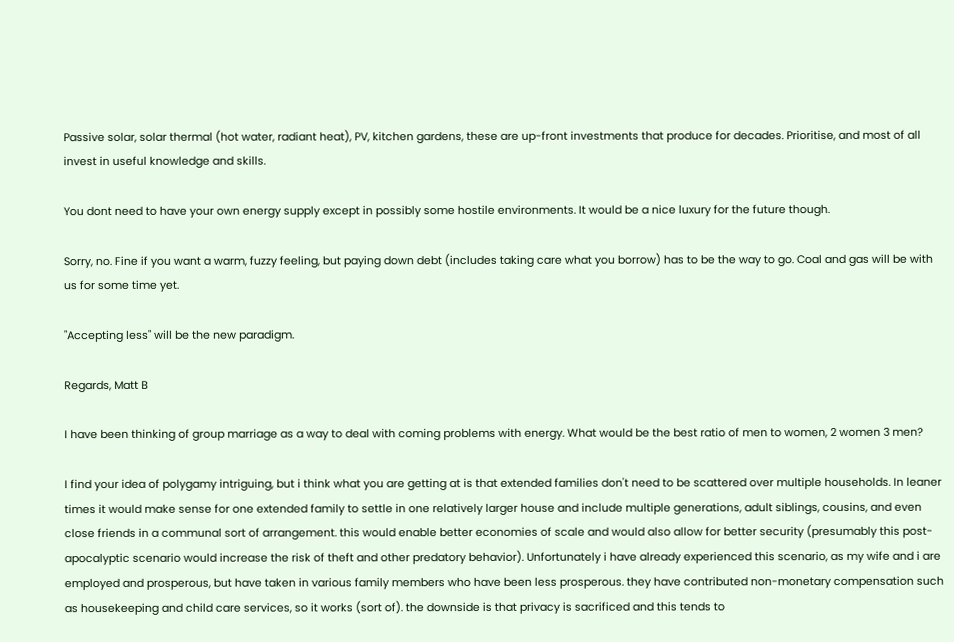Passive solar, solar thermal (hot water, radiant heat), PV, kitchen gardens, these are up-front investments that produce for decades. Prioritise, and most of all invest in useful knowledge and skills.

You dont need to have your own energy supply except in possibly some hostile environments. It would be a nice luxury for the future though.

Sorry, no. Fine if you want a warm, fuzzy feeling, but paying down debt (includes taking care what you borrow) has to be the way to go. Coal and gas will be with us for some time yet.

"Accepting less" will be the new paradigm.

Regards, Matt B

I have been thinking of group marriage as a way to deal with coming problems with energy. What would be the best ratio of men to women, 2 women 3 men?

I find your idea of polygamy intriguing, but i think what you are getting at is that extended families don't need to be scattered over multiple households. In leaner times it would make sense for one extended family to settle in one relatively larger house and include multiple generations, adult siblings, cousins, and even close friends in a communal sort of arrangement. this would enable better economies of scale and would also allow for better security (presumably this post-apocalyptic scenario would increase the risk of theft and other predatory behavior). Unfortunately i have already experienced this scenario, as my wife and i are employed and prosperous, but have taken in various family members who have been less prosperous. they have contributed non-monetary compensation such as housekeeping and child care services, so it works (sort of). the downside is that privacy is sacrificed and this tends to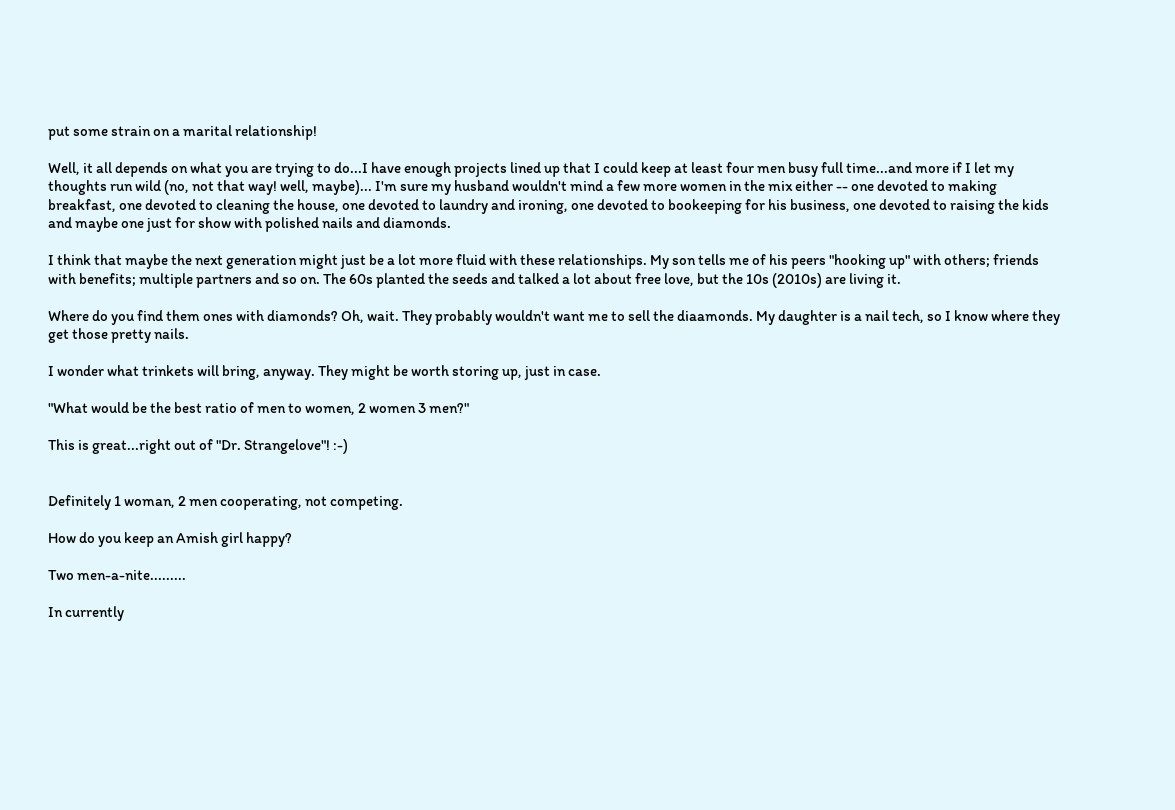put some strain on a marital relationship!

Well, it all depends on what you are trying to do...I have enough projects lined up that I could keep at least four men busy full time...and more if I let my thoughts run wild (no, not that way! well, maybe)... I'm sure my husband wouldn't mind a few more women in the mix either -- one devoted to making breakfast, one devoted to cleaning the house, one devoted to laundry and ironing, one devoted to bookeeping for his business, one devoted to raising the kids and maybe one just for show with polished nails and diamonds.

I think that maybe the next generation might just be a lot more fluid with these relationships. My son tells me of his peers "hooking up" with others; friends with benefits; multiple partners and so on. The 60s planted the seeds and talked a lot about free love, but the 10s (2010s) are living it.

Where do you find them ones with diamonds? Oh, wait. They probably wouldn't want me to sell the diaamonds. My daughter is a nail tech, so I know where they get those pretty nails.

I wonder what trinkets will bring, anyway. They might be worth storing up, just in case.

"What would be the best ratio of men to women, 2 women 3 men?"

This is great...right out of "Dr. Strangelove"! :-)


Definitely 1 woman, 2 men cooperating, not competing.

How do you keep an Amish girl happy?

Two men-a-nite.........

In currently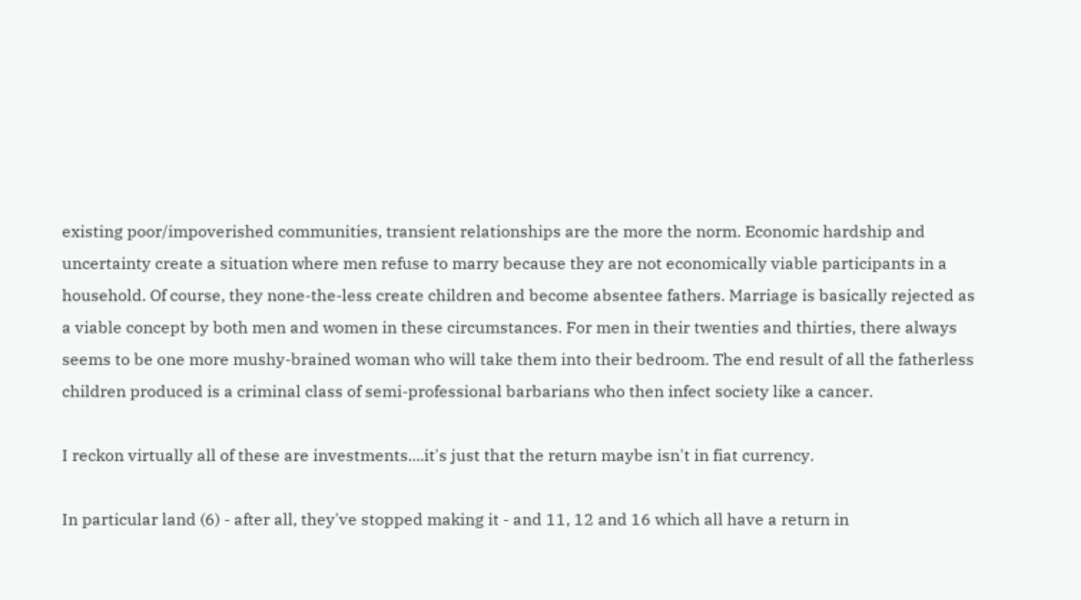existing poor/impoverished communities, transient relationships are the more the norm. Economic hardship and uncertainty create a situation where men refuse to marry because they are not economically viable participants in a household. Of course, they none-the-less create children and become absentee fathers. Marriage is basically rejected as a viable concept by both men and women in these circumstances. For men in their twenties and thirties, there always seems to be one more mushy-brained woman who will take them into their bedroom. The end result of all the fatherless children produced is a criminal class of semi-professional barbarians who then infect society like a cancer.

I reckon virtually all of these are investments....it's just that the return maybe isn't in fiat currency.

In particular land (6) - after all, they've stopped making it - and 11, 12 and 16 which all have a return in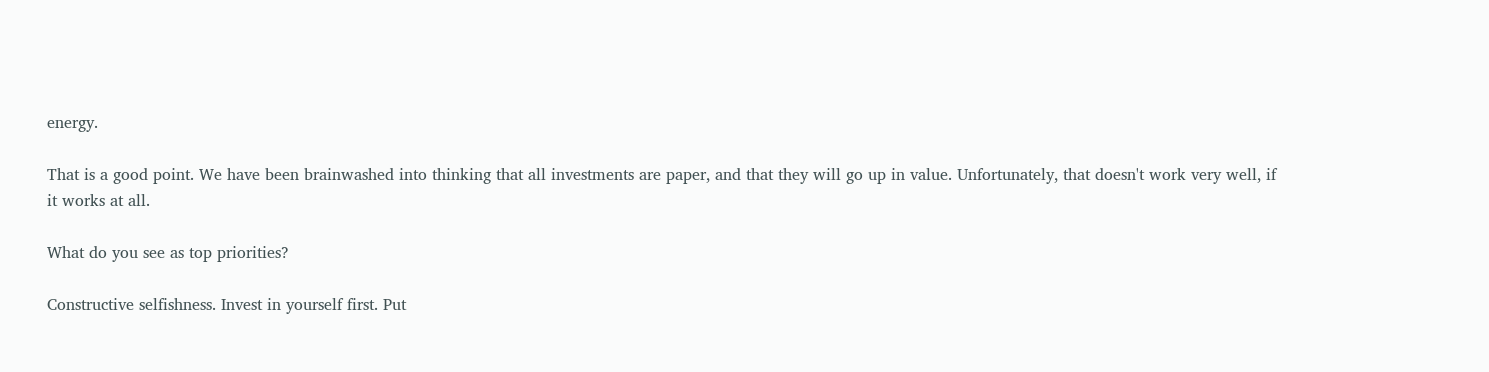energy.

That is a good point. We have been brainwashed into thinking that all investments are paper, and that they will go up in value. Unfortunately, that doesn't work very well, if it works at all.

What do you see as top priorities?

Constructive selfishness. Invest in yourself first. Put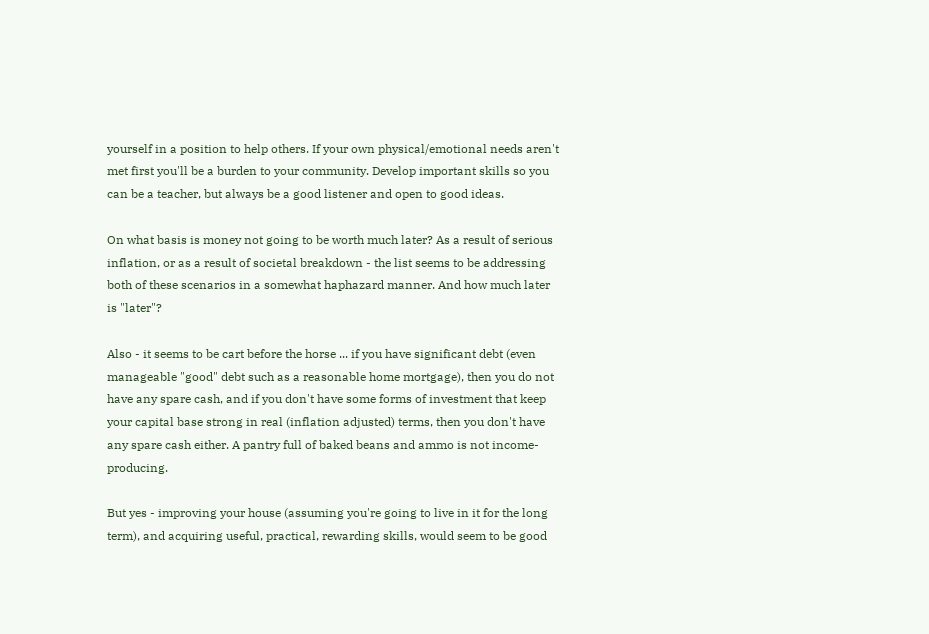yourself in a position to help others. If your own physical/emotional needs aren't met first you'll be a burden to your community. Develop important skills so you can be a teacher, but always be a good listener and open to good ideas.

On what basis is money not going to be worth much later? As a result of serious inflation, or as a result of societal breakdown - the list seems to be addressing both of these scenarios in a somewhat haphazard manner. And how much later is "later"?

Also - it seems to be cart before the horse ... if you have significant debt (even manageable "good" debt such as a reasonable home mortgage), then you do not have any spare cash, and if you don't have some forms of investment that keep your capital base strong in real (inflation adjusted) terms, then you don't have any spare cash either. A pantry full of baked beans and ammo is not income-producing.

But yes - improving your house (assuming you're going to live in it for the long term), and acquiring useful, practical, rewarding skills, would seem to be good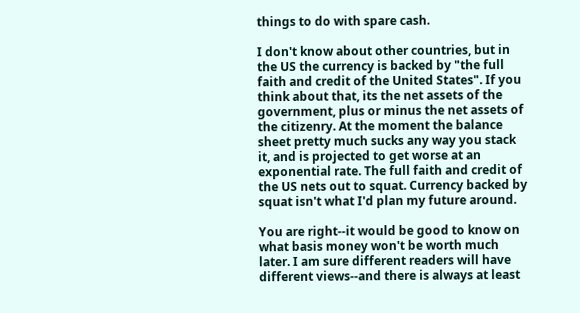things to do with spare cash.

I don't know about other countries, but in the US the currency is backed by "the full faith and credit of the United States". If you think about that, its the net assets of the government, plus or minus the net assets of the citizenry. At the moment the balance sheet pretty much sucks any way you stack it, and is projected to get worse at an exponential rate. The full faith and credit of the US nets out to squat. Currency backed by squat isn't what I'd plan my future around.

You are right--it would be good to know on what basis money won't be worth much later. I am sure different readers will have different views--and there is always at least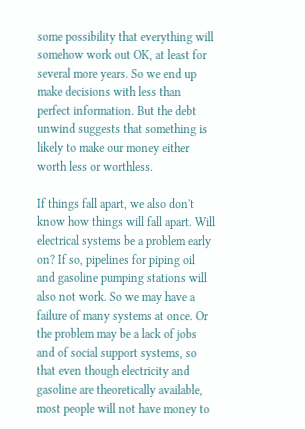some possibility that everything will somehow work out OK, at least for several more years. So we end up make decisions with less than perfect information. But the debt unwind suggests that something is likely to make our money either worth less or worthless.

If things fall apart, we also don't know how things will fall apart. Will electrical systems be a problem early on? If so, pipelines for piping oil and gasoline pumping stations will also not work. So we may have a failure of many systems at once. Or the problem may be a lack of jobs and of social support systems, so that even though electricity and gasoline are theoretically available, most people will not have money to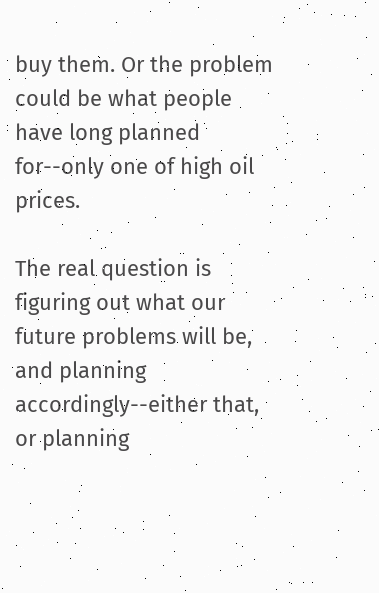buy them. Or the problem could be what people have long planned for--only one of high oil prices.

The real question is figuring out what our future problems will be, and planning accordingly--either that, or planning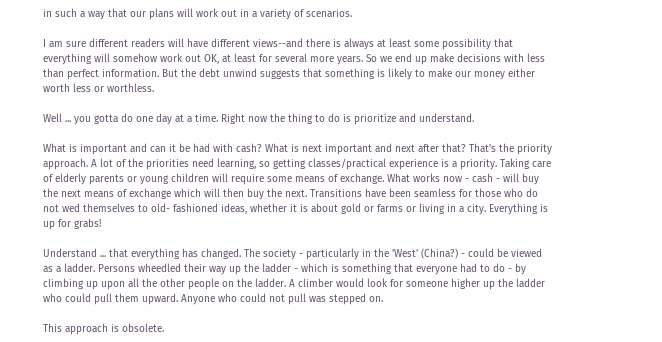in such a way that our plans will work out in a variety of scenarios.

I am sure different readers will have different views--and there is always at least some possibility that everything will somehow work out OK, at least for several more years. So we end up make decisions with less than perfect information. But the debt unwind suggests that something is likely to make our money either worth less or worthless.

Well ... you gotta do one day at a time. Right now the thing to do is prioritize and understand.

What is important and can it be had with cash? What is next important and next after that? That's the priority approach. A lot of the priorities need learning, so getting classes/practical experience is a priority. Taking care of elderly parents or young children will require some means of exchange. What works now - cash - will buy the next means of exchange which will then buy the next. Transitions have been seamless for those who do not wed themselves to old- fashioned ideas, whether it is about gold or farms or living in a city. Everything is up for grabs!

Understand ... that everything has changed. The society - particularly in the 'West' (China?) - could be viewed as a ladder. Persons wheedled their way up the ladder - which is something that everyone had to do - by climbing up upon all the other people on the ladder. A climber would look for someone higher up the ladder who could pull them upward. Anyone who could not pull was stepped on.

This approach is obsolete.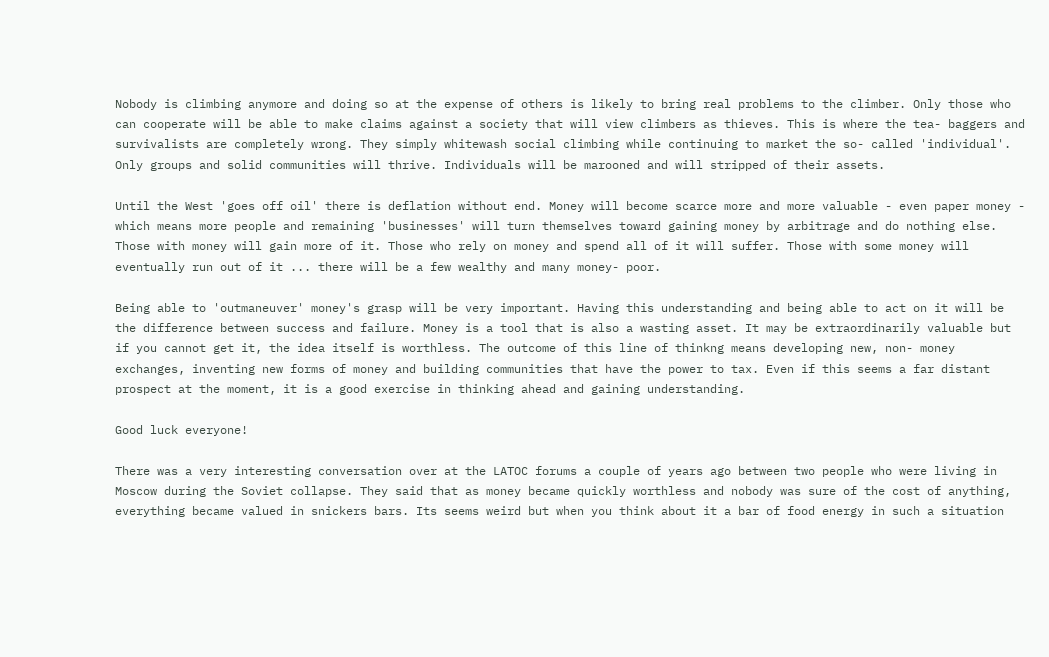Nobody is climbing anymore and doing so at the expense of others is likely to bring real problems to the climber. Only those who can cooperate will be able to make claims against a society that will view climbers as thieves. This is where the tea- baggers and survivalists are completely wrong. They simply whitewash social climbing while continuing to market the so- called 'individual'. Only groups and solid communities will thrive. Individuals will be marooned and will stripped of their assets.

Until the West 'goes off oil' there is deflation without end. Money will become scarce more and more valuable - even paper money - which means more people and remaining 'businesses' will turn themselves toward gaining money by arbitrage and do nothing else. Those with money will gain more of it. Those who rely on money and spend all of it will suffer. Those with some money will eventually run out of it ... there will be a few wealthy and many money- poor.

Being able to 'outmaneuver' money's grasp will be very important. Having this understanding and being able to act on it will be the difference between success and failure. Money is a tool that is also a wasting asset. It may be extraordinarily valuable but if you cannot get it, the idea itself is worthless. The outcome of this line of thinkng means developing new, non- money exchanges, inventing new forms of money and building communities that have the power to tax. Even if this seems a far distant prospect at the moment, it is a good exercise in thinking ahead and gaining understanding.

Good luck everyone!

There was a very interesting conversation over at the LATOC forums a couple of years ago between two people who were living in Moscow during the Soviet collapse. They said that as money became quickly worthless and nobody was sure of the cost of anything, everything became valued in snickers bars. Its seems weird but when you think about it a bar of food energy in such a situation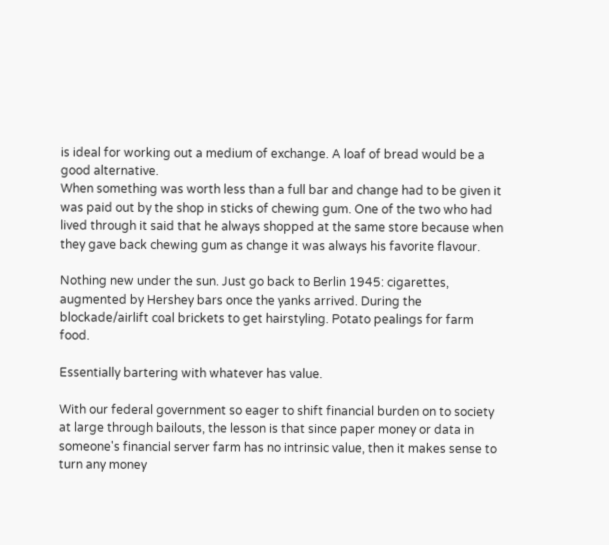is ideal for working out a medium of exchange. A loaf of bread would be a good alternative.
When something was worth less than a full bar and change had to be given it was paid out by the shop in sticks of chewing gum. One of the two who had lived through it said that he always shopped at the same store because when they gave back chewing gum as change it was always his favorite flavour.

Nothing new under the sun. Just go back to Berlin 1945: cigarettes, augmented by Hershey bars once the yanks arrived. During the blockade/airlift coal brickets to get hairstyling. Potato pealings for farm food.

Essentially bartering with whatever has value.

With our federal government so eager to shift financial burden on to society at large through bailouts, the lesson is that since paper money or data in someone's financial server farm has no intrinsic value, then it makes sense to turn any money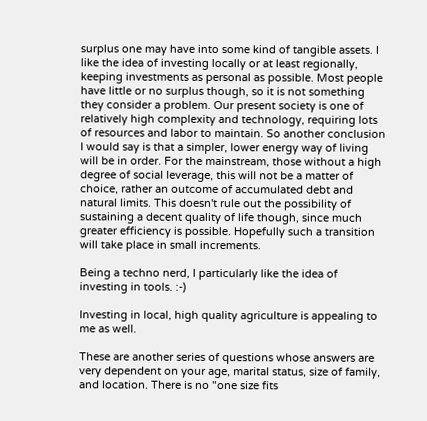surplus one may have into some kind of tangible assets. I like the idea of investing locally or at least regionally, keeping investments as personal as possible. Most people have little or no surplus though, so it is not something they consider a problem. Our present society is one of relatively high complexity and technology, requiring lots of resources and labor to maintain. So another conclusion I would say is that a simpler, lower energy way of living will be in order. For the mainstream, those without a high degree of social leverage, this will not be a matter of choice, rather an outcome of accumulated debt and natural limits. This doesn't rule out the possibility of sustaining a decent quality of life though, since much greater efficiency is possible. Hopefully such a transition will take place in small increments.

Being a techno nerd, I particularly like the idea of investing in tools. :-)

Investing in local, high quality agriculture is appealing to me as well.

These are another series of questions whose answers are very dependent on your age, marital status, size of family, and location. There is no "one size fits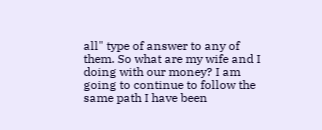all" type of answer to any of them. So what are my wife and I doing with our money? I am going to continue to follow the same path I have been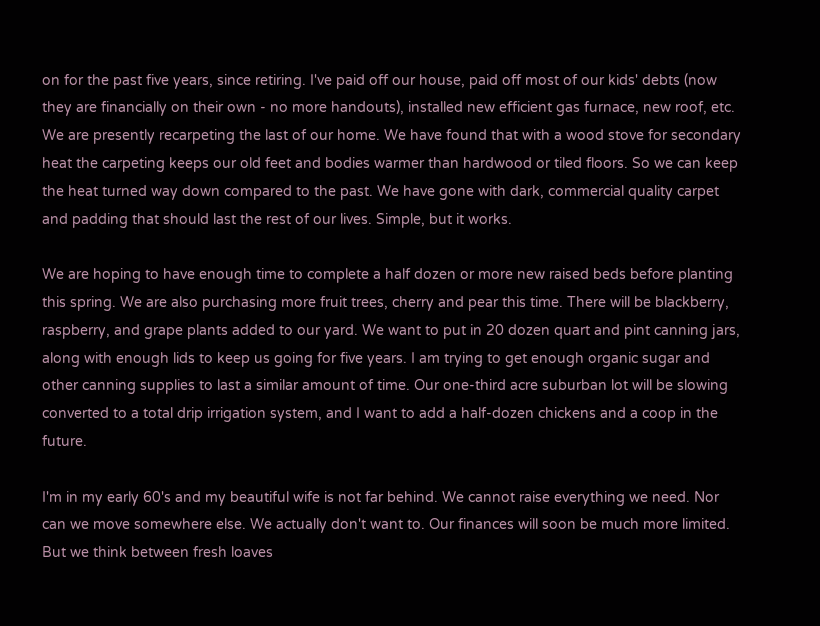on for the past five years, since retiring. I've paid off our house, paid off most of our kids' debts (now they are financially on their own - no more handouts), installed new efficient gas furnace, new roof, etc. We are presently recarpeting the last of our home. We have found that with a wood stove for secondary heat the carpeting keeps our old feet and bodies warmer than hardwood or tiled floors. So we can keep the heat turned way down compared to the past. We have gone with dark, commercial quality carpet and padding that should last the rest of our lives. Simple, but it works.

We are hoping to have enough time to complete a half dozen or more new raised beds before planting this spring. We are also purchasing more fruit trees, cherry and pear this time. There will be blackberry, raspberry, and grape plants added to our yard. We want to put in 20 dozen quart and pint canning jars, along with enough lids to keep us going for five years. I am trying to get enough organic sugar and other canning supplies to last a similar amount of time. Our one-third acre suburban lot will be slowing converted to a total drip irrigation system, and I want to add a half-dozen chickens and a coop in the future.

I'm in my early 60's and my beautiful wife is not far behind. We cannot raise everything we need. Nor can we move somewhere else. We actually don't want to. Our finances will soon be much more limited. But we think between fresh loaves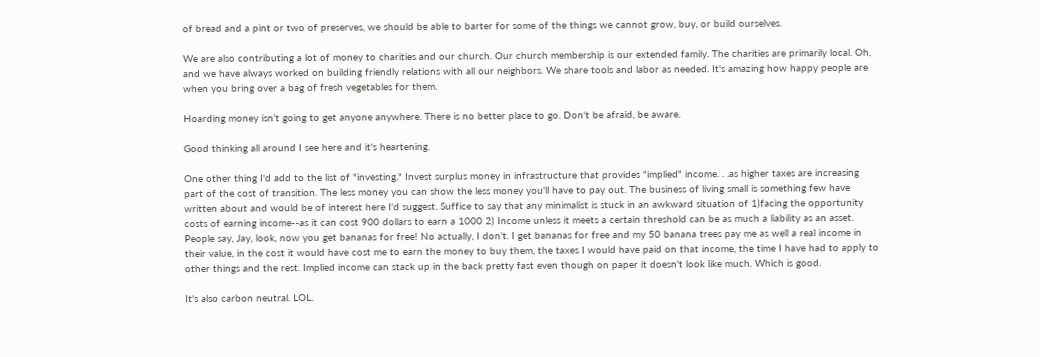of bread and a pint or two of preserves, we should be able to barter for some of the things we cannot grow, buy, or build ourselves.

We are also contributing a lot of money to charities and our church. Our church membership is our extended family. The charities are primarily local. Oh, and we have always worked on building friendly relations with all our neighbors. We share tools and labor as needed. It's amazing how happy people are when you bring over a bag of fresh vegetables for them.

Hoarding money isn't going to get anyone anywhere. There is no better place to go. Don't be afraid, be aware.

Good thinking all around I see here and it's heartening.

One other thing I'd add to the list of "investing." Invest surplus money in infrastructure that provides "implied" income. . .as higher taxes are increasing part of the cost of transition. The less money you can show the less money you'll have to pay out. The business of living small is something few have written about and would be of interest here I'd suggest. Suffice to say that any minimalist is stuck in an awkward situation of 1)facing the opportunity costs of earning income--as it can cost 900 dollars to earn a 1000 2) Income unless it meets a certain threshold can be as much a liability as an asset. People say, Jay, look, now you get bananas for free! No actually, I don't. I get bananas for free and my 50 banana trees pay me as well a real income in their value, in the cost it would have cost me to earn the money to buy them, the taxes I would have paid on that income, the time I have had to apply to other things and the rest. Implied income can stack up in the back pretty fast even though on paper it doesn't look like much. Which is good.

It's also carbon neutral. LOL.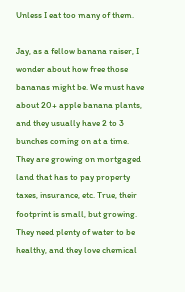Unless I eat too many of them.

Jay, as a fellow banana raiser, I wonder about how free those bananas might be. We must have about 20+ apple banana plants, and they usually have 2 to 3 bunches coming on at a time. They are growing on mortgaged land that has to pay property taxes, insurance, etc. True, their footprint is small, but growing. They need plenty of water to be healthy, and they love chemical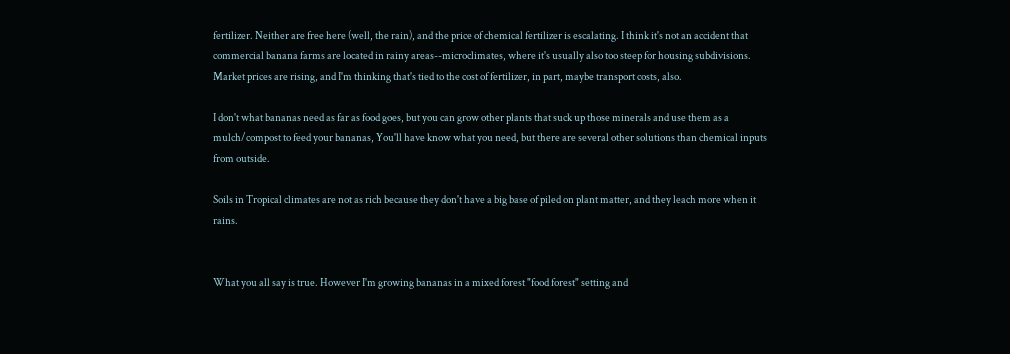fertilizer. Neither are free here (well, the rain), and the price of chemical fertilizer is escalating. I think it's not an accident that commercial banana farms are located in rainy areas--microclimates, where it's usually also too steep for housing subdivisions. Market prices are rising, and I'm thinking that's tied to the cost of fertilizer, in part, maybe transport costs, also.

I don't what bananas need as far as food goes, but you can grow other plants that suck up those minerals and use them as a mulch/compost to feed your bananas, You'll have know what you need, but there are several other solutions than chemical inputs from outside.

Soils in Tropical climates are not as rich because they don't have a big base of piled on plant matter, and they leach more when it rains.


What you all say is true. However I'm growing bananas in a mixed forest "food forest" setting and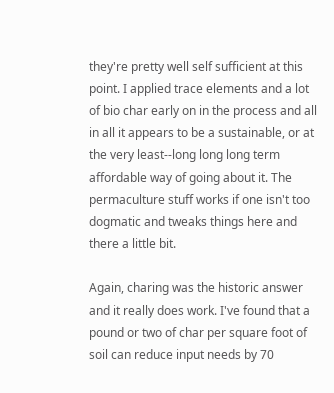they're pretty well self sufficient at this point. I applied trace elements and a lot of bio char early on in the process and all in all it appears to be a sustainable, or at the very least--long long long term affordable way of going about it. The permaculture stuff works if one isn't too dogmatic and tweaks things here and there a little bit.

Again, charing was the historic answer and it really does work. I've found that a pound or two of char per square foot of soil can reduce input needs by 70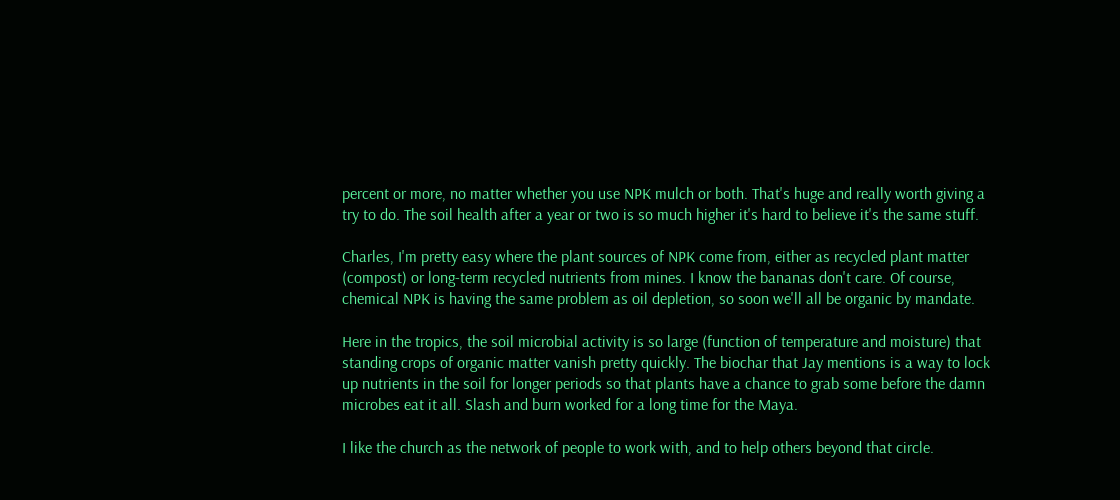percent or more, no matter whether you use NPK mulch or both. That's huge and really worth giving a try to do. The soil health after a year or two is so much higher it's hard to believe it's the same stuff.

Charles, I'm pretty easy where the plant sources of NPK come from, either as recycled plant matter (compost) or long-term recycled nutrients from mines. I know the bananas don't care. Of course, chemical NPK is having the same problem as oil depletion, so soon we'll all be organic by mandate.

Here in the tropics, the soil microbial activity is so large (function of temperature and moisture) that standing crops of organic matter vanish pretty quickly. The biochar that Jay mentions is a way to lock up nutrients in the soil for longer periods so that plants have a chance to grab some before the damn microbes eat it all. Slash and burn worked for a long time for the Maya.

I like the church as the network of people to work with, and to help others beyond that circle.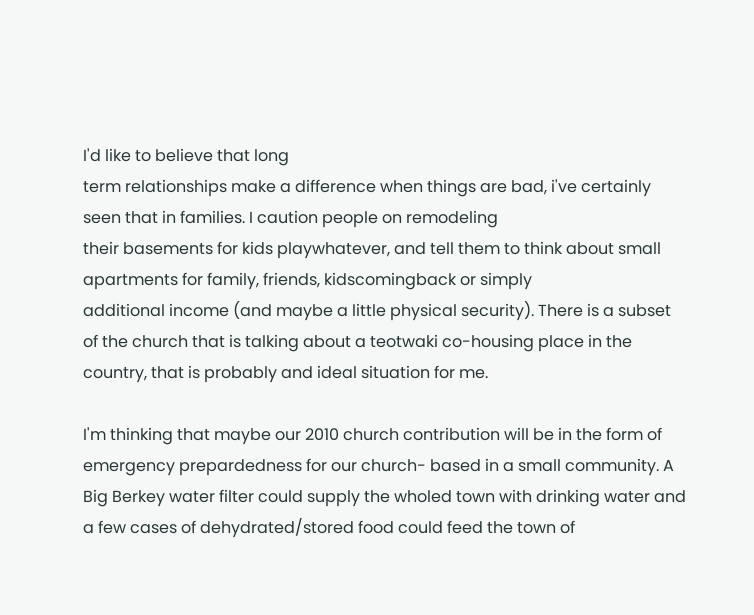I'd like to believe that long
term relationships make a difference when things are bad, i've certainly seen that in families. I caution people on remodeling
their basements for kids playwhatever, and tell them to think about small apartments for family, friends, kidscomingback or simply
additional income (and maybe a little physical security). There is a subset of the church that is talking about a teotwaki co-housing place in the country, that is probably and ideal situation for me.

I'm thinking that maybe our 2010 church contribution will be in the form of emergency prepardedness for our church- based in a small community. A Big Berkey water filter could supply the wholed town with drinking water and a few cases of dehydrated/stored food could feed the town of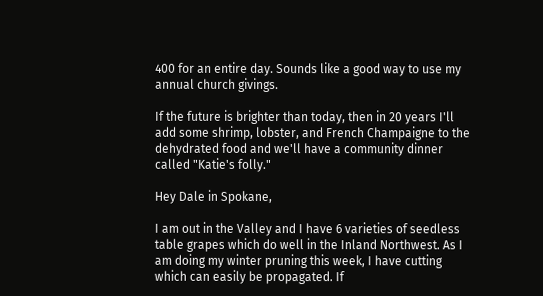400 for an entire day. Sounds like a good way to use my annual church givings.

If the future is brighter than today, then in 20 years I'll add some shrimp, lobster, and French Champaigne to the dehydrated food and we'll have a community dinner called "Katie's folly."

Hey Dale in Spokane,

I am out in the Valley and I have 6 varieties of seedless table grapes which do well in the Inland Northwest. As I am doing my winter pruning this week, I have cutting which can easily be propagated. If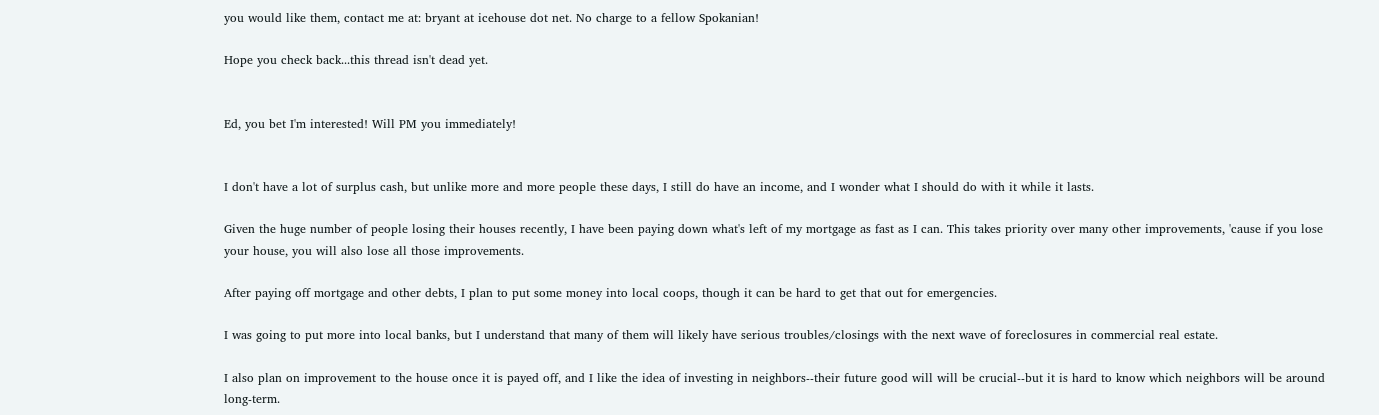you would like them, contact me at: bryant at icehouse dot net. No charge to a fellow Spokanian!

Hope you check back...this thread isn't dead yet.


Ed, you bet I'm interested! Will PM you immediately!


I don't have a lot of surplus cash, but unlike more and more people these days, I still do have an income, and I wonder what I should do with it while it lasts.

Given the huge number of people losing their houses recently, I have been paying down what's left of my mortgage as fast as I can. This takes priority over many other improvements, 'cause if you lose your house, you will also lose all those improvements.

After paying off mortgage and other debts, I plan to put some money into local coops, though it can be hard to get that out for emergencies.

I was going to put more into local banks, but I understand that many of them will likely have serious troubles/closings with the next wave of foreclosures in commercial real estate.

I also plan on improvement to the house once it is payed off, and I like the idea of investing in neighbors--their future good will will be crucial--but it is hard to know which neighbors will be around long-term.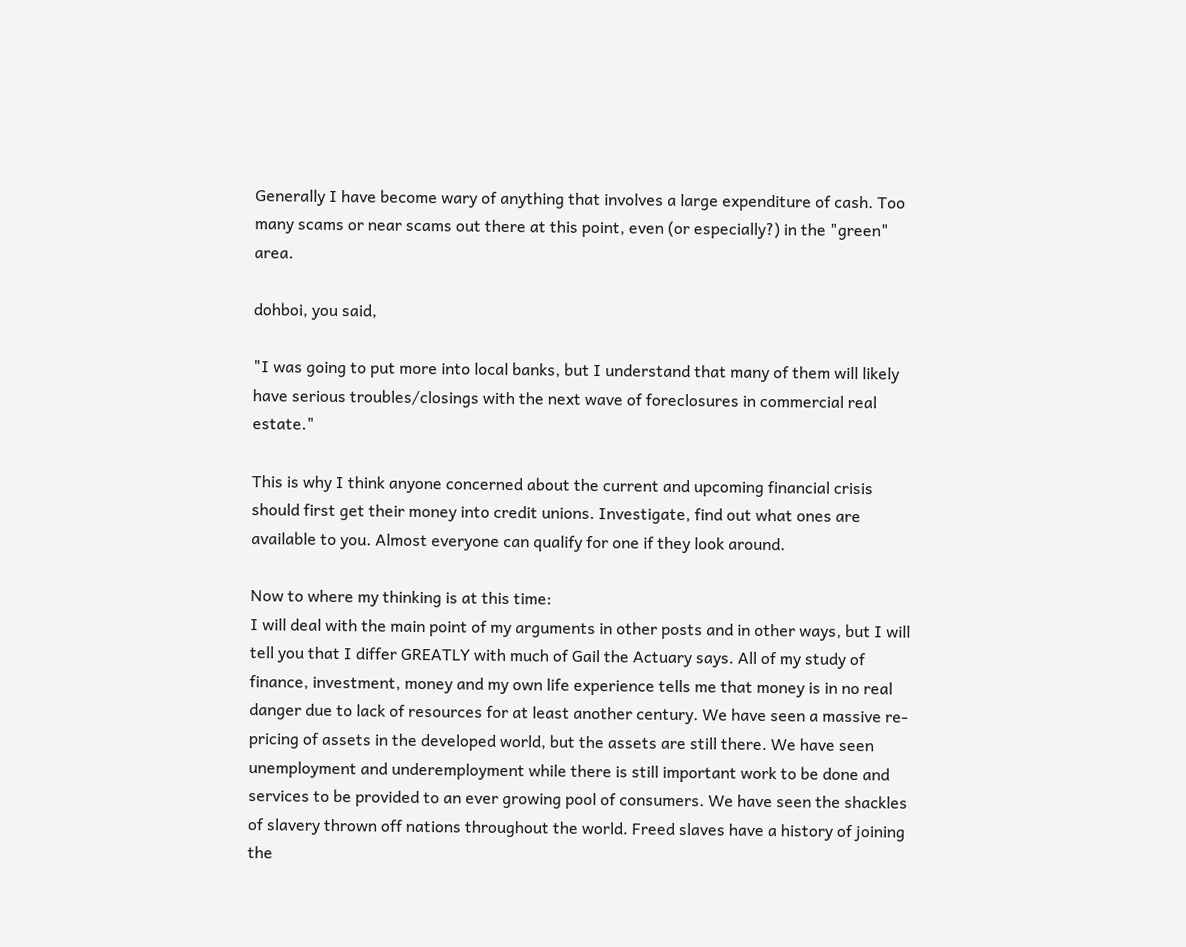Generally I have become wary of anything that involves a large expenditure of cash. Too many scams or near scams out there at this point, even (or especially?) in the "green" area.

dohboi, you said,

"I was going to put more into local banks, but I understand that many of them will likely have serious troubles/closings with the next wave of foreclosures in commercial real estate."

This is why I think anyone concerned about the current and upcoming financial crisis should first get their money into credit unions. Investigate, find out what ones are available to you. Almost everyone can qualify for one if they look around.

Now to where my thinking is at this time:
I will deal with the main point of my arguments in other posts and in other ways, but I will tell you that I differ GREATLY with much of Gail the Actuary says. All of my study of finance, investment, money and my own life experience tells me that money is in no real danger due to lack of resources for at least another century. We have seen a massive re-pricing of assets in the developed world, but the assets are still there. We have seen unemployment and underemployment while there is still important work to be done and services to be provided to an ever growing pool of consumers. We have seen the shackles of slavery thrown off nations throughout the world. Freed slaves have a history of joining the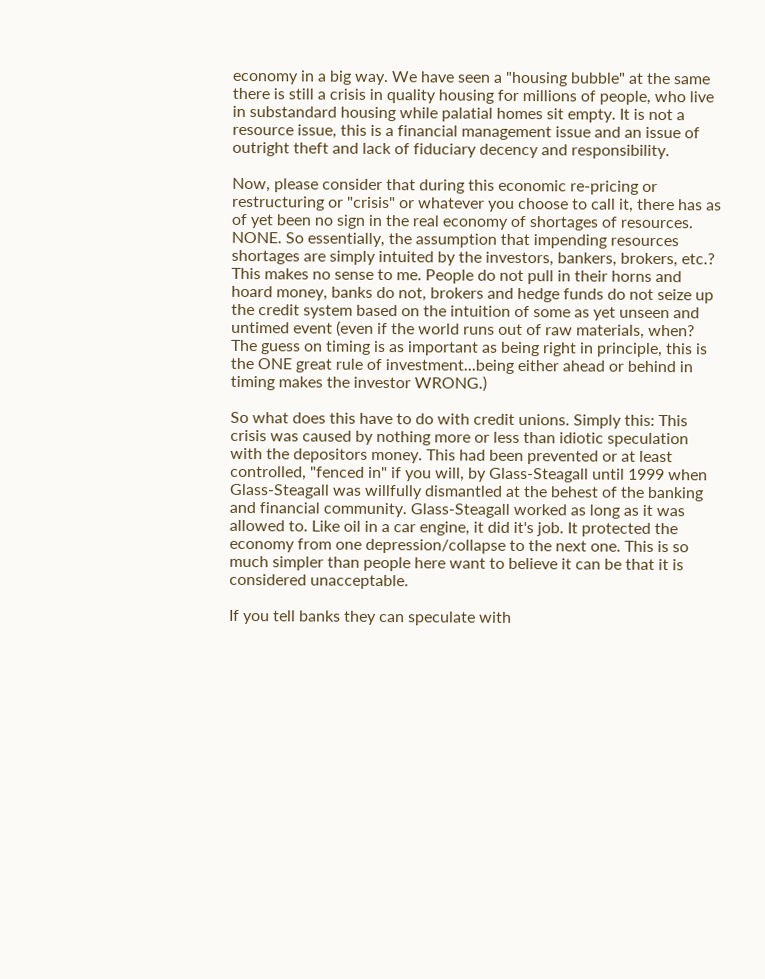economy in a big way. We have seen a "housing bubble" at the same there is still a crisis in quality housing for millions of people, who live in substandard housing while palatial homes sit empty. It is not a resource issue, this is a financial management issue and an issue of outright theft and lack of fiduciary decency and responsibility.

Now, please consider that during this economic re-pricing or restructuring or "crisis" or whatever you choose to call it, there has as of yet been no sign in the real economy of shortages of resources. NONE. So essentially, the assumption that impending resources shortages are simply intuited by the investors, bankers, brokers, etc.? This makes no sense to me. People do not pull in their horns and hoard money, banks do not, brokers and hedge funds do not seize up the credit system based on the intuition of some as yet unseen and untimed event (even if the world runs out of raw materials, when? The guess on timing is as important as being right in principle, this is the ONE great rule of investment...being either ahead or behind in timing makes the investor WRONG.)

So what does this have to do with credit unions. Simply this: This crisis was caused by nothing more or less than idiotic speculation with the depositors money. This had been prevented or at least controlled, "fenced in" if you will, by Glass-Steagall until 1999 when Glass-Steagall was willfully dismantled at the behest of the banking and financial community. Glass-Steagall worked as long as it was allowed to. Like oil in a car engine, it did it's job. It protected the economy from one depression/collapse to the next one. This is so much simpler than people here want to believe it can be that it is considered unacceptable.

If you tell banks they can speculate with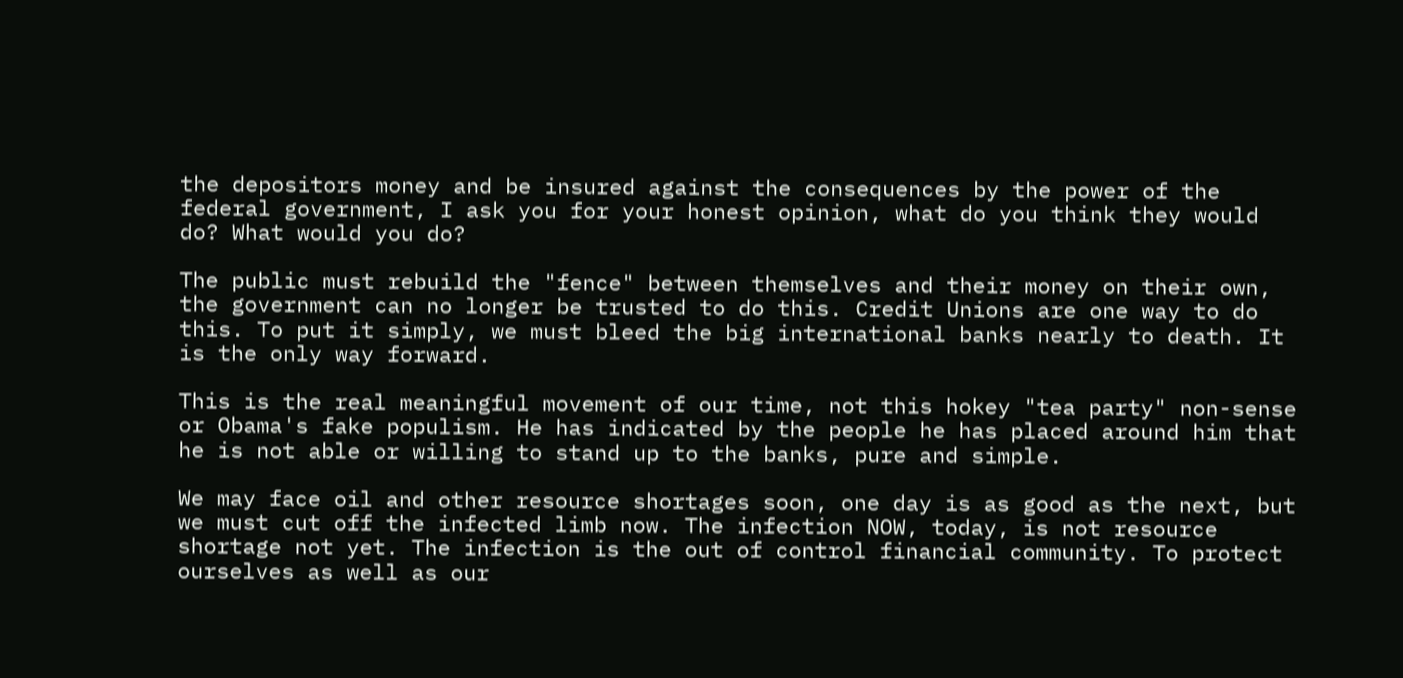the depositors money and be insured against the consequences by the power of the federal government, I ask you for your honest opinion, what do you think they would do? What would you do?

The public must rebuild the "fence" between themselves and their money on their own, the government can no longer be trusted to do this. Credit Unions are one way to do this. To put it simply, we must bleed the big international banks nearly to death. It is the only way forward.

This is the real meaningful movement of our time, not this hokey "tea party" non-sense or Obama's fake populism. He has indicated by the people he has placed around him that he is not able or willing to stand up to the banks, pure and simple.

We may face oil and other resource shortages soon, one day is as good as the next, but we must cut off the infected limb now. The infection NOW, today, is not resource shortage not yet. The infection is the out of control financial community. To protect ourselves as well as our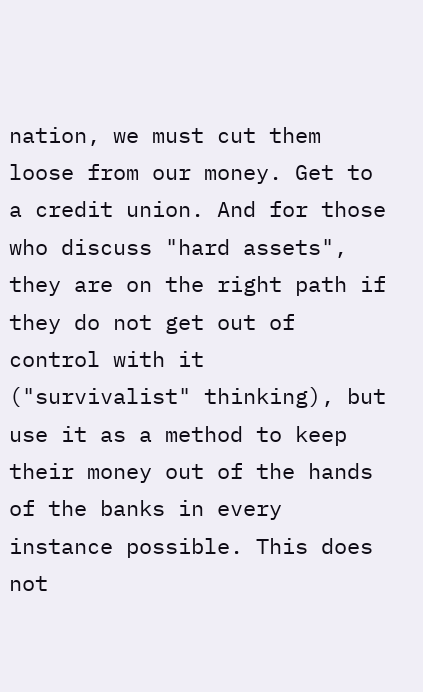nation, we must cut them loose from our money. Get to a credit union. And for those who discuss "hard assets", they are on the right path if they do not get out of control with it ("survivalist" thinking), but use it as a method to keep their money out of the hands of the banks in every instance possible. This does not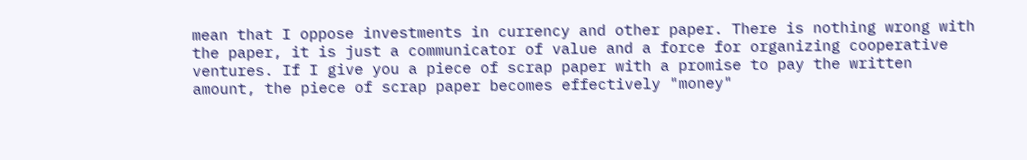mean that I oppose investments in currency and other paper. There is nothing wrong with the paper, it is just a communicator of value and a force for organizing cooperative ventures. If I give you a piece of scrap paper with a promise to pay the written amount, the piece of scrap paper becomes effectively "money"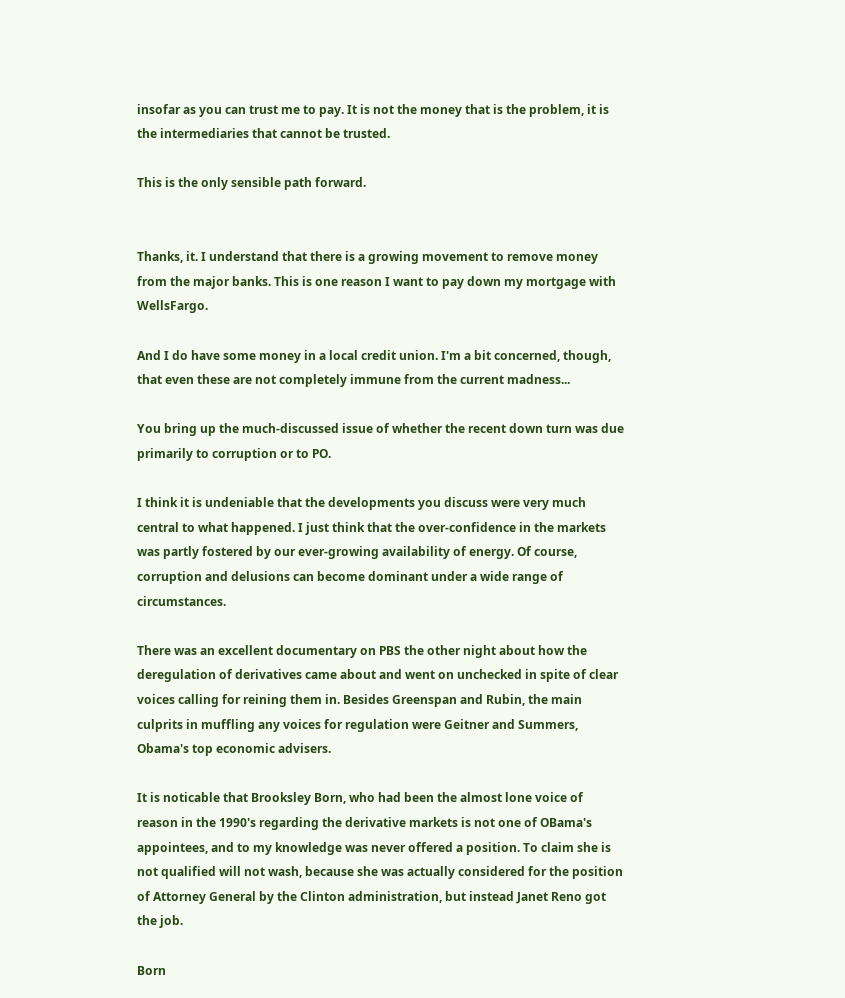insofar as you can trust me to pay. It is not the money that is the problem, it is the intermediaries that cannot be trusted.

This is the only sensible path forward.


Thanks, it. I understand that there is a growing movement to remove money from the major banks. This is one reason I want to pay down my mortgage with WellsFargo.

And I do have some money in a local credit union. I'm a bit concerned, though, that even these are not completely immune from the current madness...

You bring up the much-discussed issue of whether the recent down turn was due primarily to corruption or to PO.

I think it is undeniable that the developments you discuss were very much central to what happened. I just think that the over-confidence in the markets was partly fostered by our ever-growing availability of energy. Of course, corruption and delusions can become dominant under a wide range of circumstances.

There was an excellent documentary on PBS the other night about how the deregulation of derivatives came about and went on unchecked in spite of clear voices calling for reining them in. Besides Greenspan and Rubin, the main culprits in muffling any voices for regulation were Geitner and Summers, Obama's top economic advisers.

It is noticable that Brooksley Born, who had been the almost lone voice of reason in the 1990's regarding the derivative markets is not one of OBama's appointees, and to my knowledge was never offered a position. To claim she is not qualified will not wash, because she was actually considered for the position of Attorney General by the Clinton administration, but instead Janet Reno got the job.

Born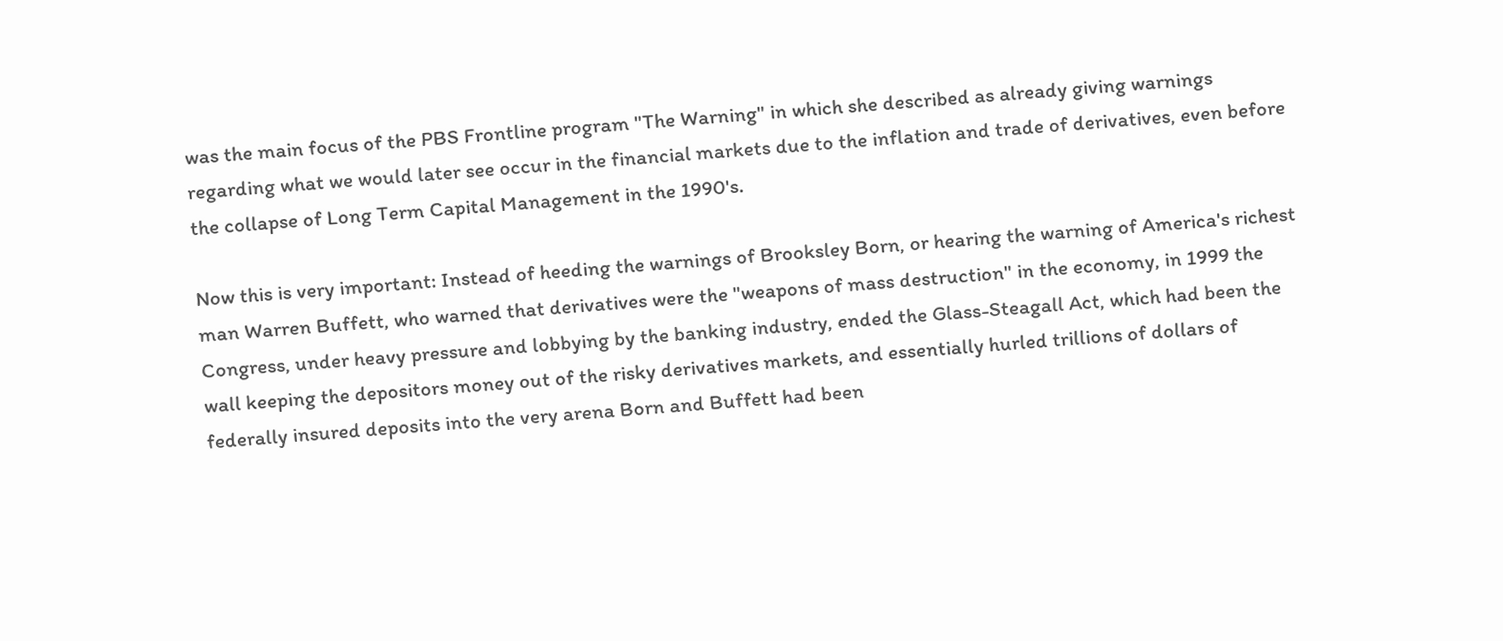was the main focus of the PBS Frontline program "The Warning" in which she described as already giving warnings regarding what we would later see occur in the financial markets due to the inflation and trade of derivatives, even before the collapse of Long Term Capital Management in the 1990's.

Now this is very important: Instead of heeding the warnings of Brooksley Born, or hearing the warning of America's richest man Warren Buffett, who warned that derivatives were the "weapons of mass destruction" in the economy, in 1999 the Congress, under heavy pressure and lobbying by the banking industry, ended the Glass-Steagall Act, which had been the wall keeping the depositors money out of the risky derivatives markets, and essentially hurled trillions of dollars of federally insured deposits into the very arena Born and Buffett had been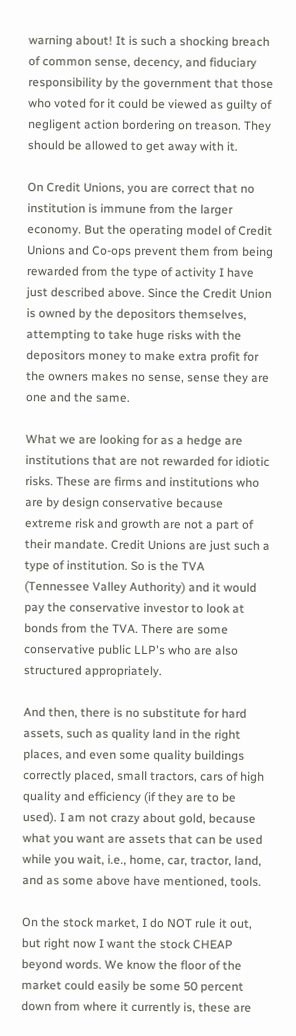warning about! It is such a shocking breach of common sense, decency, and fiduciary responsibility by the government that those who voted for it could be viewed as guilty of negligent action bordering on treason. They should be allowed to get away with it.

On Credit Unions, you are correct that no institution is immune from the larger economy. But the operating model of Credit Unions and Co-ops prevent them from being rewarded from the type of activity I have just described above. Since the Credit Union is owned by the depositors themselves, attempting to take huge risks with the depositors money to make extra profit for the owners makes no sense, sense they are one and the same.

What we are looking for as a hedge are institutions that are not rewarded for idiotic risks. These are firms and institutions who are by design conservative because extreme risk and growth are not a part of their mandate. Credit Unions are just such a type of institution. So is the TVA (Tennessee Valley Authority) and it would pay the conservative investor to look at bonds from the TVA. There are some conservative public LLP's who are also structured appropriately.

And then, there is no substitute for hard assets, such as quality land in the right places, and even some quality buildings correctly placed, small tractors, cars of high quality and efficiency (if they are to be used). I am not crazy about gold, because what you want are assets that can be used while you wait, i.e., home, car, tractor, land, and as some above have mentioned, tools.

On the stock market, I do NOT rule it out, but right now I want the stock CHEAP beyond words. We know the floor of the market could easily be some 50 percent down from where it currently is, these are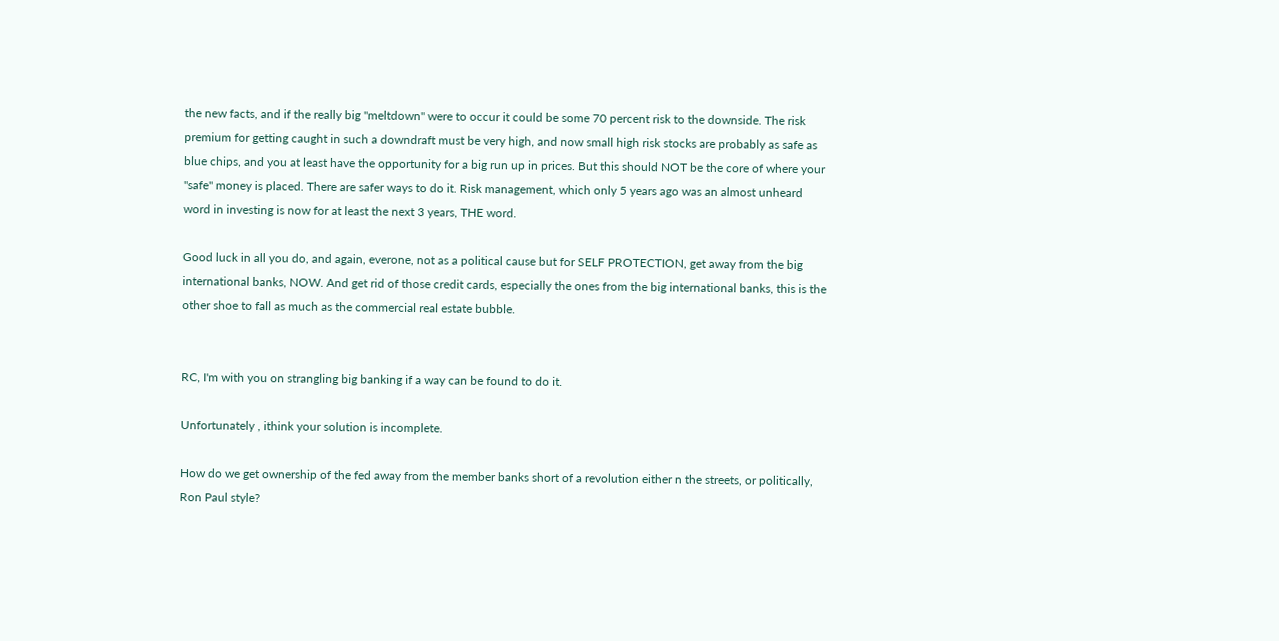the new facts, and if the really big "meltdown" were to occur it could be some 70 percent risk to the downside. The risk premium for getting caught in such a downdraft must be very high, and now small high risk stocks are probably as safe as blue chips, and you at least have the opportunity for a big run up in prices. But this should NOT be the core of where your "safe" money is placed. There are safer ways to do it. Risk management, which only 5 years ago was an almost unheard word in investing is now for at least the next 3 years, THE word.

Good luck in all you do, and again, everone, not as a political cause but for SELF PROTECTION, get away from the big international banks, NOW. And get rid of those credit cards, especially the ones from the big international banks, this is the other shoe to fall as much as the commercial real estate bubble.


RC, I'm with you on strangling big banking if a way can be found to do it.

Unfortunately , ithink your solution is incomplete.

How do we get ownership of the fed away from the member banks short of a revolution either n the streets, or politically, Ron Paul style?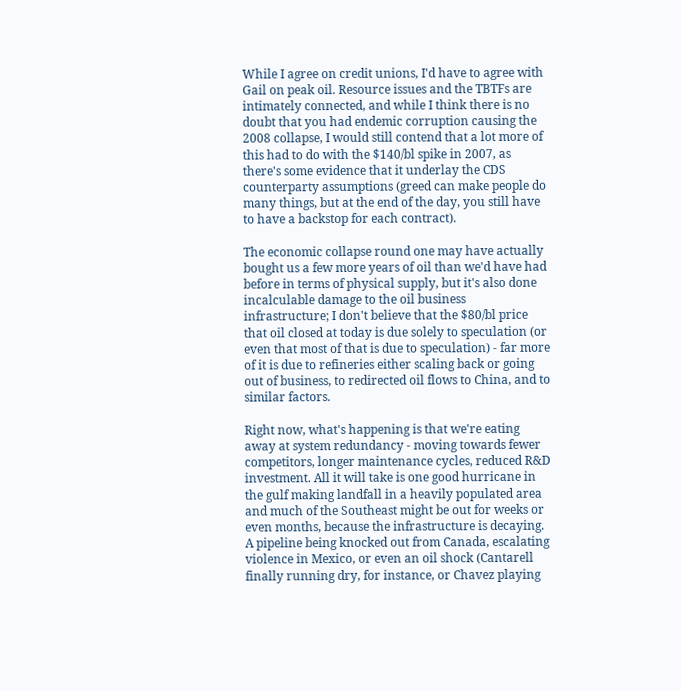While I agree on credit unions, I'd have to agree with Gail on peak oil. Resource issues and the TBTFs are intimately connected, and while I think there is no doubt that you had endemic corruption causing the 2008 collapse, I would still contend that a lot more of this had to do with the $140/bl spike in 2007, as there's some evidence that it underlay the CDS counterparty assumptions (greed can make people do many things, but at the end of the day, you still have to have a backstop for each contract).

The economic collapse round one may have actually bought us a few more years of oil than we'd have had before in terms of physical supply, but it's also done incalculable damage to the oil business infrastructure; I don't believe that the $80/bl price that oil closed at today is due solely to speculation (or even that most of that is due to speculation) - far more of it is due to refineries either scaling back or going out of business, to redirected oil flows to China, and to similar factors.

Right now, what's happening is that we're eating away at system redundancy - moving towards fewer competitors, longer maintenance cycles, reduced R&D investment. All it will take is one good hurricane in the gulf making landfall in a heavily populated area and much of the Southeast might be out for weeks or even months, because the infrastructure is decaying. A pipeline being knocked out from Canada, escalating violence in Mexico, or even an oil shock (Cantarell finally running dry, for instance, or Chavez playing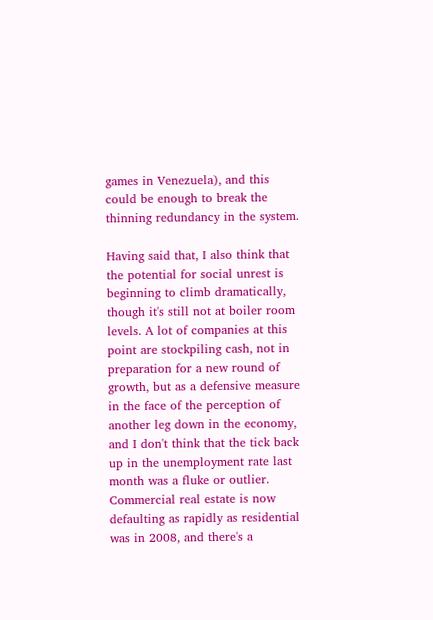games in Venezuela), and this could be enough to break the thinning redundancy in the system.

Having said that, I also think that the potential for social unrest is beginning to climb dramatically, though it's still not at boiler room levels. A lot of companies at this point are stockpiling cash, not in preparation for a new round of growth, but as a defensive measure in the face of the perception of another leg down in the economy, and I don't think that the tick back up in the unemployment rate last month was a fluke or outlier. Commercial real estate is now defaulting as rapidly as residential was in 2008, and there's a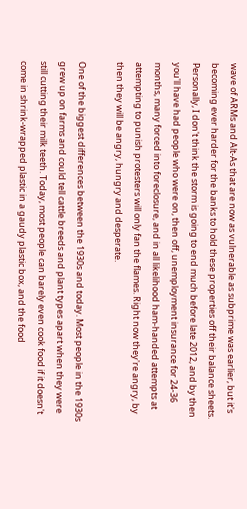wave of ARMs and Alt-As that are now as vulnerable as subprime was earlier, but it's becoming ever harder for the banks to hold these properties off their balance sheets. Personally, I don't think the storm is going to end much before late 2012, and by then you'll have had people who were on, then off, unemployment insurance for 24-36 months, many forced into foreclosure, and in all likelihood ham-handed attempts at attempting to punish protesters will only fan the flames. Right now they're angry, by then they will be angry, hungry and desperate.

One of the biggest differences between the 1930s and today. Most people in the 1930s grew up on farms and could tell cattle breeds and plant types apart when they were still cutting their milk teeth. Today, most people can barely even cook food if it doesn't come in shrink-wrapped plastic in a gaudy plastic box, and the food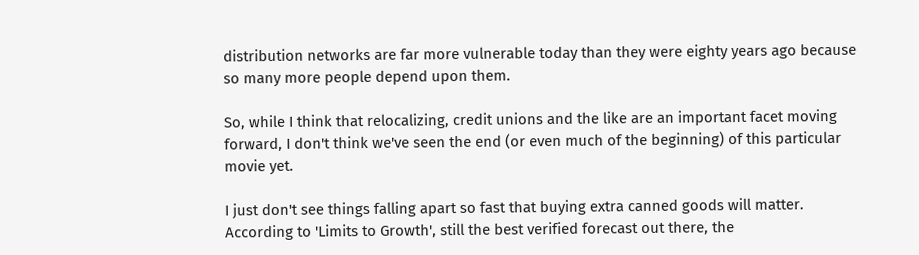distribution networks are far more vulnerable today than they were eighty years ago because so many more people depend upon them.

So, while I think that relocalizing, credit unions and the like are an important facet moving forward, I don't think we've seen the end (or even much of the beginning) of this particular movie yet.

I just don't see things falling apart so fast that buying extra canned goods will matter. According to 'Limits to Growth', still the best verified forecast out there, the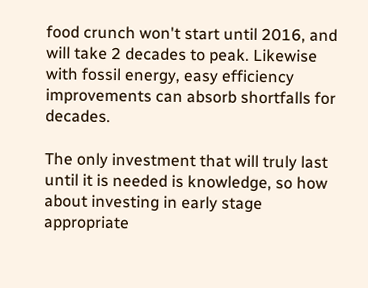food crunch won't start until 2016, and will take 2 decades to peak. Likewise with fossil energy, easy efficiency improvements can absorb shortfalls for decades.

The only investment that will truly last until it is needed is knowledge, so how about investing in early stage appropriate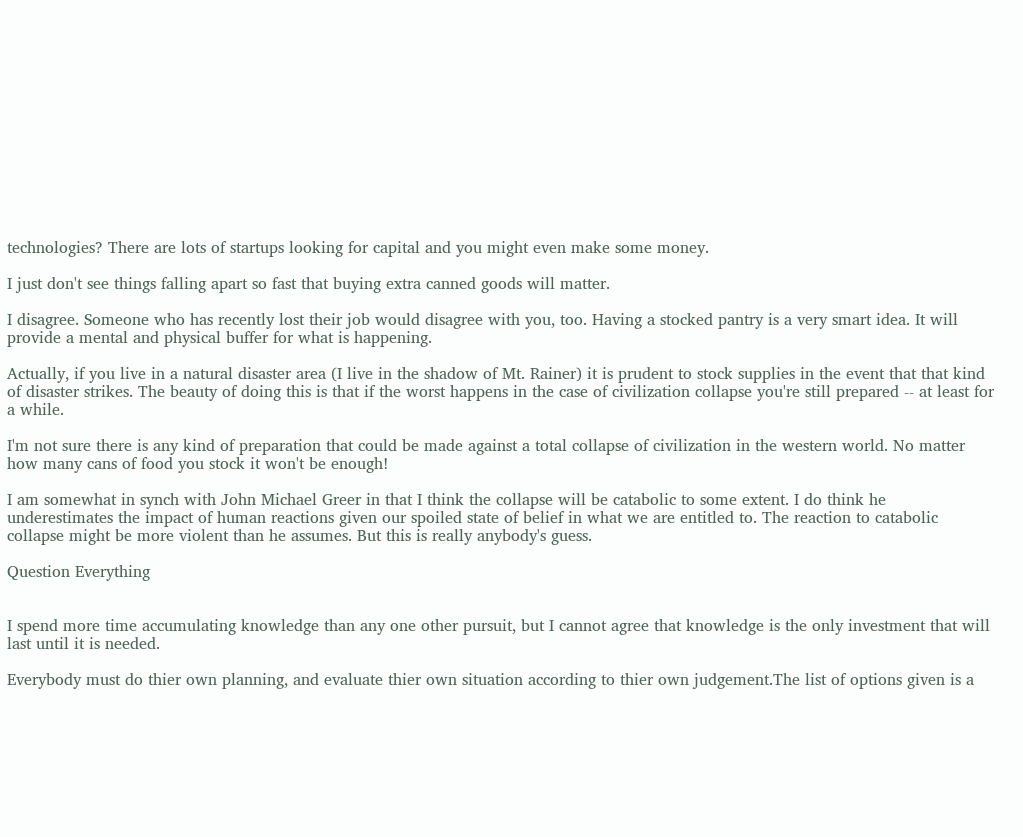technologies? There are lots of startups looking for capital and you might even make some money.

I just don't see things falling apart so fast that buying extra canned goods will matter.

I disagree. Someone who has recently lost their job would disagree with you, too. Having a stocked pantry is a very smart idea. It will provide a mental and physical buffer for what is happening.

Actually, if you live in a natural disaster area (I live in the shadow of Mt. Rainer) it is prudent to stock supplies in the event that that kind of disaster strikes. The beauty of doing this is that if the worst happens in the case of civilization collapse you're still prepared -- at least for a while.

I'm not sure there is any kind of preparation that could be made against a total collapse of civilization in the western world. No matter how many cans of food you stock it won't be enough!

I am somewhat in synch with John Michael Greer in that I think the collapse will be catabolic to some extent. I do think he underestimates the impact of human reactions given our spoiled state of belief in what we are entitled to. The reaction to catabolic collapse might be more violent than he assumes. But this is really anybody's guess.

Question Everything


I spend more time accumulating knowledge than any one other pursuit, but I cannot agree that knowledge is the only investment that will last until it is needed.

Everybody must do thier own planning, and evaluate thier own situation according to thier own judgement.The list of options given is a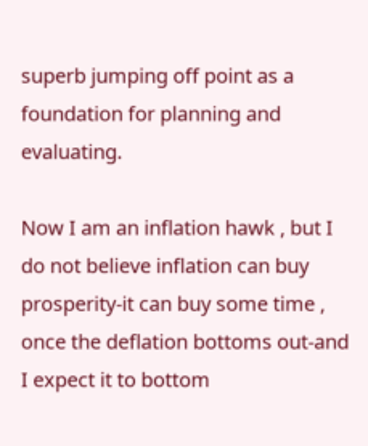superb jumping off point as a foundation for planning and evaluating.

Now I am an inflation hawk , but I do not believe inflation can buy prosperity-it can buy some time , once the deflation bottoms out-and I expect it to bottom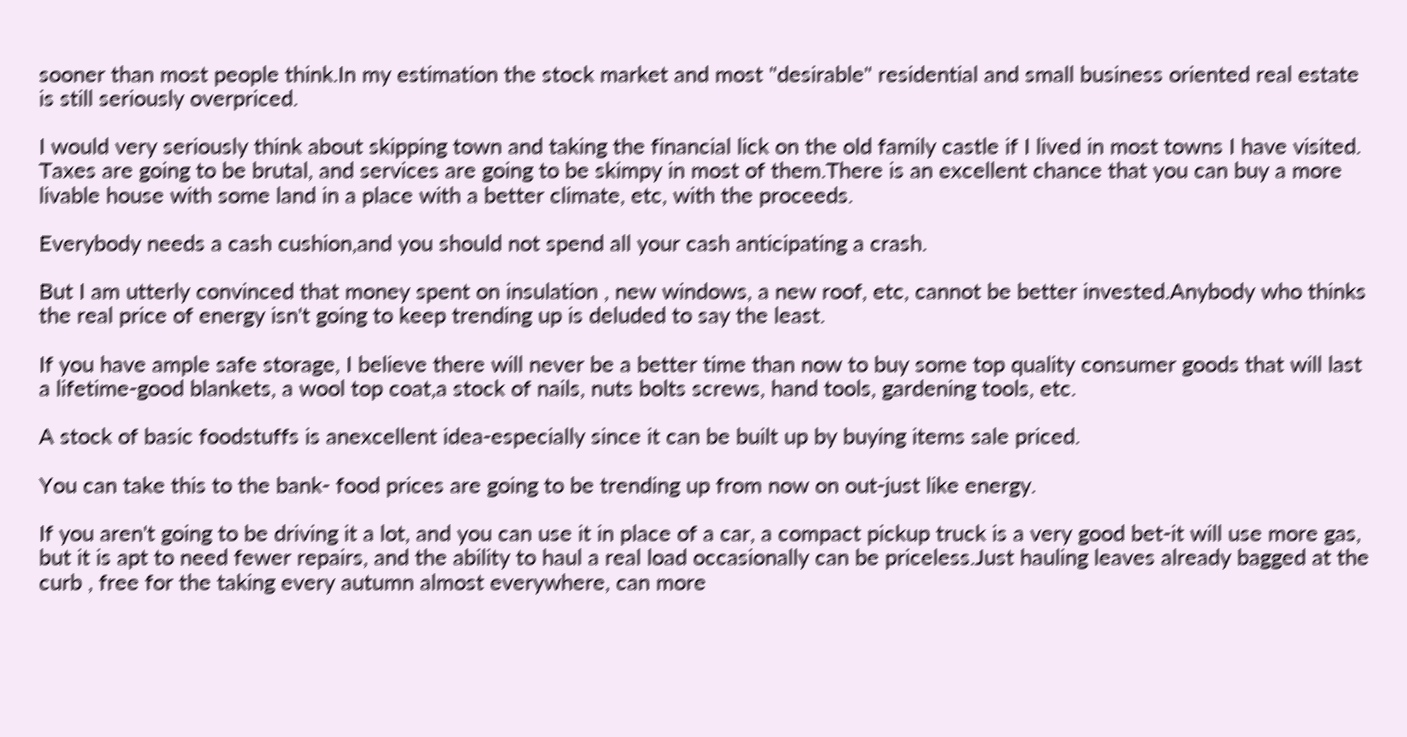sooner than most people think.In my estimation the stock market and most "desirable" residential and small business oriented real estate is still seriously overpriced.

I would very seriously think about skipping town and taking the financial lick on the old family castle if I lived in most towns I have visited. Taxes are going to be brutal, and services are going to be skimpy in most of them.There is an excellent chance that you can buy a more livable house with some land in a place with a better climate, etc, with the proceeds.

Everybody needs a cash cushion,and you should not spend all your cash anticipating a crash.

But I am utterly convinced that money spent on insulation , new windows, a new roof, etc, cannot be better invested.Anybody who thinks the real price of energy isn't going to keep trending up is deluded to say the least.

If you have ample safe storage, I believe there will never be a better time than now to buy some top quality consumer goods that will last a lifetime-good blankets, a wool top coat,a stock of nails, nuts bolts screws, hand tools, gardening tools, etc.

A stock of basic foodstuffs is anexcellent idea-especially since it can be built up by buying items sale priced.

You can take this to the bank- food prices are going to be trending up from now on out-just like energy.

If you aren't going to be driving it a lot, and you can use it in place of a car, a compact pickup truck is a very good bet-it will use more gas, but it is apt to need fewer repairs, and the ability to haul a real load occasionally can be priceless.Just hauling leaves already bagged at the curb , free for the taking every autumn almost everywhere, can more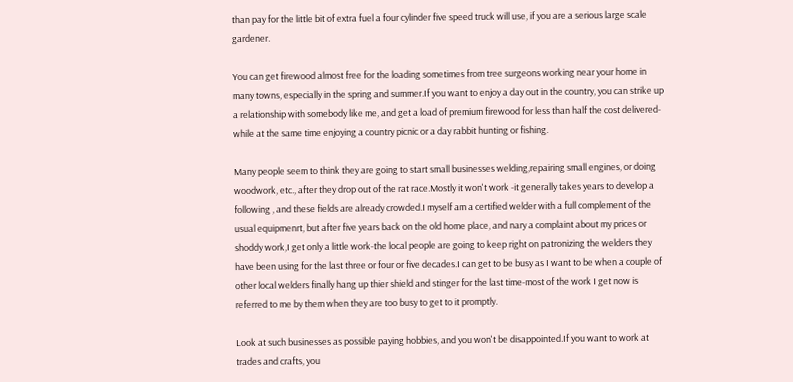than pay for the little bit of extra fuel a four cylinder five speed truck will use, if you are a serious large scale gardener.

You can get firewood almost free for the loading sometimes from tree surgeons working near your home in many towns, especially in the spring and summer.If you want to enjoy a day out in the country, you can strike up a relationship with somebody like me, and get a load of premium firewood for less than half the cost delivered-while at the same time enjoying a country picnic or a day rabbit hunting or fishing.

Many people seem to think they are going to start small businesses welding,repairing small engines, or doing woodwork, etc., after they drop out of the rat race.Mostly it won't work -it generally takes years to develop a following , and these fields are already crowded.I myself am a certified welder with a full complement of the usual equipmenrt, but after five years back on the old home place, and nary a complaint about my prices or shoddy work,I get only a little work-the local people are going to keep right on patronizing the welders they have been using for the last three or four or five decades.I can get to be busy as I want to be when a couple of other local welders finally hang up thier shield and stinger for the last time-most of the work I get now is referred to me by them when they are too busy to get to it promptly.

Look at such businesses as possible paying hobbies, and you won't be disappointed.If you want to work at trades and crafts, you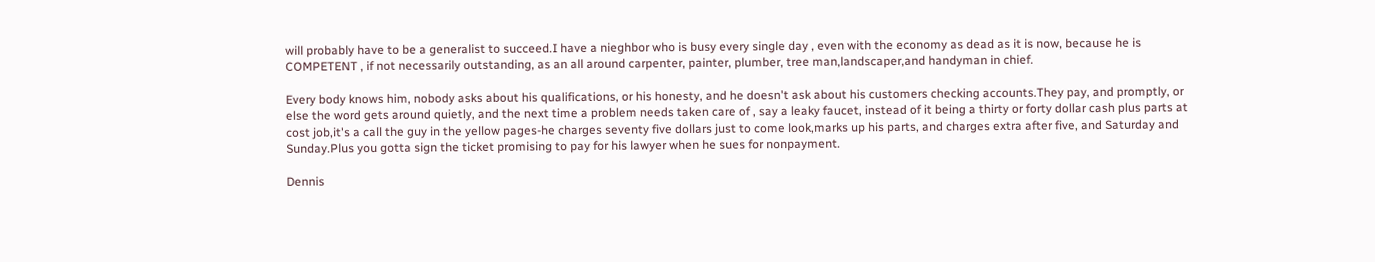will probably have to be a generalist to succeed.I have a nieghbor who is busy every single day , even with the economy as dead as it is now, because he is COMPETENT , if not necessarily outstanding, as an all around carpenter, painter, plumber, tree man,landscaper,and handyman in chief.

Every body knows him, nobody asks about his qualifications, or his honesty, and he doesn't ask about his customers checking accounts.They pay, and promptly, or else the word gets around quietly, and the next time a problem needs taken care of , say a leaky faucet, instead of it being a thirty or forty dollar cash plus parts at cost job,it's a call the guy in the yellow pages-he charges seventy five dollars just to come look,marks up his parts, and charges extra after five, and Saturday and Sunday.Plus you gotta sign the ticket promising to pay for his lawyer when he sues for nonpayment.

Dennis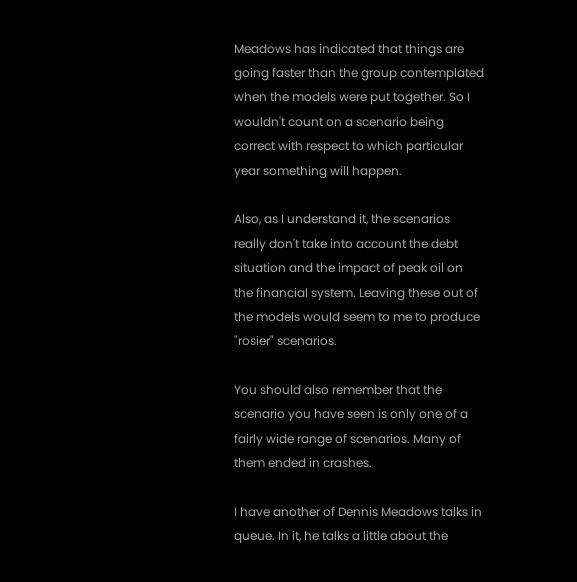Meadows has indicated that things are going faster than the group contemplated when the models were put together. So I wouldn't count on a scenario being correct with respect to which particular year something will happen.

Also, as I understand it, the scenarios really don't take into account the debt situation and the impact of peak oil on the financial system. Leaving these out of the models would seem to me to produce "rosier" scenarios.

You should also remember that the scenario you have seen is only one of a fairly wide range of scenarios. Many of them ended in crashes.

I have another of Dennis Meadows talks in queue. In it, he talks a little about the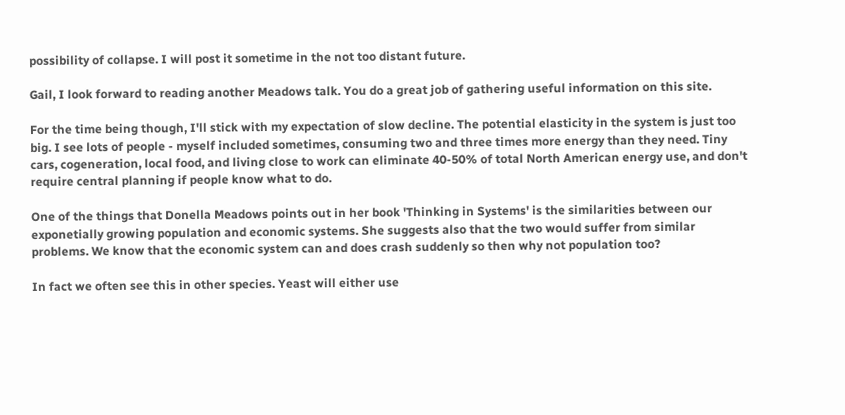possibility of collapse. I will post it sometime in the not too distant future.

Gail, I look forward to reading another Meadows talk. You do a great job of gathering useful information on this site.

For the time being though, I'll stick with my expectation of slow decline. The potential elasticity in the system is just too big. I see lots of people - myself included sometimes, consuming two and three times more energy than they need. Tiny cars, cogeneration, local food, and living close to work can eliminate 40-50% of total North American energy use, and don't require central planning if people know what to do.

One of the things that Donella Meadows points out in her book 'Thinking in Systems' is the similarities between our exponetially growing population and economic systems. She suggests also that the two would suffer from similar problems. We know that the economic system can and does crash suddenly so then why not population too?

In fact we often see this in other species. Yeast will either use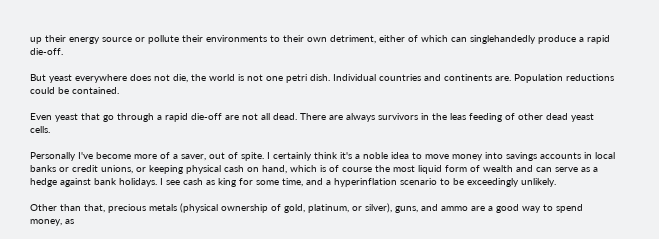up their energy source or pollute their environments to their own detriment, either of which can singlehandedly produce a rapid die-off.

But yeast everywhere does not die, the world is not one petri dish. Individual countries and continents are. Population reductions could be contained.

Even yeast that go through a rapid die-off are not all dead. There are always survivors in the leas feeding of other dead yeast cells.

Personally I've become more of a saver, out of spite. I certainly think it's a noble idea to move money into savings accounts in local banks or credit unions, or keeping physical cash on hand, which is of course the most liquid form of wealth and can serve as a hedge against bank holidays. I see cash as king for some time, and a hyperinflation scenario to be exceedingly unlikely.

Other than that, precious metals (physical ownership of gold, platinum, or silver), guns, and ammo are a good way to spend money, as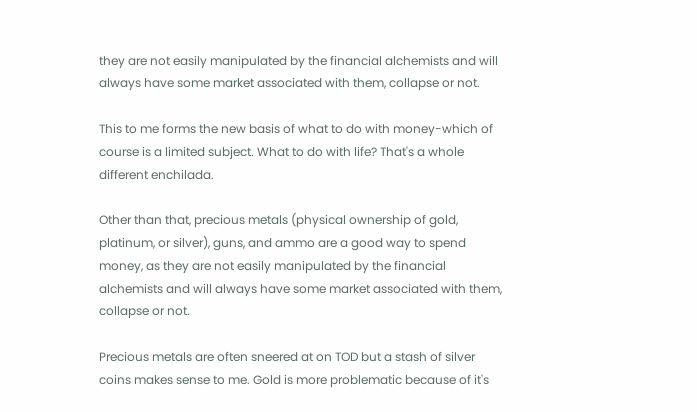they are not easily manipulated by the financial alchemists and will always have some market associated with them, collapse or not.

This to me forms the new basis of what to do with money-which of course is a limited subject. What to do with life? That's a whole different enchilada.

Other than that, precious metals (physical ownership of gold, platinum, or silver), guns, and ammo are a good way to spend money, as they are not easily manipulated by the financial alchemists and will always have some market associated with them, collapse or not.

Precious metals are often sneered at on TOD but a stash of silver coins makes sense to me. Gold is more problematic because of it's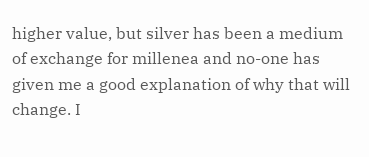higher value, but silver has been a medium of exchange for millenea and no-one has given me a good explanation of why that will change. I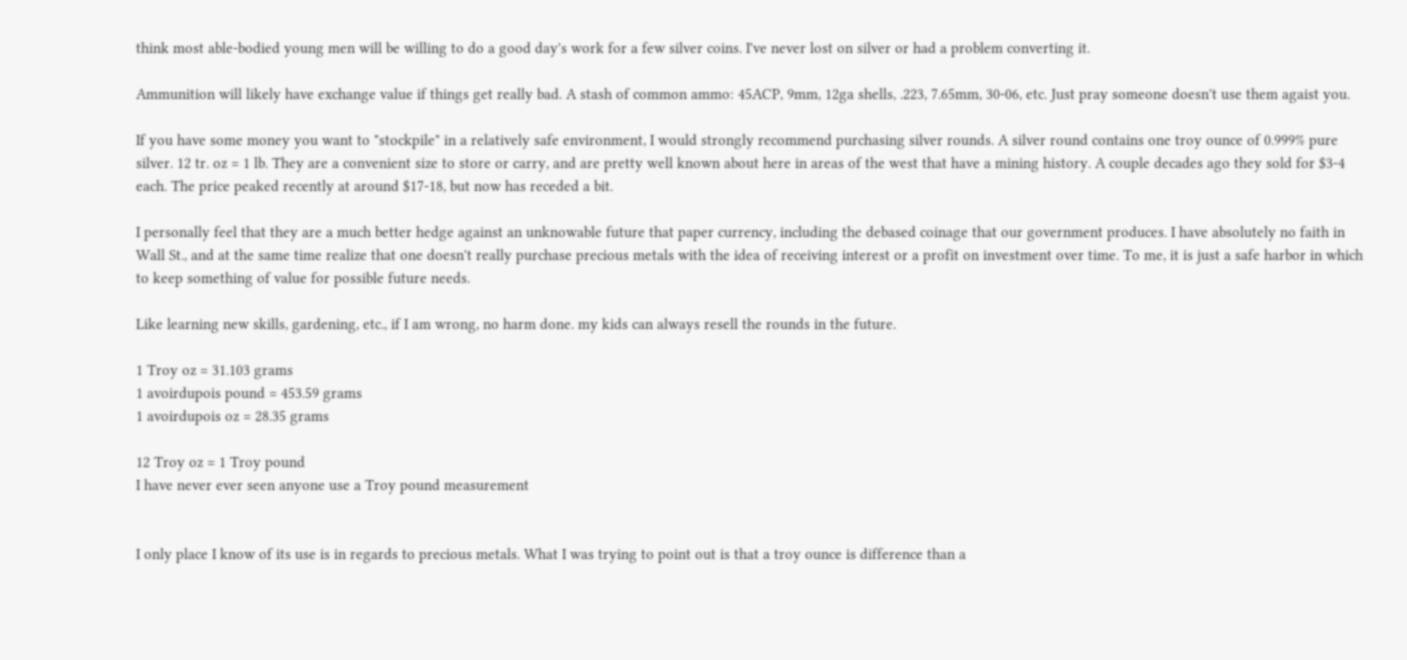think most able-bodied young men will be willing to do a good day's work for a few silver coins. I've never lost on silver or had a problem converting it.

Ammunition will likely have exchange value if things get really bad. A stash of common ammo: 45ACP, 9mm, 12ga shells, .223, 7.65mm, 30-06, etc. Just pray someone doesn't use them agaist you.

If you have some money you want to "stockpile" in a relatively safe environment, I would strongly recommend purchasing silver rounds. A silver round contains one troy ounce of 0.999% pure silver. 12 tr. oz = 1 lb. They are a convenient size to store or carry, and are pretty well known about here in areas of the west that have a mining history. A couple decades ago they sold for $3-4 each. The price peaked recently at around $17-18, but now has receded a bit.

I personally feel that they are a much better hedge against an unknowable future that paper currency, including the debased coinage that our government produces. I have absolutely no faith in Wall St., and at the same time realize that one doesn't really purchase precious metals with the idea of receiving interest or a profit on investment over time. To me, it is just a safe harbor in which to keep something of value for possible future needs.

Like learning new skills, gardening, etc., if I am wrong, no harm done. my kids can always resell the rounds in the future.

1 Troy oz = 31.103 grams
1 avoirdupois pound = 453.59 grams
1 avoirdupois oz = 28.35 grams

12 Troy oz = 1 Troy pound
I have never ever seen anyone use a Troy pound measurement


I only place I know of its use is in regards to precious metals. What I was trying to point out is that a troy ounce is difference than a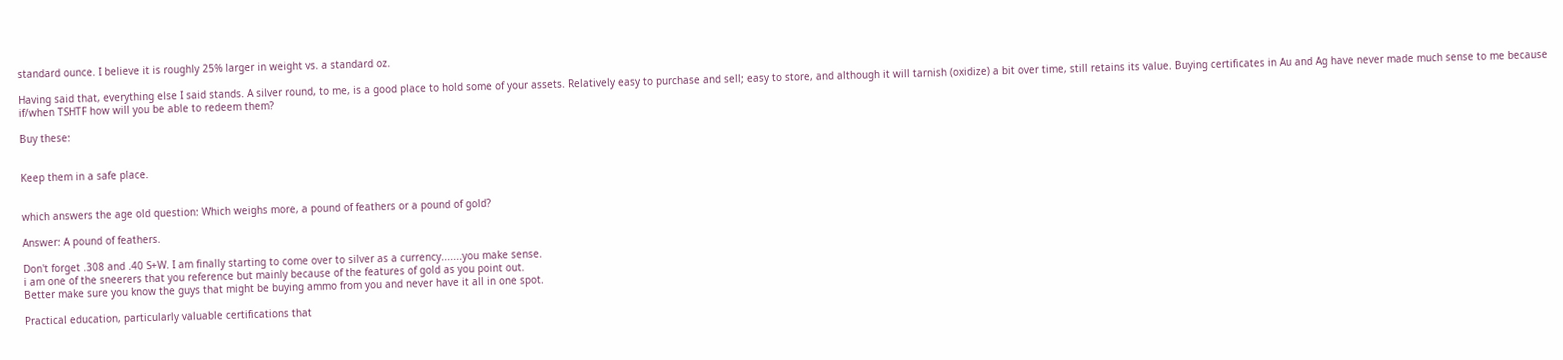standard ounce. I believe it is roughly 25% larger in weight vs. a standard oz.

Having said that, everything else I said stands. A silver round, to me, is a good place to hold some of your assets. Relatively easy to purchase and sell; easy to store, and although it will tarnish (oxidize) a bit over time, still retains its value. Buying certificates in Au and Ag have never made much sense to me because if/when TSHTF how will you be able to redeem them?

Buy these:


Keep them in a safe place.


which answers the age old question: Which weighs more, a pound of feathers or a pound of gold?

Answer: A pound of feathers.

Don't forget .308 and .40 S+W. I am finally starting to come over to silver as a currency.......you make sense.
i am one of the sneerers that you reference but mainly because of the features of gold as you point out.
Better make sure you know the guys that might be buying ammo from you and never have it all in one spot.

Practical education, particularly valuable certifications that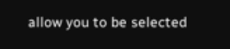allow you to be selected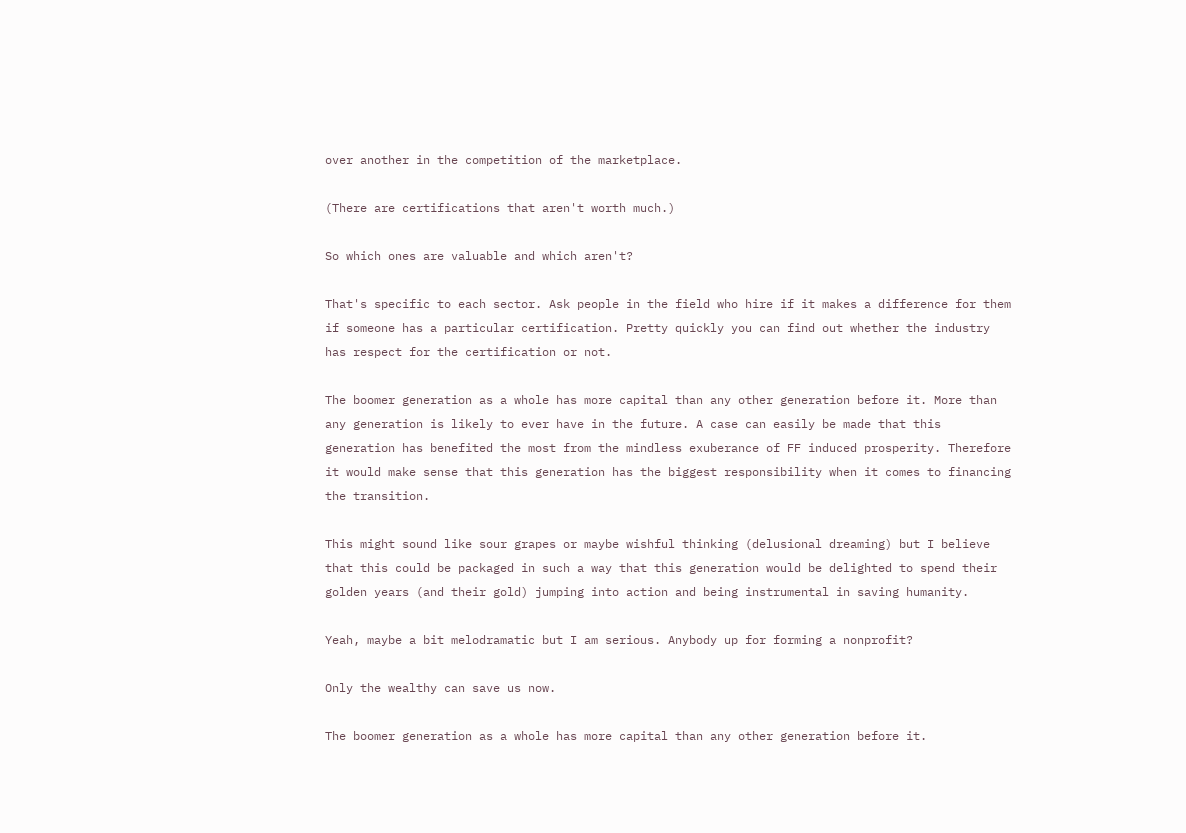over another in the competition of the marketplace.

(There are certifications that aren't worth much.)

So which ones are valuable and which aren't?

That's specific to each sector. Ask people in the field who hire if it makes a difference for them if someone has a particular certification. Pretty quickly you can find out whether the industry has respect for the certification or not.

The boomer generation as a whole has more capital than any other generation before it. More than any generation is likely to ever have in the future. A case can easily be made that this generation has benefited the most from the mindless exuberance of FF induced prosperity. Therefore it would make sense that this generation has the biggest responsibility when it comes to financing the transition.

This might sound like sour grapes or maybe wishful thinking (delusional dreaming) but I believe that this could be packaged in such a way that this generation would be delighted to spend their golden years (and their gold) jumping into action and being instrumental in saving humanity.

Yeah, maybe a bit melodramatic but I am serious. Anybody up for forming a nonprofit?

Only the wealthy can save us now.

The boomer generation as a whole has more capital than any other generation before it.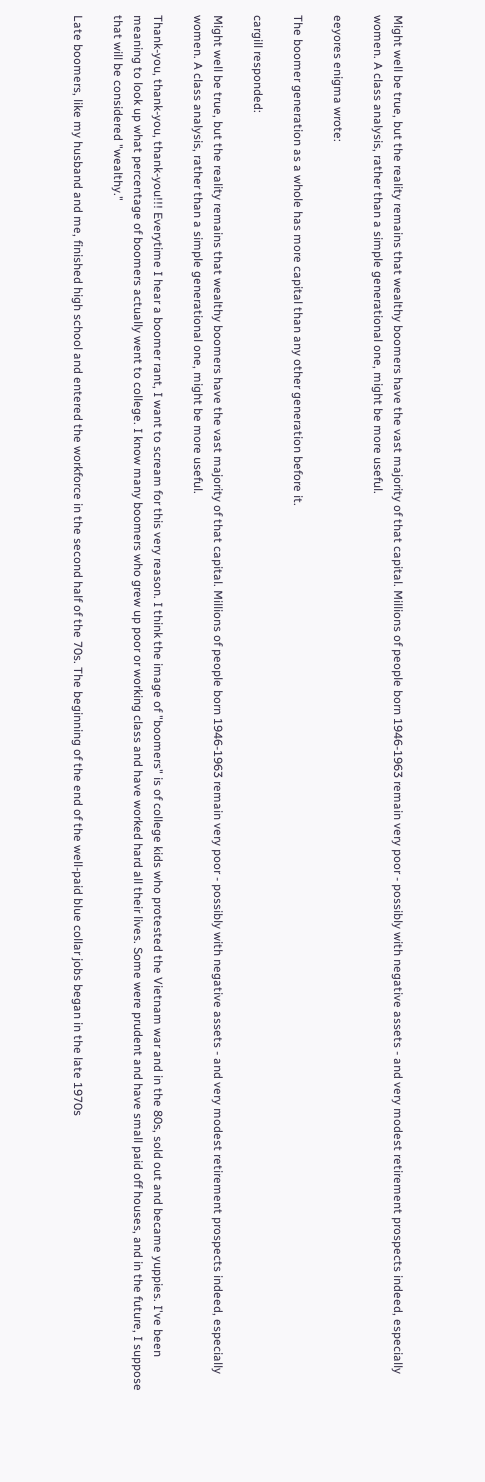Might well be true, but the reality remains that wealthy boomers have the vast majority of that capital. Millions of people born 1946-1963 remain very poor - possibly with negative assets - and very modest retirement prospects indeed, especially women. A class analysis, rather than a simple generational one, might be more useful.

eeyores enigma wrote:

The boomer generation as a whole has more capital than any other generation before it.

cargill responded:

Might well be true, but the reality remains that wealthy boomers have the vast majority of that capital. Millions of people born 1946-1963 remain very poor - possibly with negative assets - and very modest retirement prospects indeed, especially women. A class analysis, rather than a simple generational one, might be more useful.

Thank-you, thank-you, thank-you!!! Everytime I hear a boomer rant, I want to scream for this very reason. I think the image of "boomers" is of college kids who protested the Vietnam war and in the 80s, sold out and became yuppies. I've been meaning to look up what percentage of boomers actually went to college. I know many boomers who grew up poor or working class and have worked hard all their lives. Some were prudent and have small paid off houses, and in the future, I suppose that will be considered "wealthy."

Late boomers, like my husband and me, finished high school and entered the workforce in the second half of the 70s. The beginning of the end of the well-paid blue collar jobs began in the late 1970s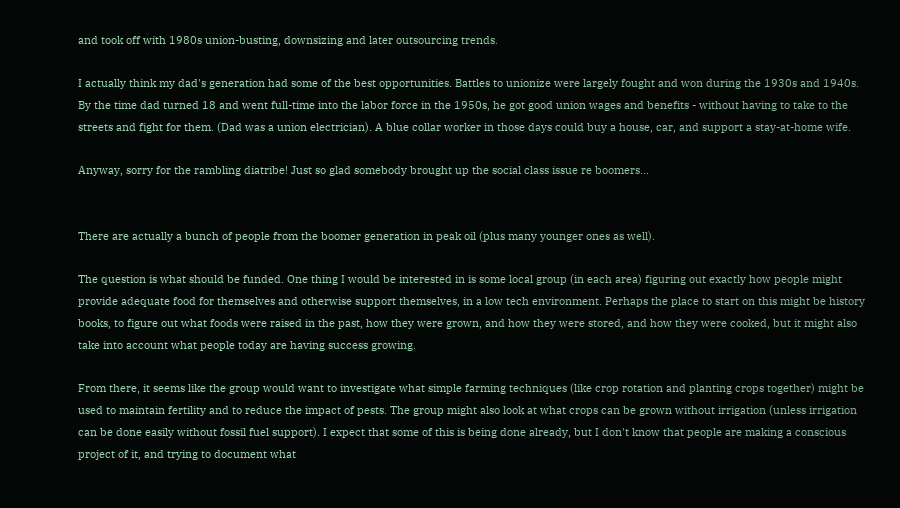and took off with 1980s union-busting, downsizing and later outsourcing trends.

I actually think my dad's generation had some of the best opportunities. Battles to unionize were largely fought and won during the 1930s and 1940s. By the time dad turned 18 and went full-time into the labor force in the 1950s, he got good union wages and benefits - without having to take to the streets and fight for them. (Dad was a union electrician). A blue collar worker in those days could buy a house, car, and support a stay-at-home wife.

Anyway, sorry for the rambling diatribe! Just so glad somebody brought up the social class issue re boomers...


There are actually a bunch of people from the boomer generation in peak oil (plus many younger ones as well).

The question is what should be funded. One thing I would be interested in is some local group (in each area) figuring out exactly how people might provide adequate food for themselves and otherwise support themselves, in a low tech environment. Perhaps the place to start on this might be history books, to figure out what foods were raised in the past, how they were grown, and how they were stored, and how they were cooked, but it might also take into account what people today are having success growing.

From there, it seems like the group would want to investigate what simple farming techniques (like crop rotation and planting crops together) might be used to maintain fertility and to reduce the impact of pests. The group might also look at what crops can be grown without irrigation (unless irrigation can be done easily without fossil fuel support). I expect that some of this is being done already, but I don't know that people are making a conscious project of it, and trying to document what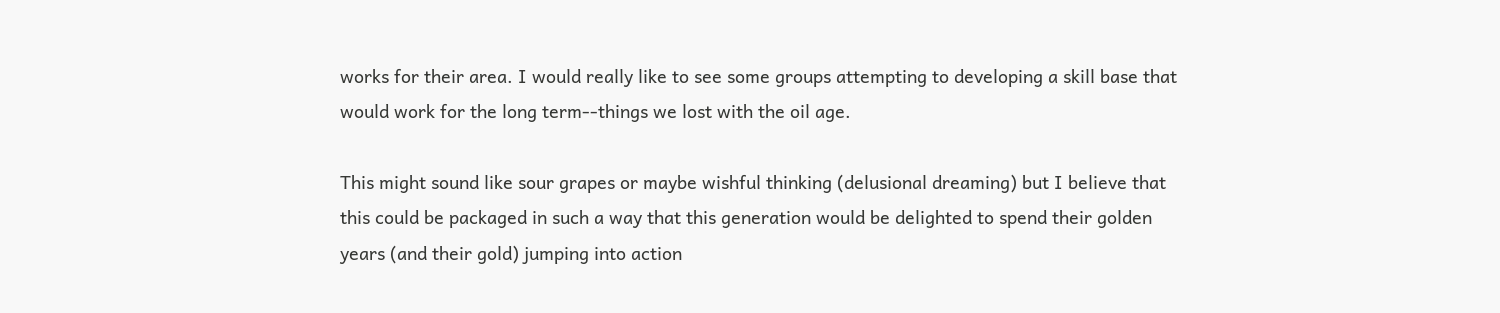works for their area. I would really like to see some groups attempting to developing a skill base that would work for the long term--things we lost with the oil age.

This might sound like sour grapes or maybe wishful thinking (delusional dreaming) but I believe that this could be packaged in such a way that this generation would be delighted to spend their golden years (and their gold) jumping into action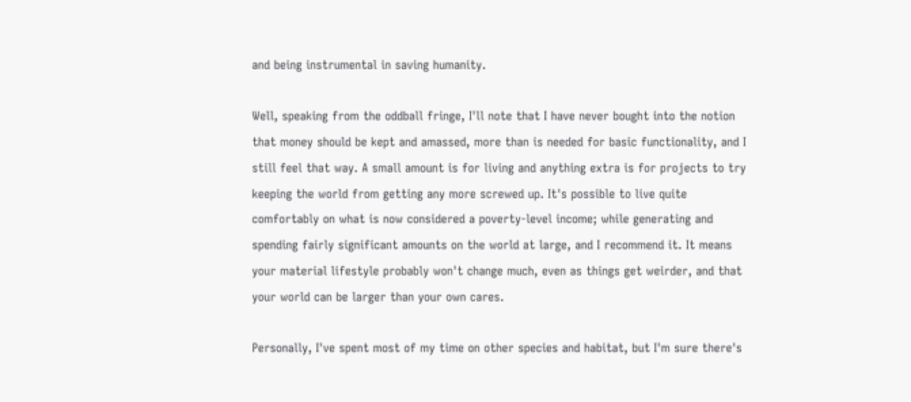and being instrumental in saving humanity.

Well, speaking from the oddball fringe, I'll note that I have never bought into the notion that money should be kept and amassed, more than is needed for basic functionality, and I still feel that way. A small amount is for living and anything extra is for projects to try keeping the world from getting any more screwed up. It's possible to live quite comfortably on what is now considered a poverty-level income; while generating and spending fairly significant amounts on the world at large, and I recommend it. It means your material lifestyle probably won't change much, even as things get weirder, and that your world can be larger than your own cares.

Personally, I've spent most of my time on other species and habitat, but I'm sure there's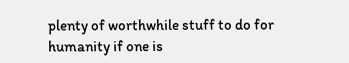plenty of worthwhile stuff to do for humanity if one is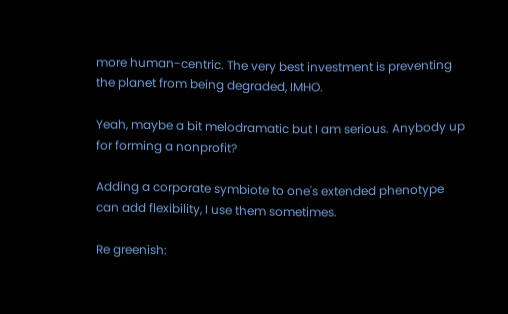more human-centric. The very best investment is preventing the planet from being degraded, IMHO.

Yeah, maybe a bit melodramatic but I am serious. Anybody up for forming a nonprofit?

Adding a corporate symbiote to one's extended phenotype can add flexibility, I use them sometimes.

Re greenish: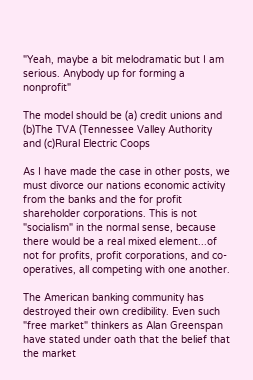"Yeah, maybe a bit melodramatic but I am serious. Anybody up for forming a nonprofit"

The model should be (a) credit unions and (b)The TVA (Tennessee Valley Authority and (c)Rural Electric Coops

As I have made the case in other posts, we must divorce our nations economic activity from the banks and the for profit shareholder corporations. This is not "socialism" in the normal sense, because there would be a real mixed element...of not for profits, profit corporations, and co-operatives, all competing with one another.

The American banking community has destroyed their own credibility. Even such "free market" thinkers as Alan Greenspan have stated under oath that the belief that the market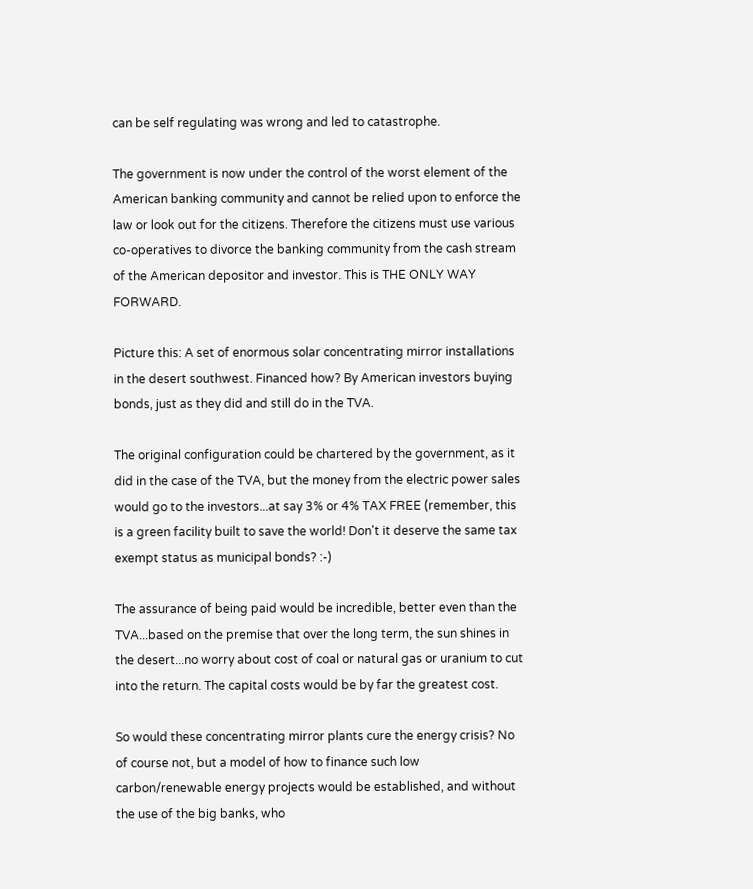can be self regulating was wrong and led to catastrophe.

The government is now under the control of the worst element of the American banking community and cannot be relied upon to enforce the law or look out for the citizens. Therefore the citizens must use various co-operatives to divorce the banking community from the cash stream of the American depositor and investor. This is THE ONLY WAY FORWARD.

Picture this: A set of enormous solar concentrating mirror installations in the desert southwest. Financed how? By American investors buying bonds, just as they did and still do in the TVA.

The original configuration could be chartered by the government, as it did in the case of the TVA, but the money from the electric power sales would go to the investors...at say 3% or 4% TAX FREE (remember, this is a green facility built to save the world! Don't it deserve the same tax exempt status as municipal bonds? :-)

The assurance of being paid would be incredible, better even than the TVA...based on the premise that over the long term, the sun shines in the desert...no worry about cost of coal or natural gas or uranium to cut into the return. The capital costs would be by far the greatest cost.

So would these concentrating mirror plants cure the energy crisis? No of course not, but a model of how to finance such low carbon/renewable energy projects would be established, and without the use of the big banks, who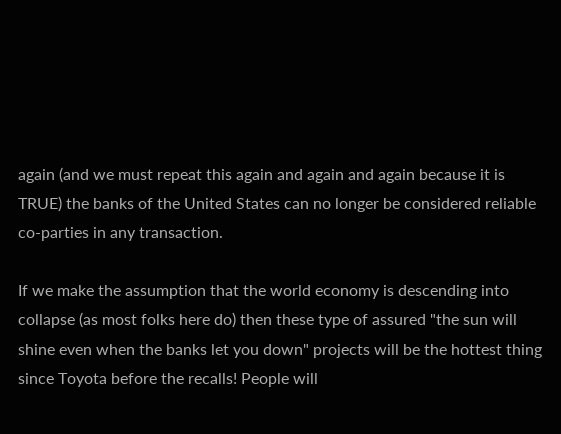again (and we must repeat this again and again and again because it is TRUE) the banks of the United States can no longer be considered reliable co-parties in any transaction.

If we make the assumption that the world economy is descending into collapse (as most folks here do) then these type of assured "the sun will shine even when the banks let you down" projects will be the hottest thing since Toyota before the recalls! People will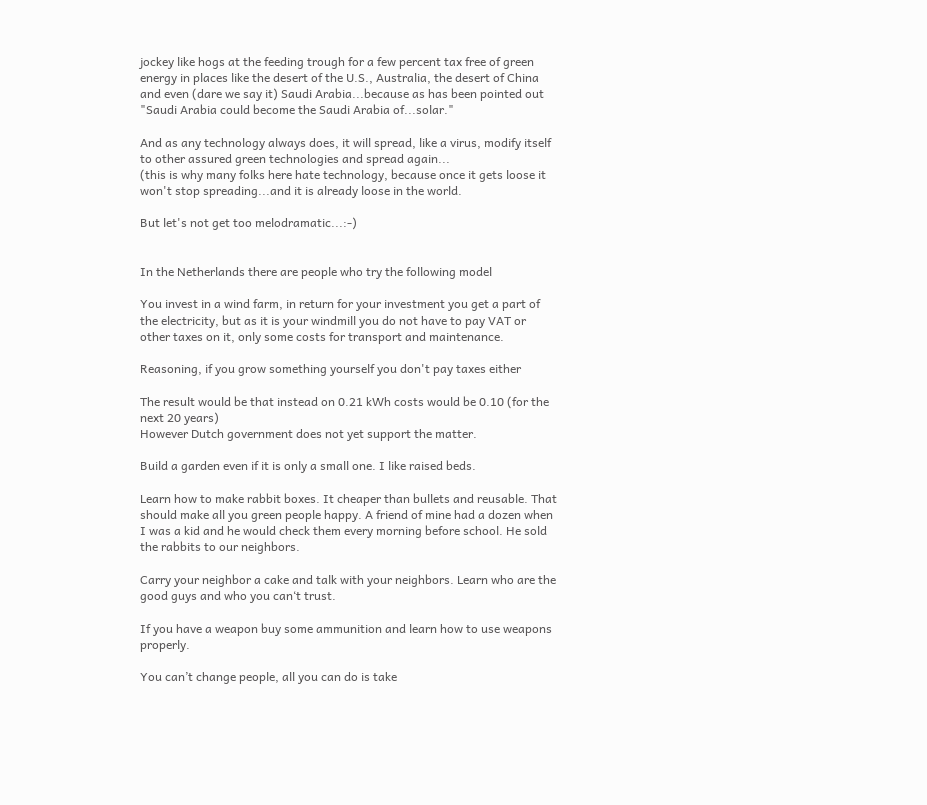jockey like hogs at the feeding trough for a few percent tax free of green energy in places like the desert of the U.S., Australia, the desert of China and even (dare we say it) Saudi Arabia...because as has been pointed out "Saudi Arabia could become the Saudi Arabia of...solar."

And as any technology always does, it will spread, like a virus, modify itself to other assured green technologies and spread again...
(this is why many folks here hate technology, because once it gets loose it won't stop spreading...and it is already loose in the world.

But let's not get too melodramatic...:-)


In the Netherlands there are people who try the following model

You invest in a wind farm, in return for your investment you get a part of the electricity, but as it is your windmill you do not have to pay VAT or other taxes on it, only some costs for transport and maintenance.

Reasoning, if you grow something yourself you don't pay taxes either

The result would be that instead on 0.21 kWh costs would be 0.10 (for the next 20 years)
However Dutch government does not yet support the matter.

Build a garden even if it is only a small one. I like raised beds.

Learn how to make rabbit boxes. It cheaper than bullets and reusable. That should make all you green people happy. A friend of mine had a dozen when I was a kid and he would check them every morning before school. He sold the rabbits to our neighbors.

Carry your neighbor a cake and talk with your neighbors. Learn who are the good guys and who you can‘t trust.

If you have a weapon buy some ammunition and learn how to use weapons properly.

You can’t change people, all you can do is take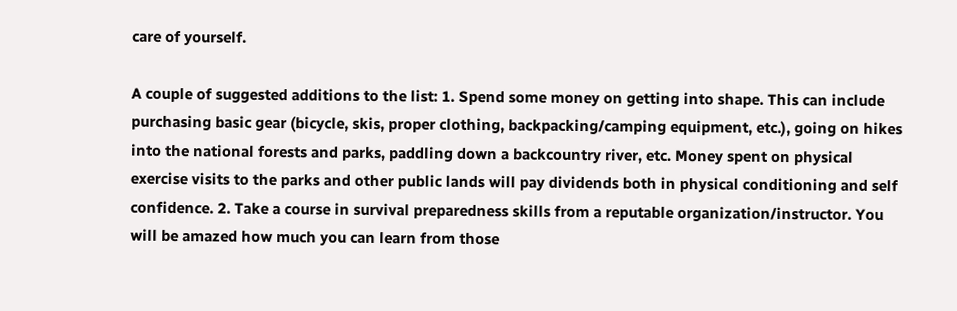care of yourself.

A couple of suggested additions to the list: 1. Spend some money on getting into shape. This can include purchasing basic gear (bicycle, skis, proper clothing, backpacking/camping equipment, etc.), going on hikes into the national forests and parks, paddling down a backcountry river, etc. Money spent on physical exercise visits to the parks and other public lands will pay dividends both in physical conditioning and self confidence. 2. Take a course in survival preparedness skills from a reputable organization/instructor. You will be amazed how much you can learn from those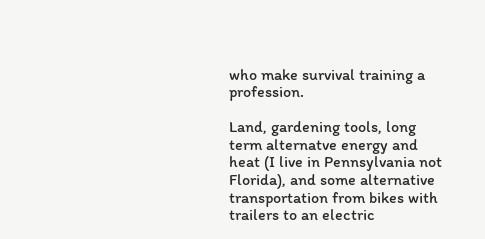who make survival training a profession.

Land, gardening tools, long term alternatve energy and heat (I live in Pennsylvania not Florida), and some alternative transportation from bikes with trailers to an electric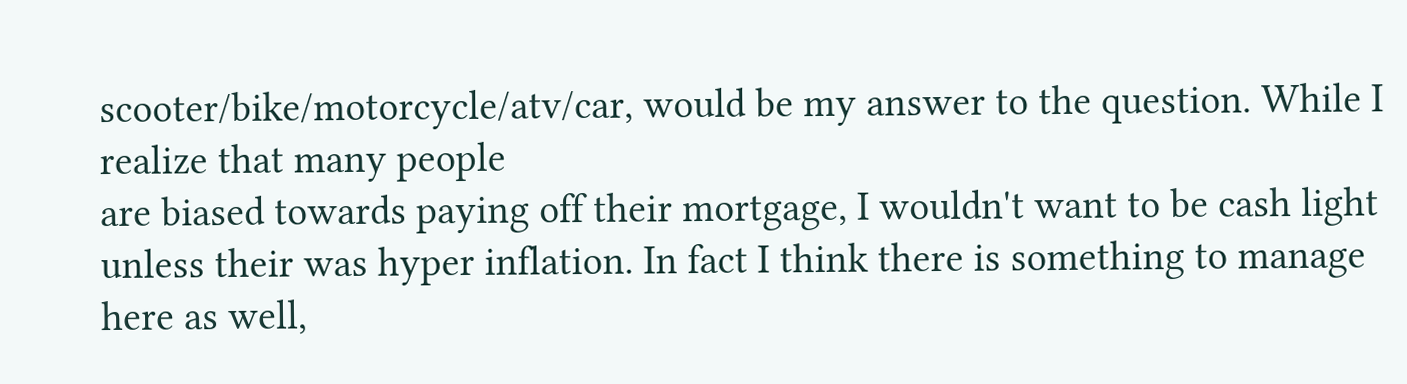scooter/bike/motorcycle/atv/car, would be my answer to the question. While I realize that many people
are biased towards paying off their mortgage, I wouldn't want to be cash light unless their was hyper inflation. In fact I think there is something to manage here as well,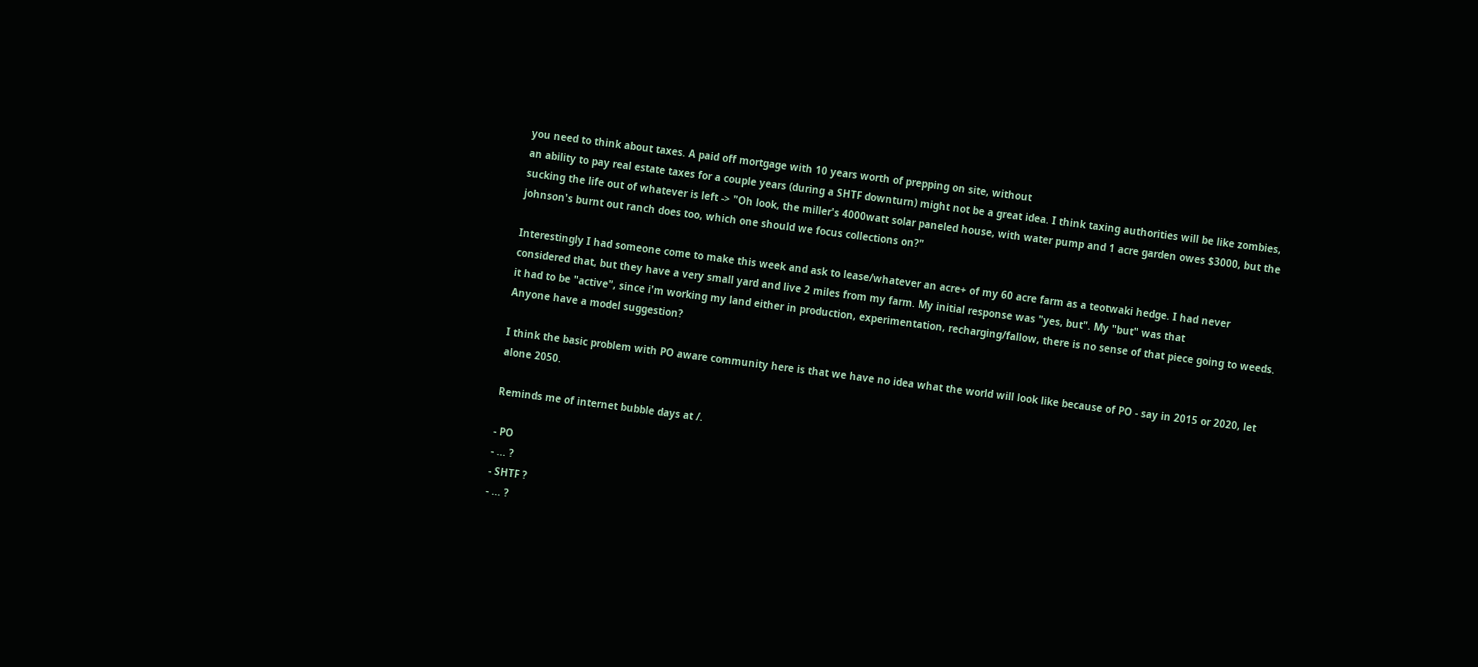you need to think about taxes. A paid off mortgage with 10 years worth of prepping on site, without
an ability to pay real estate taxes for a couple years (during a SHTF downturn) might not be a great idea. I think taxing authorities will be like zombies, sucking the life out of whatever is left -> "Oh look, the miller's 4000watt solar paneled house, with water pump and 1 acre garden owes $3000, but the johnson's burnt out ranch does too, which one should we focus collections on?"

Interestingly I had someone come to make this week and ask to lease/whatever an acre+ of my 60 acre farm as a teotwaki hedge. I had never
considered that, but they have a very small yard and live 2 miles from my farm. My initial response was "yes, but". My "but" was that
it had to be "active", since i'm working my land either in production, experimentation, recharging/fallow, there is no sense of that piece going to weeds. Anyone have a model suggestion?

I think the basic problem with PO aware community here is that we have no idea what the world will look like because of PO - say in 2015 or 2020, let alone 2050.

Reminds me of internet bubble days at /.

- PO
- ... ?
- SHTF ?
- ... ?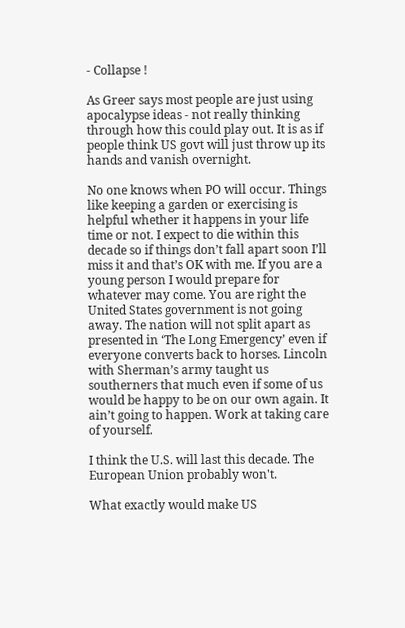- Collapse !

As Greer says most people are just using apocalypse ideas - not really thinking through how this could play out. It is as if people think US govt will just throw up its hands and vanish overnight.

No one knows when PO will occur. Things like keeping a garden or exercising is helpful whether it happens in your life time or not. I expect to die within this decade so if things don’t fall apart soon I’ll miss it and that’s OK with me. If you are a young person I would prepare for whatever may come. You are right the United States government is not going away. The nation will not split apart as presented in ‘The Long Emergency’ even if everyone converts back to horses. Lincoln with Sherman’s army taught us southerners that much even if some of us would be happy to be on our own again. It ain’t going to happen. Work at taking care of yourself.

I think the U.S. will last this decade. The European Union probably won't.

What exactly would make US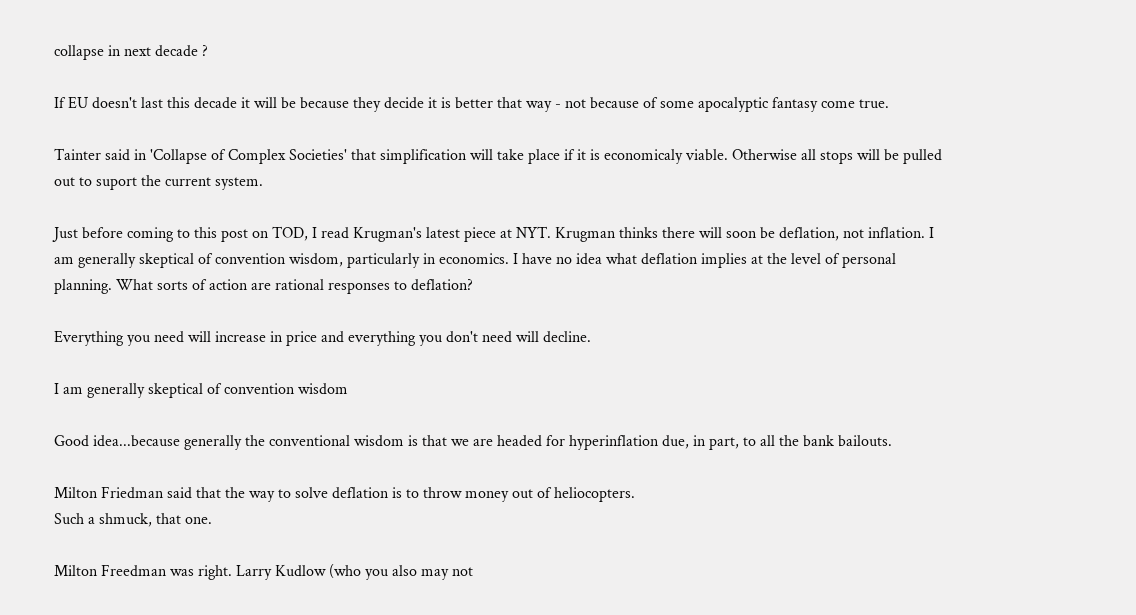collapse in next decade ?

If EU doesn't last this decade it will be because they decide it is better that way - not because of some apocalyptic fantasy come true.

Tainter said in 'Collapse of Complex Societies' that simplification will take place if it is economicaly viable. Otherwise all stops will be pulled out to suport the current system.

Just before coming to this post on TOD, I read Krugman's latest piece at NYT. Krugman thinks there will soon be deflation, not inflation. I am generally skeptical of convention wisdom, particularly in economics. I have no idea what deflation implies at the level of personal planning. What sorts of action are rational responses to deflation?

Everything you need will increase in price and everything you don't need will decline.

I am generally skeptical of convention wisdom

Good idea...because generally the conventional wisdom is that we are headed for hyperinflation due, in part, to all the bank bailouts.

Milton Friedman said that the way to solve deflation is to throw money out of heliocopters.
Such a shmuck, that one.

Milton Freedman was right. Larry Kudlow (who you also may not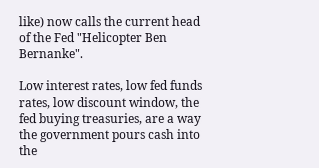like) now calls the current head of the Fed "Helicopter Ben Bernanke".

Low interest rates, low fed funds rates, low discount window, the fed buying treasuries, are a way the government pours cash into the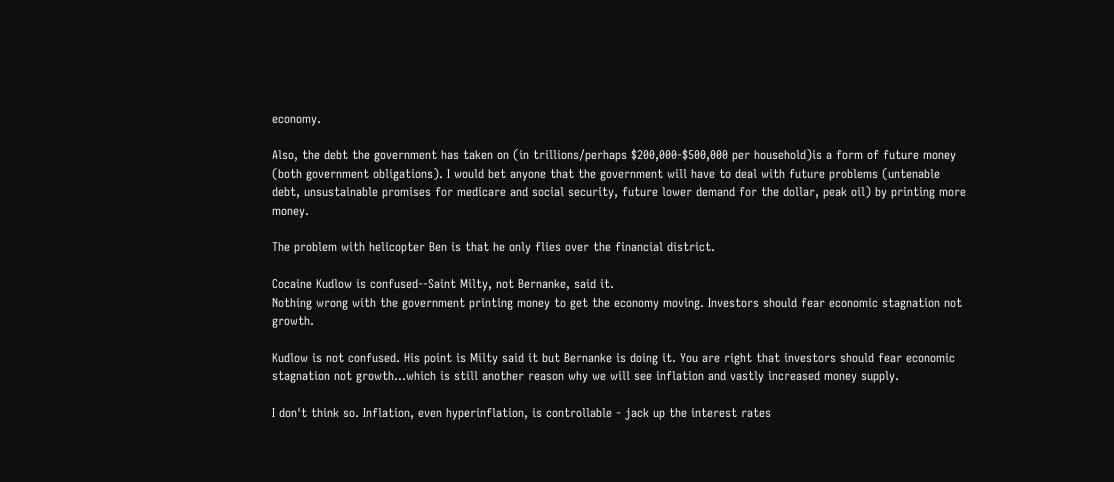economy.

Also, the debt the government has taken on (in trillions/perhaps $200,000-$500,000 per household)is a form of future money (both government obligations). I would bet anyone that the government will have to deal with future problems (untenable debt, unsustainable promises for medicare and social security, future lower demand for the dollar, peak oil) by printing more money.

The problem with helicopter Ben is that he only flies over the financial district.

Cocaine Kudlow is confused--Saint Milty, not Bernanke, said it.
Nothing wrong with the government printing money to get the economy moving. Investors should fear economic stagnation not growth.

Kudlow is not confused. His point is Milty said it but Bernanke is doing it. You are right that investors should fear economic stagnation not growth...which is still another reason why we will see inflation and vastly increased money supply.

I don't think so. Inflation, even hyperinflation, is controllable - jack up the interest rates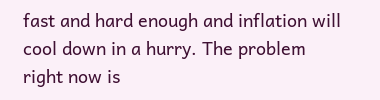fast and hard enough and inflation will cool down in a hurry. The problem right now is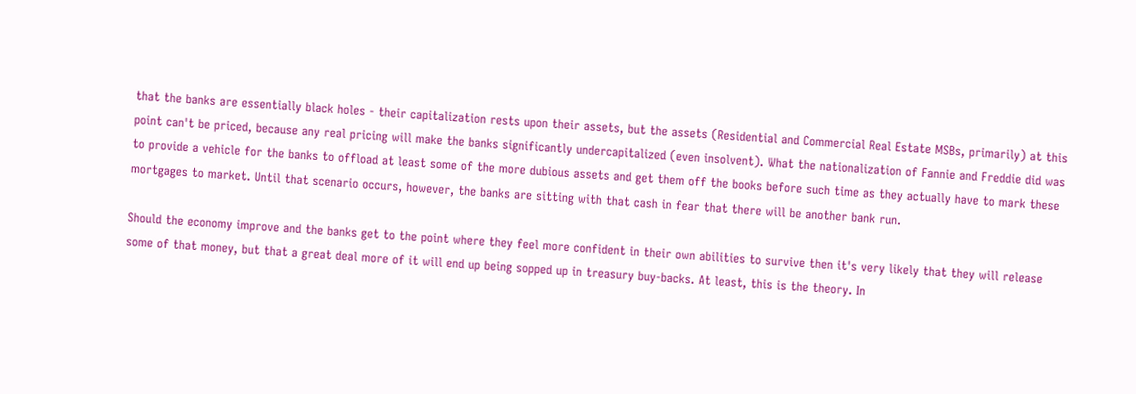that the banks are essentially black holes - their capitalization rests upon their assets, but the assets (Residential and Commercial Real Estate MSBs, primarily) at this point can't be priced, because any real pricing will make the banks significantly undercapitalized (even insolvent). What the nationalization of Fannie and Freddie did was to provide a vehicle for the banks to offload at least some of the more dubious assets and get them off the books before such time as they actually have to mark these mortgages to market. Until that scenario occurs, however, the banks are sitting with that cash in fear that there will be another bank run.

Should the economy improve and the banks get to the point where they feel more confident in their own abilities to survive then it's very likely that they will release some of that money, but that a great deal more of it will end up being sopped up in treasury buy-backs. At least, this is the theory. In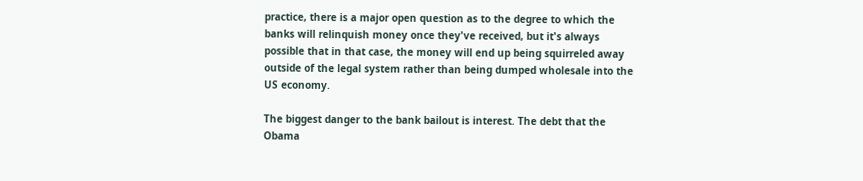practice, there is a major open question as to the degree to which the banks will relinquish money once they've received, but it's always possible that in that case, the money will end up being squirreled away outside of the legal system rather than being dumped wholesale into the US economy.

The biggest danger to the bank bailout is interest. The debt that the Obama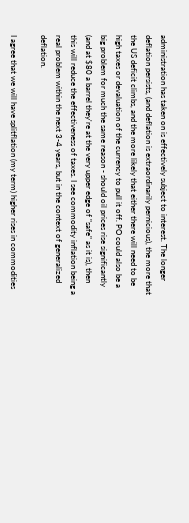administration has taken on is effectively subject to interest. The longer deflation persists, (and deflation is extraordinarily pernicious), the more that the US deficit climbs, and the more likely that either there will need to be high taxes or devaluation of the currency to pull it off. PO could also be a big problem for much the same reason - should oil prices rise significantly (and at $80 a barrel they're at the very upper edge of "safe" as it is), then this will reduce the effectiveness of taxes. I see commodity inflation being a real problem within the next 3-4 years, but in the context of generalized deflation.

I agree that we will have splitflation (my term) higher rises in commodities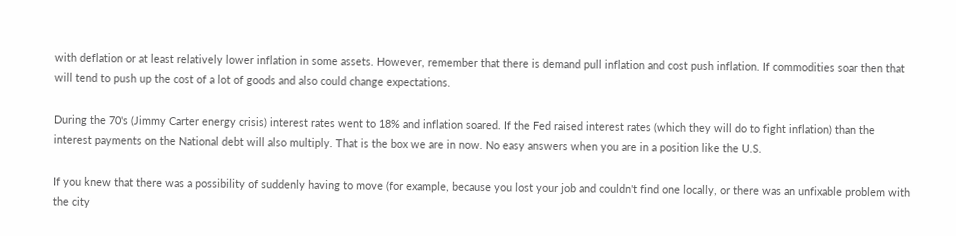with deflation or at least relatively lower inflation in some assets. However, remember that there is demand pull inflation and cost push inflation. If commodities soar then that will tend to push up the cost of a lot of goods and also could change expectations.

During the 70's (Jimmy Carter energy crisis) interest rates went to 18% and inflation soared. If the Fed raised interest rates (which they will do to fight inflation) than the interest payments on the National debt will also multiply. That is the box we are in now. No easy answers when you are in a position like the U.S.

If you knew that there was a possibility of suddenly having to move (for example, because you lost your job and couldn't find one locally, or there was an unfixable problem with the city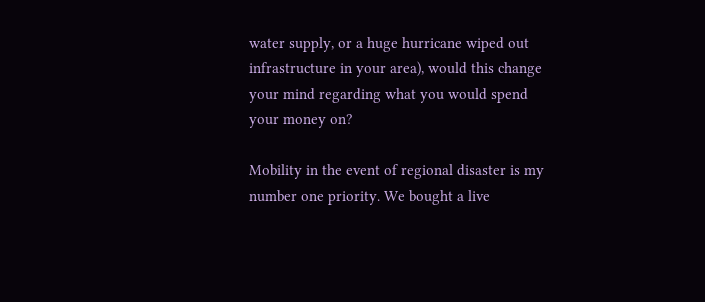water supply, or a huge hurricane wiped out infrastructure in your area), would this change your mind regarding what you would spend your money on?

Mobility in the event of regional disaster is my number one priority. We bought a live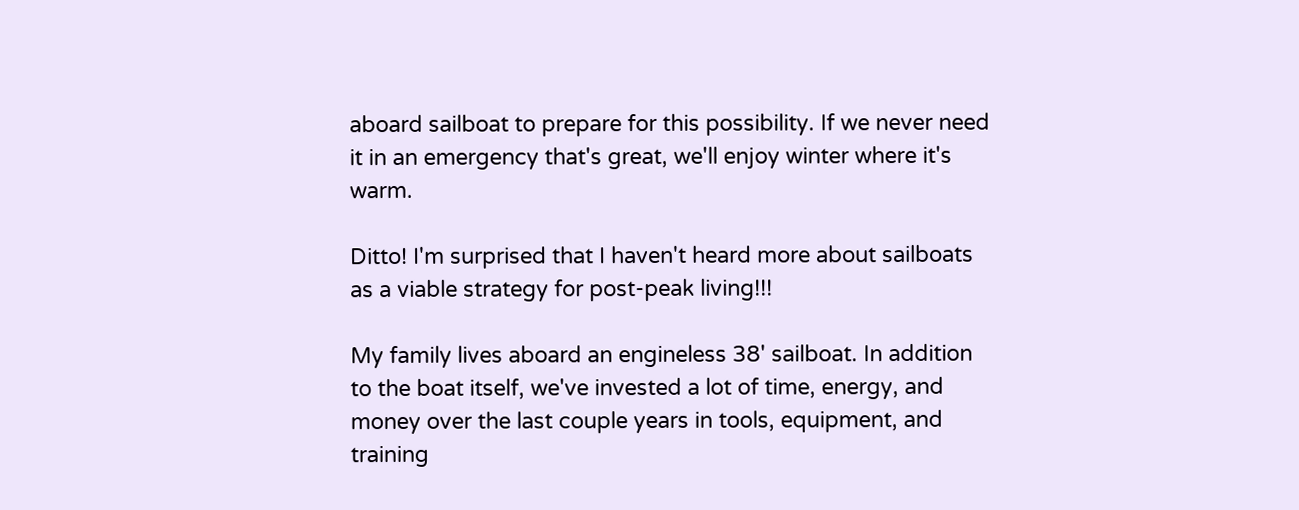aboard sailboat to prepare for this possibility. If we never need it in an emergency that's great, we'll enjoy winter where it's warm.

Ditto! I'm surprised that I haven't heard more about sailboats as a viable strategy for post-peak living!!!

My family lives aboard an engineless 38' sailboat. In addition to the boat itself, we've invested a lot of time, energy, and money over the last couple years in tools, equipment, and training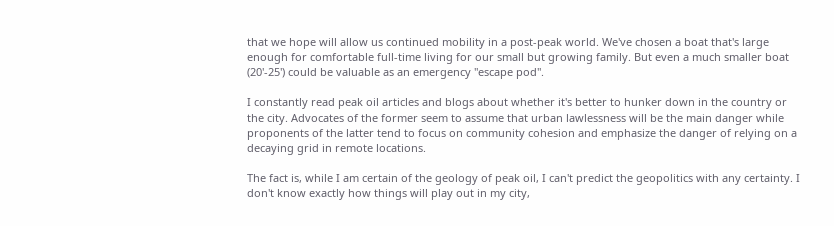that we hope will allow us continued mobility in a post-peak world. We've chosen a boat that's large enough for comfortable full-time living for our small but growing family. But even a much smaller boat (20'-25') could be valuable as an emergency "escape pod".

I constantly read peak oil articles and blogs about whether it's better to hunker down in the country or the city. Advocates of the former seem to assume that urban lawlessness will be the main danger while proponents of the latter tend to focus on community cohesion and emphasize the danger of relying on a decaying grid in remote locations.

The fact is, while I am certain of the geology of peak oil, I can't predict the geopolitics with any certainty. I don't know exactly how things will play out in my city,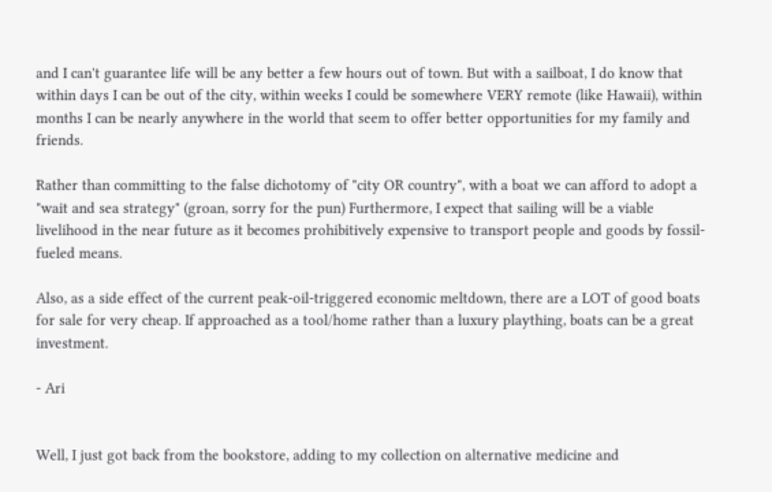and I can't guarantee life will be any better a few hours out of town. But with a sailboat, I do know that within days I can be out of the city, within weeks I could be somewhere VERY remote (like Hawaii), within months I can be nearly anywhere in the world that seem to offer better opportunities for my family and friends.

Rather than committing to the false dichotomy of "city OR country", with a boat we can afford to adopt a "wait and sea strategy" (groan, sorry for the pun) Furthermore, I expect that sailing will be a viable livelihood in the near future as it becomes prohibitively expensive to transport people and goods by fossil-fueled means.

Also, as a side effect of the current peak-oil-triggered economic meltdown, there are a LOT of good boats for sale for very cheap. If approached as a tool/home rather than a luxury plaything, boats can be a great investment.

- Ari


Well, I just got back from the bookstore, adding to my collection on alternative medicine and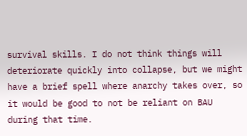survival skills. I do not think things will deteriorate quickly into collapse, but we might have a brief spell where anarchy takes over, so it would be good to not be reliant on BAU during that time.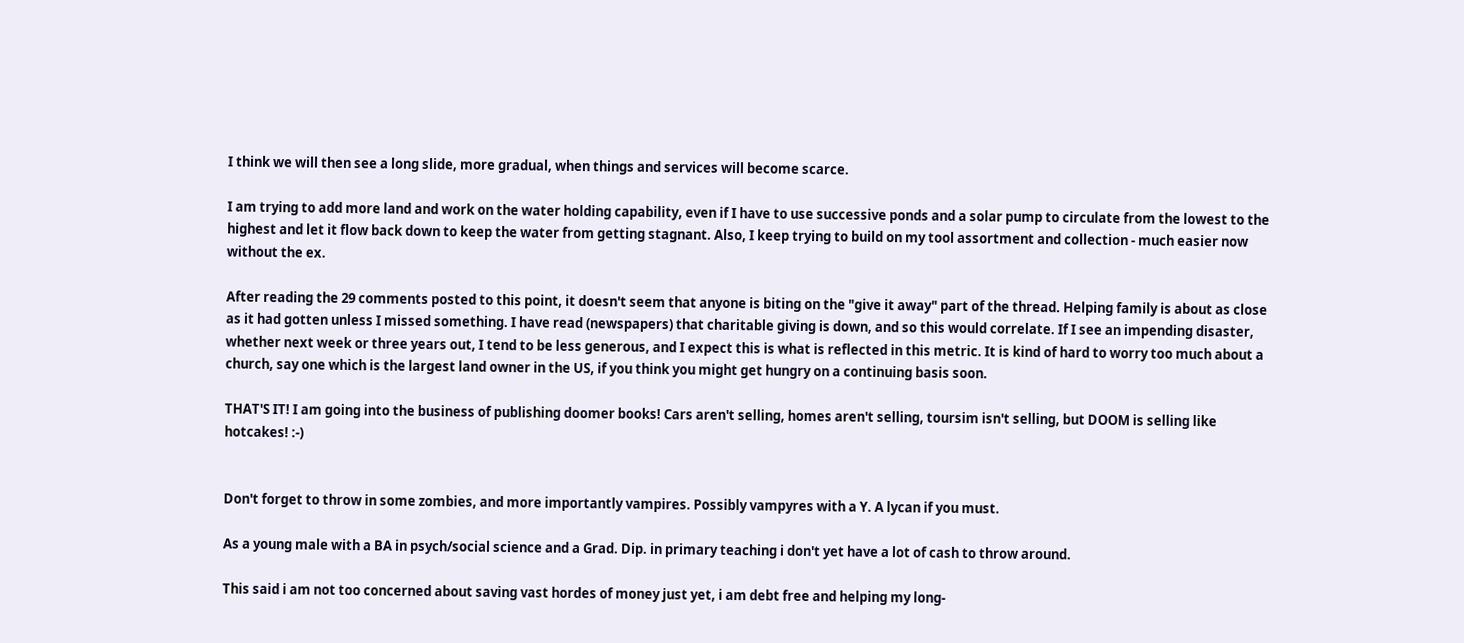I think we will then see a long slide, more gradual, when things and services will become scarce.

I am trying to add more land and work on the water holding capability, even if I have to use successive ponds and a solar pump to circulate from the lowest to the highest and let it flow back down to keep the water from getting stagnant. Also, I keep trying to build on my tool assortment and collection - much easier now without the ex.

After reading the 29 comments posted to this point, it doesn't seem that anyone is biting on the "give it away" part of the thread. Helping family is about as close as it had gotten unless I missed something. I have read (newspapers) that charitable giving is down, and so this would correlate. If I see an impending disaster, whether next week or three years out, I tend to be less generous, and I expect this is what is reflected in this metric. It is kind of hard to worry too much about a church, say one which is the largest land owner in the US, if you think you might get hungry on a continuing basis soon.

THAT'S IT! I am going into the business of publishing doomer books! Cars aren't selling, homes aren't selling, toursim isn't selling, but DOOM is selling like hotcakes! :-)


Don't forget to throw in some zombies, and more importantly vampires. Possibly vampyres with a Y. A lycan if you must.

As a young male with a BA in psych/social science and a Grad. Dip. in primary teaching i don't yet have a lot of cash to throw around.

This said i am not too concerned about saving vast hordes of money just yet, i am debt free and helping my long-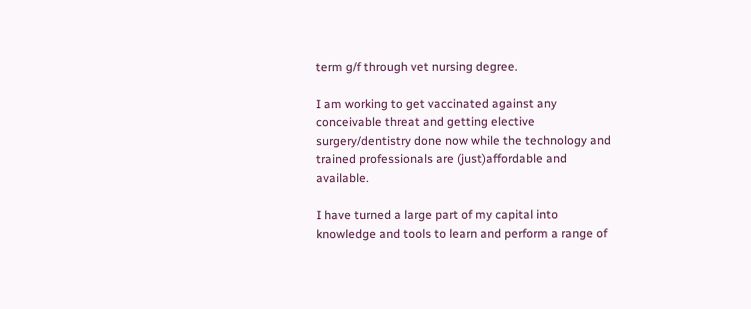term g/f through vet nursing degree.

I am working to get vaccinated against any conceivable threat and getting elective surgery/dentistry done now while the technology and trained professionals are (just)affordable and available.

I have turned a large part of my capital into knowledge and tools to learn and perform a range of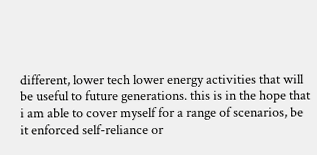different, lower tech lower energy activities that will be useful to future generations. this is in the hope that i am able to cover myself for a range of scenarios, be it enforced self-reliance or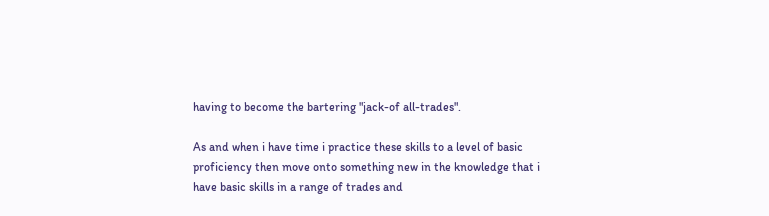having to become the bartering "jack-of all-trades".

As and when i have time i practice these skills to a level of basic proficiency then move onto something new in the knowledge that i have basic skills in a range of trades and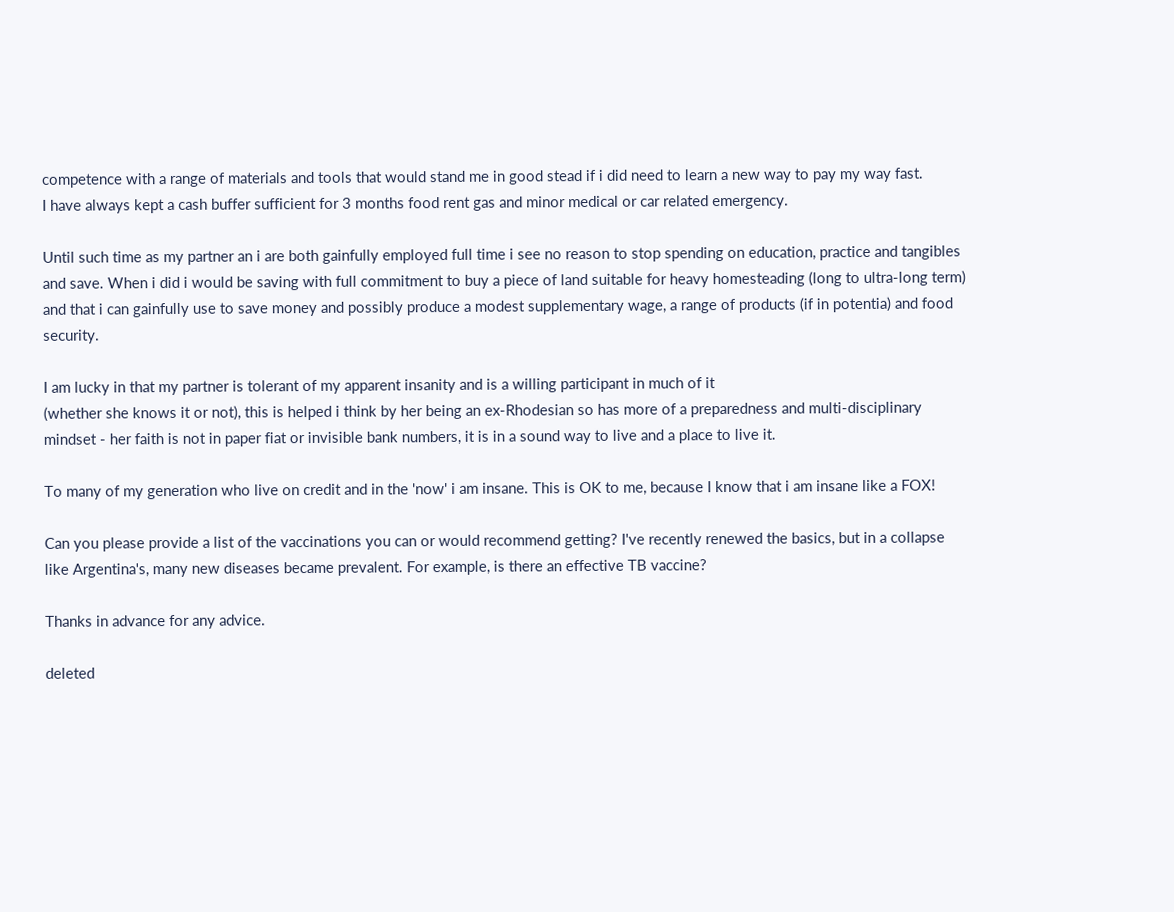competence with a range of materials and tools that would stand me in good stead if i did need to learn a new way to pay my way fast.
I have always kept a cash buffer sufficient for 3 months food rent gas and minor medical or car related emergency.

Until such time as my partner an i are both gainfully employed full time i see no reason to stop spending on education, practice and tangibles and save. When i did i would be saving with full commitment to buy a piece of land suitable for heavy homesteading (long to ultra-long term) and that i can gainfully use to save money and possibly produce a modest supplementary wage, a range of products (if in potentia) and food security.

I am lucky in that my partner is tolerant of my apparent insanity and is a willing participant in much of it
(whether she knows it or not), this is helped i think by her being an ex-Rhodesian so has more of a preparedness and multi-disciplinary mindset - her faith is not in paper fiat or invisible bank numbers, it is in a sound way to live and a place to live it.

To many of my generation who live on credit and in the 'now' i am insane. This is OK to me, because I know that i am insane like a FOX!

Can you please provide a list of the vaccinations you can or would recommend getting? I've recently renewed the basics, but in a collapse like Argentina's, many new diseases became prevalent. For example, is there an effective TB vaccine?

Thanks in advance for any advice.

deleted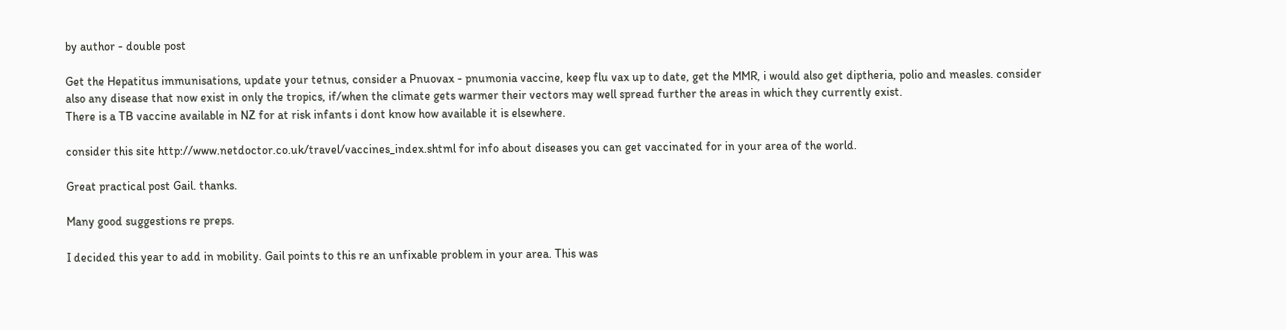by author - double post

Get the Hepatitus immunisations, update your tetnus, consider a Pnuovax - pnumonia vaccine, keep flu vax up to date, get the MMR, i would also get diptheria, polio and measles. consider also any disease that now exist in only the tropics, if/when the climate gets warmer their vectors may well spread further the areas in which they currently exist.
There is a TB vaccine available in NZ for at risk infants i dont know how available it is elsewhere.

consider this site http://www.netdoctor.co.uk/travel/vaccines_index.shtml for info about diseases you can get vaccinated for in your area of the world.

Great practical post Gail. thanks.

Many good suggestions re preps.

I decided this year to add in mobility. Gail points to this re an unfixable problem in your area. This was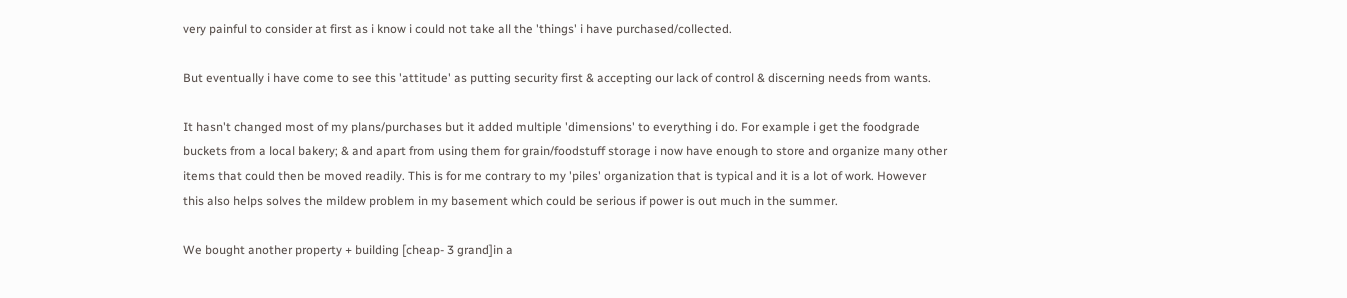very painful to consider at first as i know i could not take all the 'things' i have purchased/collected.

But eventually i have come to see this 'attitude' as putting security first & accepting our lack of control & discerning needs from wants.

It hasn't changed most of my plans/purchases but it added multiple 'dimensions' to everything i do. For example i get the foodgrade buckets from a local bakery; & and apart from using them for grain/foodstuff storage i now have enough to store and organize many other items that could then be moved readily. This is for me contrary to my 'piles' organization that is typical and it is a lot of work. However this also helps solves the mildew problem in my basement which could be serious if power is out much in the summer.

We bought another property + building [cheap- 3 grand]in a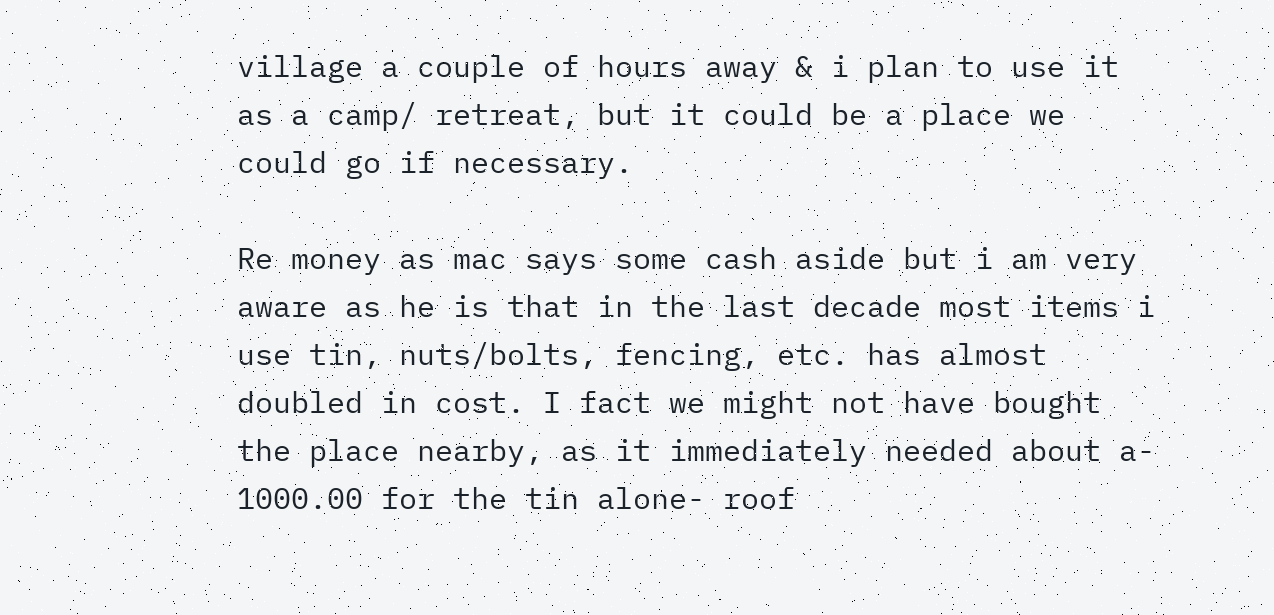village a couple of hours away & i plan to use it as a camp/ retreat, but it could be a place we could go if necessary.

Re money as mac says some cash aside but i am very aware as he is that in the last decade most items i use tin, nuts/bolts, fencing, etc. has almost doubled in cost. I fact we might not have bought the place nearby, as it immediately needed about a- 1000.00 for the tin alone- roof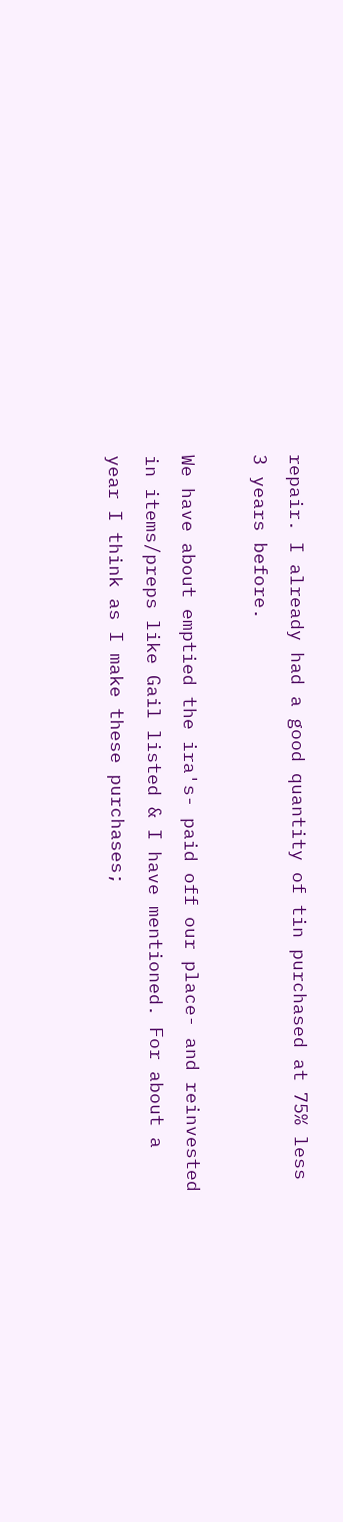repair. I already had a good quantity of tin purchased at 75% less 3 years before.

We have about emptied the ira's- paid off our place- and reinvested in items/preps like Gail listed & I have mentioned. For about a year I think as I make these purchases;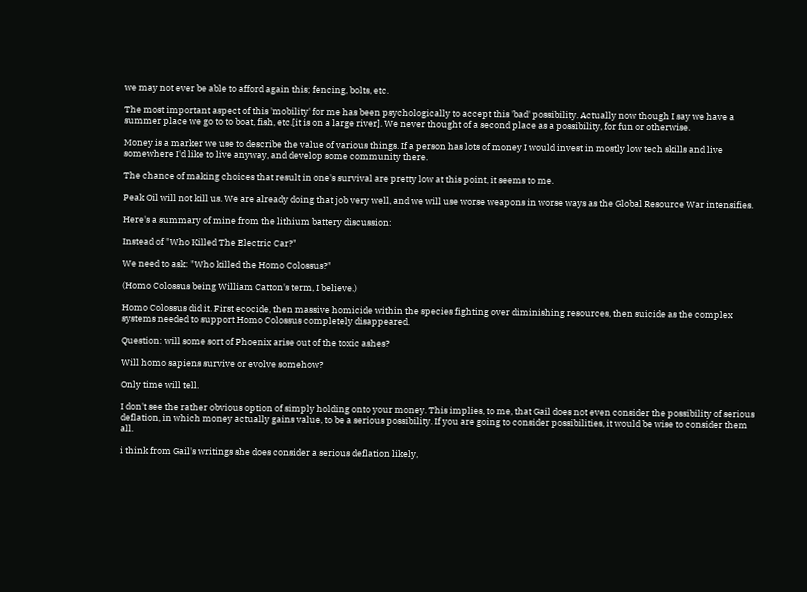we may not ever be able to afford again this; fencing, bolts, etc.

The most important aspect of this 'mobility' for me has been psychologically to accept this 'bad' possibility. Actually now though I say we have a summer place we go to to boat, fish, etc.[it is on a large river]. We never thought of a second place as a possibility, for fun or otherwise.

Money is a marker we use to describe the value of various things. If a person has lots of money I would invest in mostly low tech skills and live somewhere I'd like to live anyway, and develop some community there.

The chance of making choices that result in one's survival are pretty low at this point, it seems to me.

Peak Oil will not kill us. We are already doing that job very well, and we will use worse weapons in worse ways as the Global Resource War intensifies.

Here's a summary of mine from the lithium battery discussion:

Instead of "Who Killed The Electric Car?"

We need to ask: "Who killed the Homo Colossus?"

(Homo Colossus being William Catton's term, I believe.)

Homo Colossus did it. First ecocide, then massive homicide within the species fighting over diminishing resources, then suicide as the complex systems needed to support Homo Colossus completely disappeared.

Question: will some sort of Phoenix arise out of the toxic ashes?

Will homo sapiens survive or evolve somehow?

Only time will tell.

I don't see the rather obvious option of simply holding onto your money. This implies, to me, that Gail does not even consider the possibility of serious deflation, in which money actually gains value, to be a serious possibility. If you are going to consider possibilities, it would be wise to consider them all.

i think from Gail's writings she does consider a serious deflation likely,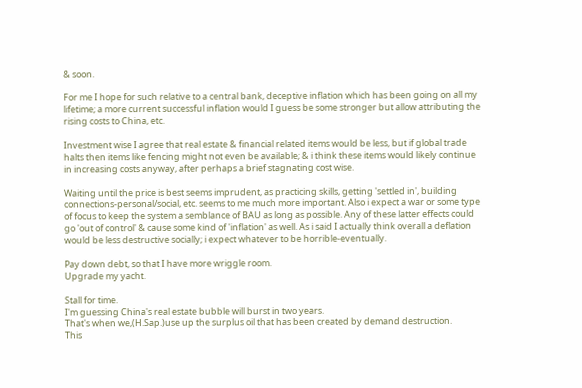& soon.

For me I hope for such relative to a central bank, deceptive inflation which has been going on all my lifetime; a more current successful inflation would I guess be some stronger but allow attributing the rising costs to China, etc.

Investment wise I agree that real estate & financial related items would be less, but if global trade halts then items like fencing might not even be available; & i think these items would likely continue in increasing costs anyway, after perhaps a brief stagnating cost wise.

Waiting until the price is best seems imprudent, as practicing skills, getting 'settled in', building connections-personal/social, etc. seems to me much more important. Also i expect a war or some type of focus to keep the system a semblance of BAU as long as possible. Any of these latter effects could go 'out of control' & cause some kind of 'inflation' as well. As i said I actually think overall a deflation would be less destructive socially; i expect whatever to be horrible-eventually.

Pay down debt, so that I have more wriggle room.
Upgrade my yacht.

Stall for time.
I'm guessing China's real estate bubble will burst in two years.
That's when we,(H.Sap.)use up the surplus oil that has been created by demand destruction.
This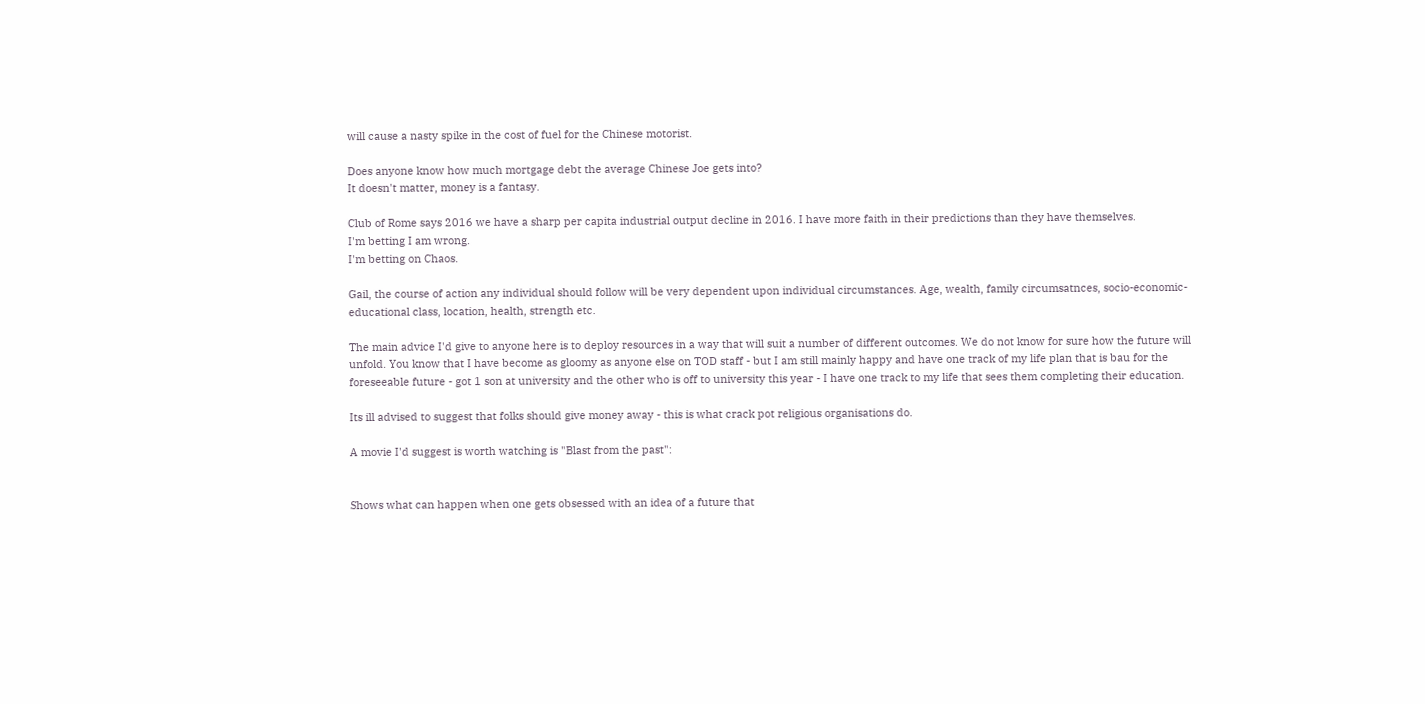will cause a nasty spike in the cost of fuel for the Chinese motorist.

Does anyone know how much mortgage debt the average Chinese Joe gets into?
It doesn't matter, money is a fantasy.

Club of Rome says 2016 we have a sharp per capita industrial output decline in 2016. I have more faith in their predictions than they have themselves.
I'm betting I am wrong.
I'm betting on Chaos.

Gail, the course of action any individual should follow will be very dependent upon individual circumstances. Age, wealth, family circumsatnces, socio-economic-educational class, location, health, strength etc.

The main advice I'd give to anyone here is to deploy resources in a way that will suit a number of different outcomes. We do not know for sure how the future will unfold. You know that I have become as gloomy as anyone else on TOD staff - but I am still mainly happy and have one track of my life plan that is bau for the foreseeable future - got 1 son at university and the other who is off to university this year - I have one track to my life that sees them completing their education.

Its ill advised to suggest that folks should give money away - this is what crack pot religious organisations do.

A movie I'd suggest is worth watching is "Blast from the past":


Shows what can happen when one gets obsessed with an idea of a future that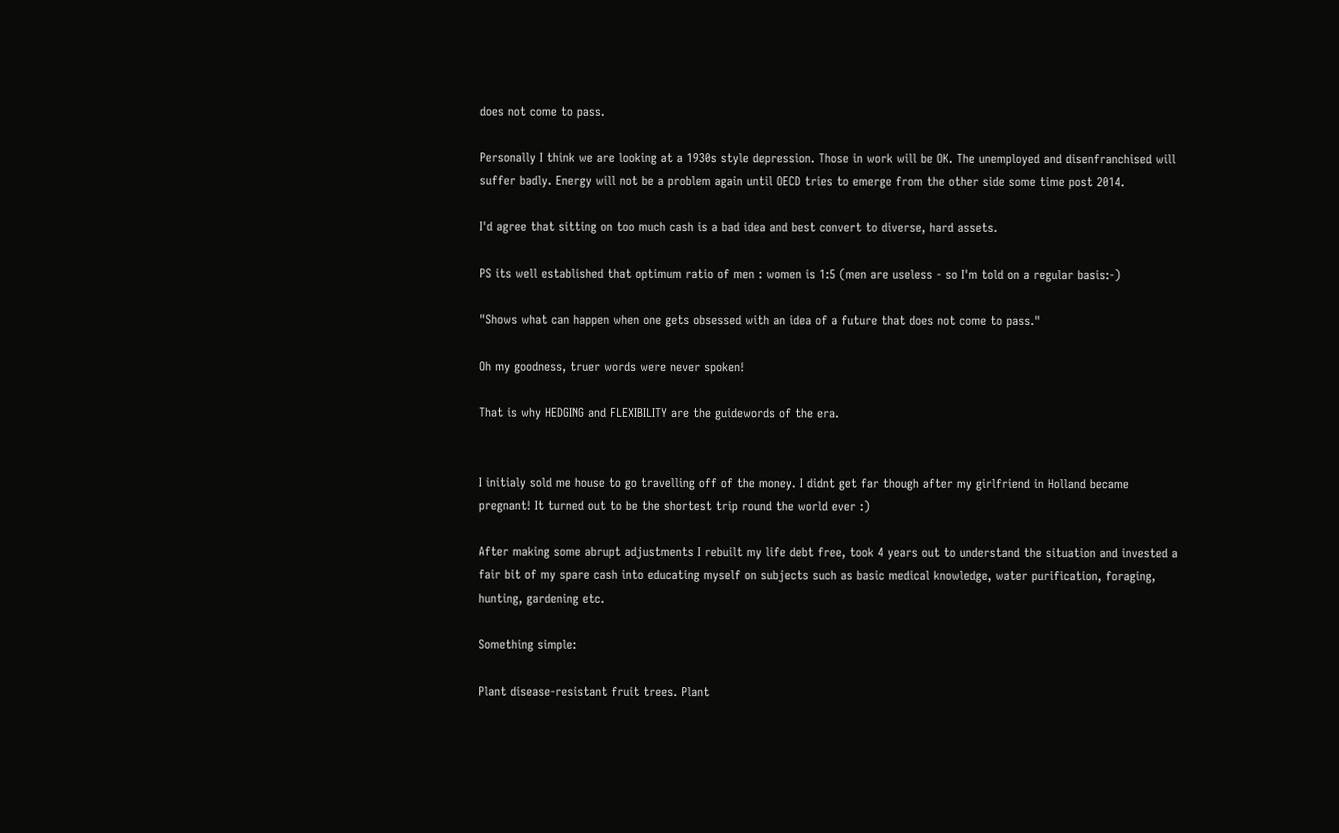does not come to pass.

Personally I think we are looking at a 1930s style depression. Those in work will be OK. The unemployed and disenfranchised will suffer badly. Energy will not be a problem again until OECD tries to emerge from the other side some time post 2014.

I'd agree that sitting on too much cash is a bad idea and best convert to diverse, hard assets.

PS its well established that optimum ratio of men : women is 1:5 (men are useless - so I'm told on a regular basis:-)

"Shows what can happen when one gets obsessed with an idea of a future that does not come to pass."

Oh my goodness, truer words were never spoken!

That is why HEDGING and FLEXIBILITY are the guidewords of the era.


I initialy sold me house to go travelling off of the money. I didnt get far though after my girlfriend in Holland became pregnant! It turned out to be the shortest trip round the world ever :)

After making some abrupt adjustments I rebuilt my life debt free, took 4 years out to understand the situation and invested a fair bit of my spare cash into educating myself on subjects such as basic medical knowledge, water purification, foraging, hunting, gardening etc.

Something simple:

Plant disease-resistant fruit trees. Plant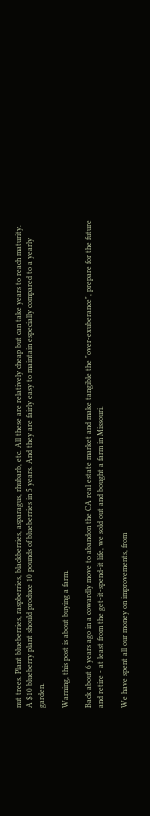nut trees. Plant blueberries, raspberries, blackberries, asparagus, rhubarb, etc. All these are relatively cheap but can take years to reach maturity. A $10 blueberry plant should produce 10 pounds of blueberries in 5 years. And they are fairly easy to maintain especially compared to a yearly garden.

Warning, this post is about buying a farm.

Back about 6 years ago in a cowardly move to abandon the CA real estate market and make tangible the "over-exuberance", prepare for the future and retire - at least from the get-it-spend-it life, we sold out and bought a farm in Missouri.

We have spent all our money on improvements, from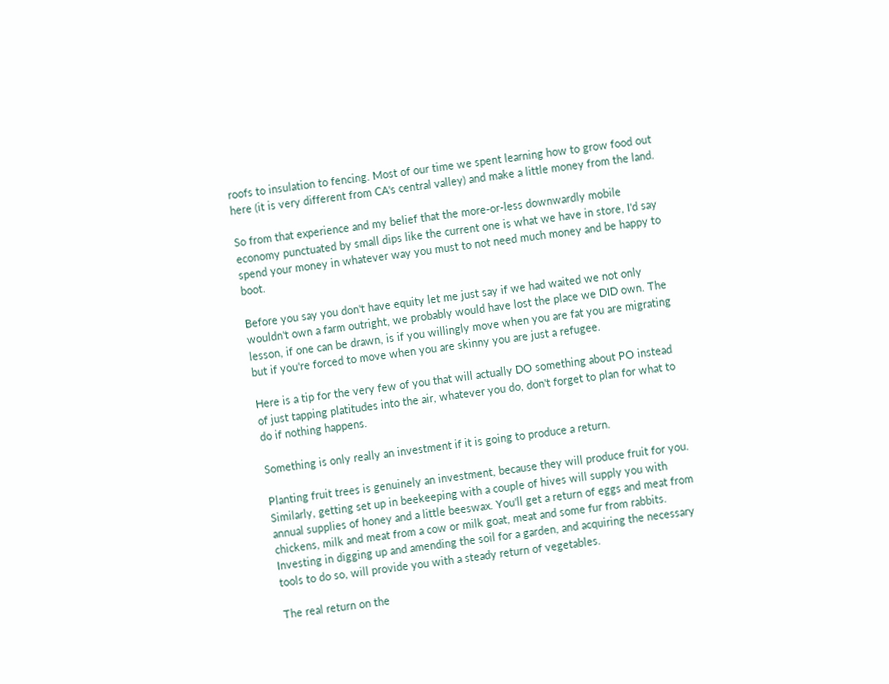roofs to insulation to fencing. Most of our time we spent learning how to grow food out here (it is very different from CA's central valley) and make a little money from the land.

So from that experience and my belief that the more-or-less downwardly mobile economy punctuated by small dips like the current one is what we have in store, I'd say spend your money in whatever way you must to not need much money and be happy to boot.

Before you say you don't have equity let me just say if we had waited we not only wouldn't own a farm outright, we probably would have lost the place we DID own. The lesson, if one can be drawn, is if you willingly move when you are fat you are migrating but if you're forced to move when you are skinny you are just a refugee.

Here is a tip for the very few of you that will actually DO something about PO instead of just tapping platitudes into the air, whatever you do, don't forget to plan for what to do if nothing happens.

Something is only really an investment if it is going to produce a return.

Planting fruit trees is genuinely an investment, because they will produce fruit for you. Similarly, getting set up in beekeeping with a couple of hives will supply you with annual supplies of honey and a little beeswax. You'll get a return of eggs and meat from chickens, milk and meat from a cow or milk goat, meat and some fur from rabbits. Investing in digging up and amending the soil for a garden, and acquiring the necessary tools to do so, will provide you with a steady return of vegetables.

The real return on the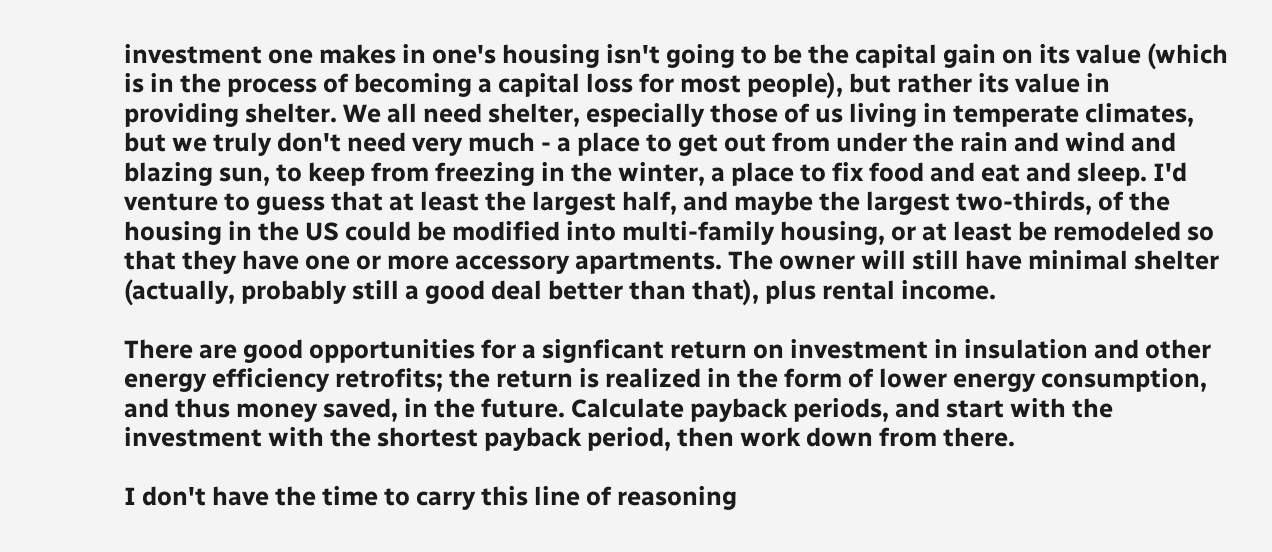investment one makes in one's housing isn't going to be the capital gain on its value (which is in the process of becoming a capital loss for most people), but rather its value in providing shelter. We all need shelter, especially those of us living in temperate climates, but we truly don't need very much - a place to get out from under the rain and wind and blazing sun, to keep from freezing in the winter, a place to fix food and eat and sleep. I'd venture to guess that at least the largest half, and maybe the largest two-thirds, of the housing in the US could be modified into multi-family housing, or at least be remodeled so that they have one or more accessory apartments. The owner will still have minimal shelter (actually, probably still a good deal better than that), plus rental income.

There are good opportunities for a signficant return on investment in insulation and other energy efficiency retrofits; the return is realized in the form of lower energy consumption, and thus money saved, in the future. Calculate payback periods, and start with the investment with the shortest payback period, then work down from there.

I don't have the time to carry this line of reasoning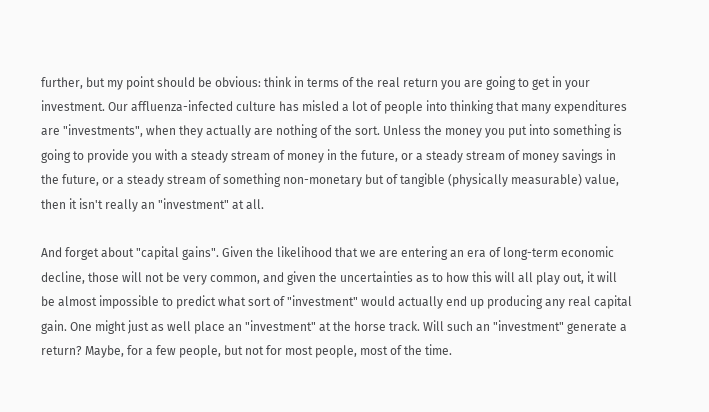further, but my point should be obvious: think in terms of the real return you are going to get in your investment. Our affluenza-infected culture has misled a lot of people into thinking that many expenditures are "investments", when they actually are nothing of the sort. Unless the money you put into something is going to provide you with a steady stream of money in the future, or a steady stream of money savings in the future, or a steady stream of something non-monetary but of tangible (physically measurable) value, then it isn't really an "investment" at all.

And forget about "capital gains". Given the likelihood that we are entering an era of long-term economic decline, those will not be very common, and given the uncertainties as to how this will all play out, it will be almost impossible to predict what sort of "investment" would actually end up producing any real capital gain. One might just as well place an "investment" at the horse track. Will such an "investment" generate a return? Maybe, for a few people, but not for most people, most of the time.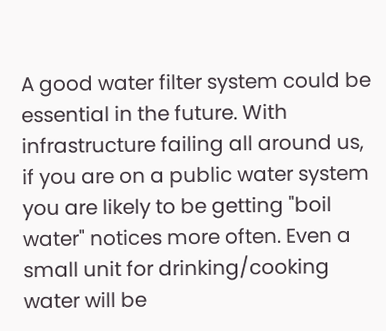A good water filter system could be essential in the future. With infrastructure failing all around us, if you are on a public water system you are likely to be getting "boil water" notices more often. Even a small unit for drinking/cooking water will be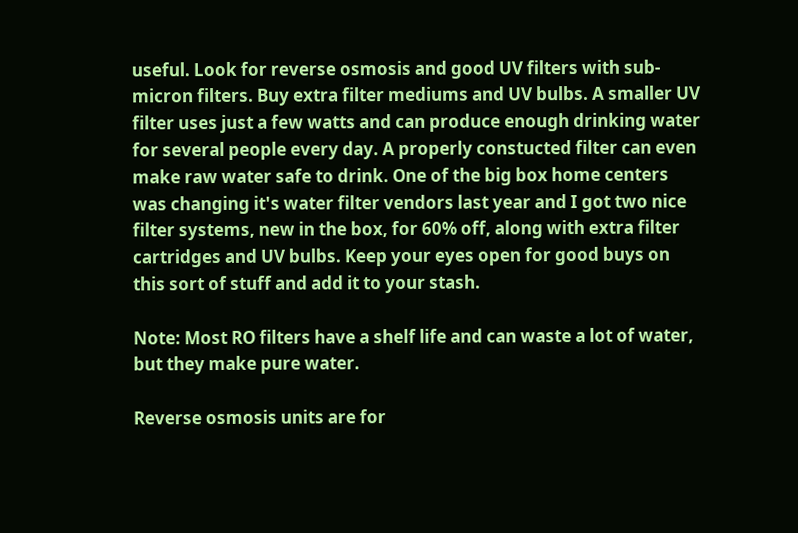useful. Look for reverse osmosis and good UV filters with sub-micron filters. Buy extra filter mediums and UV bulbs. A smaller UV filter uses just a few watts and can produce enough drinking water for several people every day. A properly constucted filter can even make raw water safe to drink. One of the big box home centers was changing it's water filter vendors last year and I got two nice filter systems, new in the box, for 60% off, along with extra filter cartridges and UV bulbs. Keep your eyes open for good buys on this sort of stuff and add it to your stash.

Note: Most RO filters have a shelf life and can waste a lot of water, but they make pure water.

Reverse osmosis units are for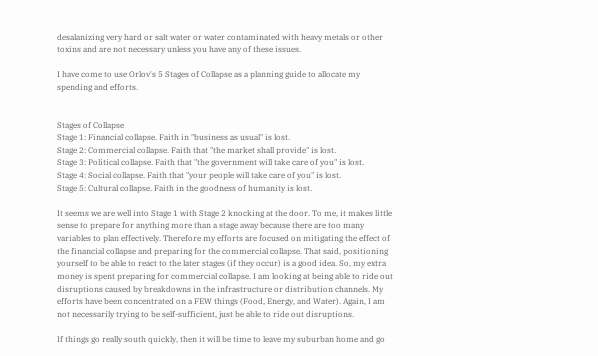desalanizing very hard or salt water or water contaminated with heavy metals or other toxins and are not necessary unless you have any of these issues.

I have come to use Orlov's 5 Stages of Collapse as a planning guide to allocate my spending and efforts.


Stages of Collapse
Stage 1: Financial collapse. Faith in "business as usual" is lost.
Stage 2: Commercial collapse. Faith that "the market shall provide" is lost.
Stage 3: Political collapse. Faith that "the government will take care of you" is lost.
Stage 4: Social collapse. Faith that "your people will take care of you" is lost.
Stage 5: Cultural collapse. Faith in the goodness of humanity is lost.

It seems we are well into Stage 1 with Stage 2 knocking at the door. To me, it makes little sense to prepare for anything more than a stage away because there are too many variables to plan effectively. Therefore my efforts are focused on mitigating the effect of the financial collapse and preparing for the commercial collapse. That said, positioning yourself to be able to react to the later stages (if they occur) is a good idea. So, my extra money is spent preparing for commercial collapse. I am looking at being able to ride out disruptions caused by breakdowns in the infrastructure or distribution channels. My efforts have been concentrated on a FEW things (Food, Energy, and Water). Again, I am not necessarily trying to be self-sufficient, just be able to ride out disruptions.

If things go really south quickly, then it will be time to leave my suburban home and go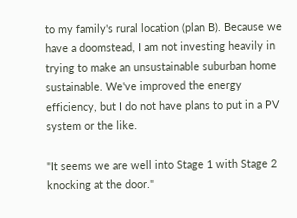to my family's rural location (plan B). Because we have a doomstead, I am not investing heavily in trying to make an unsustainable suburban home sustainable. We've improved the energy efficiency, but I do not have plans to put in a PV system or the like.

"It seems we are well into Stage 1 with Stage 2 knocking at the door."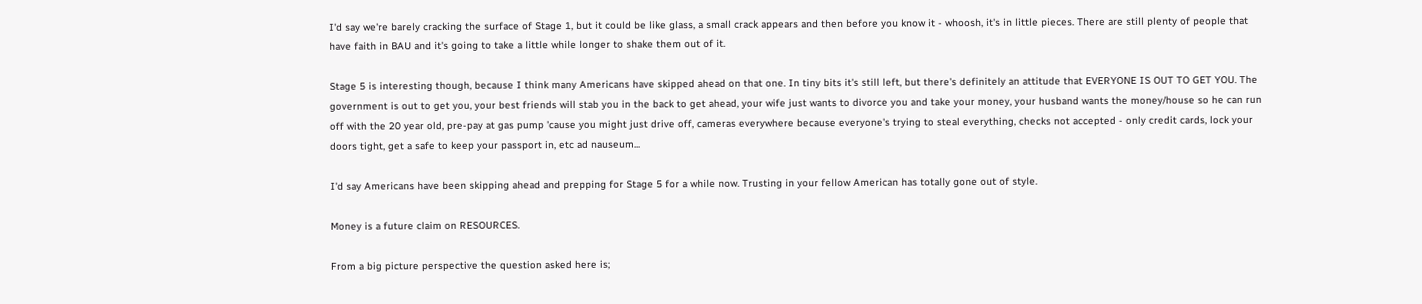I'd say we're barely cracking the surface of Stage 1, but it could be like glass, a small crack appears and then before you know it - whoosh, it's in little pieces. There are still plenty of people that have faith in BAU and it's going to take a little while longer to shake them out of it.

Stage 5 is interesting though, because I think many Americans have skipped ahead on that one. In tiny bits it's still left, but there's definitely an attitude that EVERYONE IS OUT TO GET YOU. The government is out to get you, your best friends will stab you in the back to get ahead, your wife just wants to divorce you and take your money, your husband wants the money/house so he can run off with the 20 year old, pre-pay at gas pump 'cause you might just drive off, cameras everywhere because everyone's trying to steal everything, checks not accepted - only credit cards, lock your doors tight, get a safe to keep your passport in, etc ad nauseum...

I'd say Americans have been skipping ahead and prepping for Stage 5 for a while now. Trusting in your fellow American has totally gone out of style.

Money is a future claim on RESOURCES.

From a big picture perspective the question asked here is;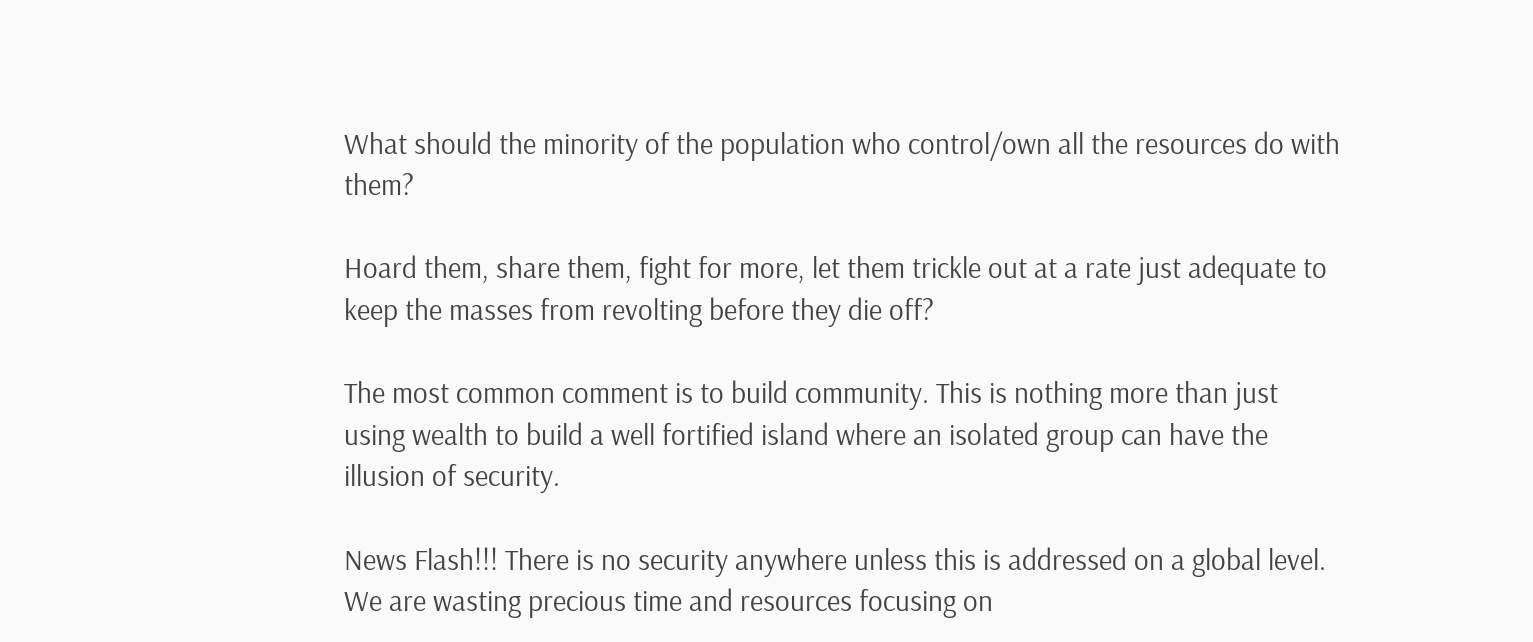What should the minority of the population who control/own all the resources do with them?

Hoard them, share them, fight for more, let them trickle out at a rate just adequate to keep the masses from revolting before they die off?

The most common comment is to build community. This is nothing more than just using wealth to build a well fortified island where an isolated group can have the illusion of security.

News Flash!!! There is no security anywhere unless this is addressed on a global level. We are wasting precious time and resources focusing on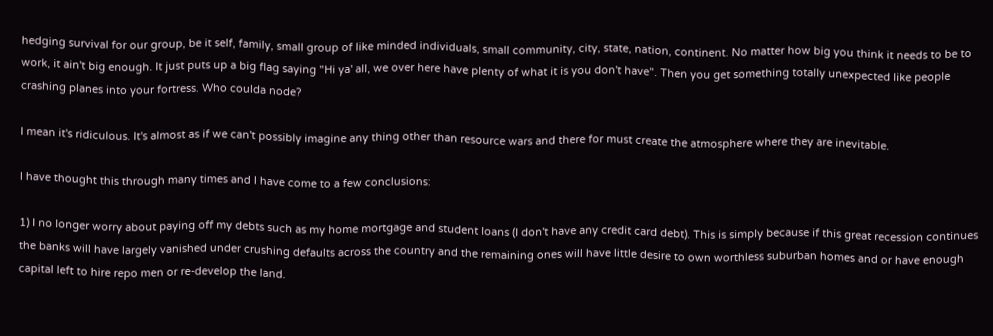hedging survival for our group, be it self, family, small group of like minded individuals, small community, city, state, nation, continent. No matter how big you think it needs to be to work, it ain't big enough. It just puts up a big flag saying "Hi ya' all, we over here have plenty of what it is you don't have". Then you get something totally unexpected like people crashing planes into your fortress. Who coulda node?

I mean it's ridiculous. It's almost as if we can't possibly imagine any thing other than resource wars and there for must create the atmosphere where they are inevitable.

I have thought this through many times and I have come to a few conclusions:

1) I no longer worry about paying off my debts such as my home mortgage and student loans (I don't have any credit card debt). This is simply because if this great recession continues the banks will have largely vanished under crushing defaults across the country and the remaining ones will have little desire to own worthless suburban homes and or have enough capital left to hire repo men or re-develop the land.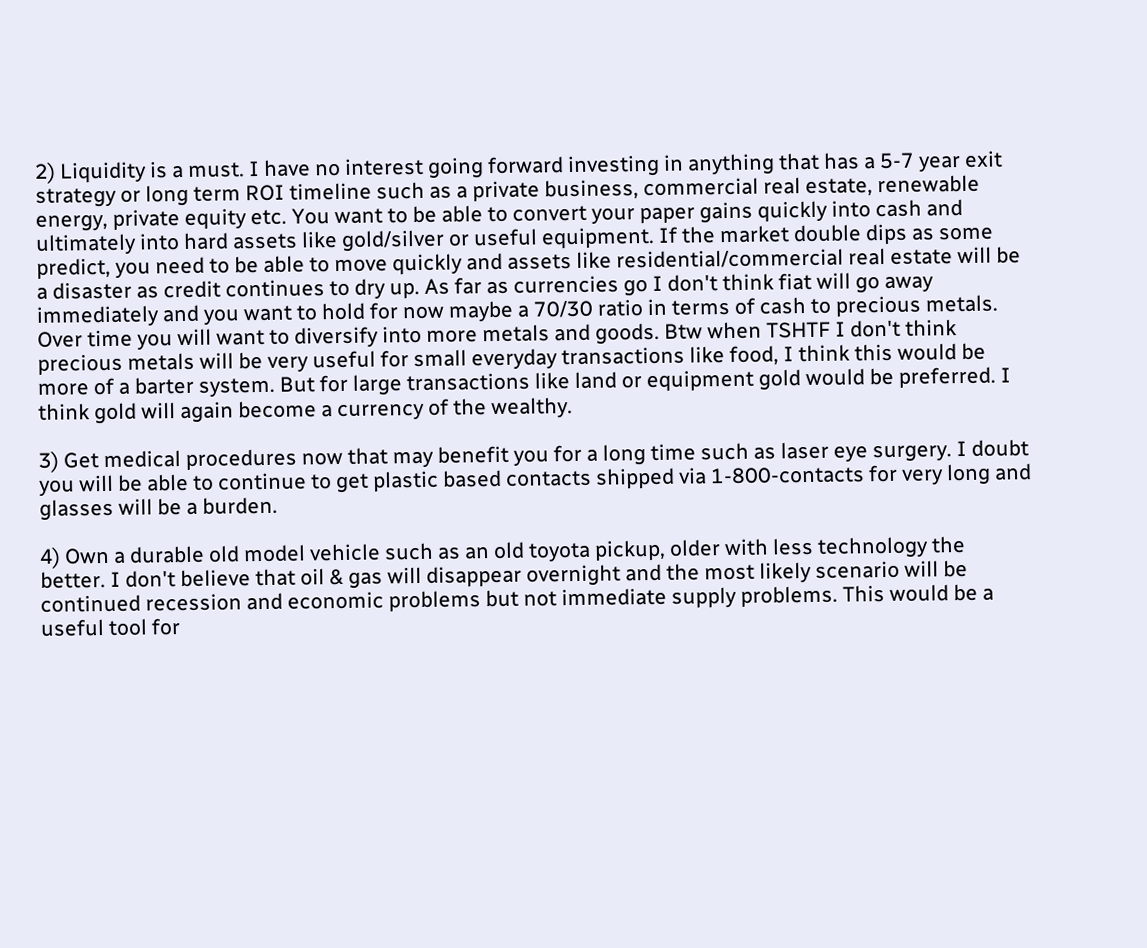2) Liquidity is a must. I have no interest going forward investing in anything that has a 5-7 year exit strategy or long term ROI timeline such as a private business, commercial real estate, renewable energy, private equity etc. You want to be able to convert your paper gains quickly into cash and ultimately into hard assets like gold/silver or useful equipment. If the market double dips as some predict, you need to be able to move quickly and assets like residential/commercial real estate will be a disaster as credit continues to dry up. As far as currencies go I don't think fiat will go away immediately and you want to hold for now maybe a 70/30 ratio in terms of cash to precious metals. Over time you will want to diversify into more metals and goods. Btw when TSHTF I don't think precious metals will be very useful for small everyday transactions like food, I think this would be more of a barter system. But for large transactions like land or equipment gold would be preferred. I think gold will again become a currency of the wealthy.

3) Get medical procedures now that may benefit you for a long time such as laser eye surgery. I doubt you will be able to continue to get plastic based contacts shipped via 1-800-contacts for very long and glasses will be a burden.

4) Own a durable old model vehicle such as an old toyota pickup, older with less technology the better. I don't believe that oil & gas will disappear overnight and the most likely scenario will be continued recession and economic problems but not immediate supply problems. This would be a useful tool for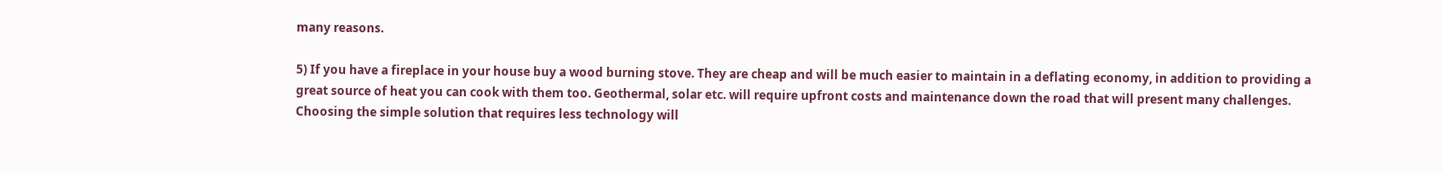many reasons.

5) If you have a fireplace in your house buy a wood burning stove. They are cheap and will be much easier to maintain in a deflating economy, in addition to providing a great source of heat you can cook with them too. Geothermal, solar etc. will require upfront costs and maintenance down the road that will present many challenges. Choosing the simple solution that requires less technology will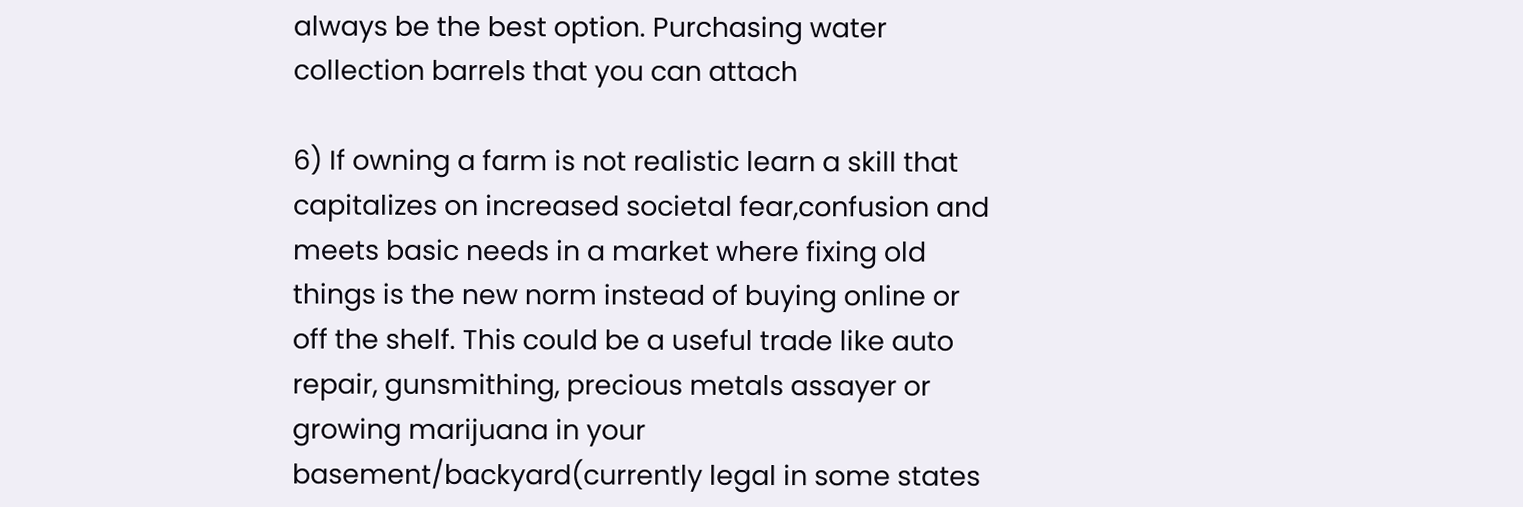always be the best option. Purchasing water collection barrels that you can attach

6) If owning a farm is not realistic learn a skill that capitalizes on increased societal fear,confusion and meets basic needs in a market where fixing old things is the new norm instead of buying online or off the shelf. This could be a useful trade like auto repair, gunsmithing, precious metals assayer or growing marijuana in your basement/backyard(currently legal in some states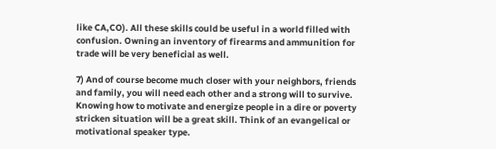like CA,CO). All these skills could be useful in a world filled with confusion. Owning an inventory of firearms and ammunition for trade will be very beneficial as well.

7) And of course become much closer with your neighbors, friends and family, you will need each other and a strong will to survive. Knowing how to motivate and energize people in a dire or poverty stricken situation will be a great skill. Think of an evangelical or motivational speaker type.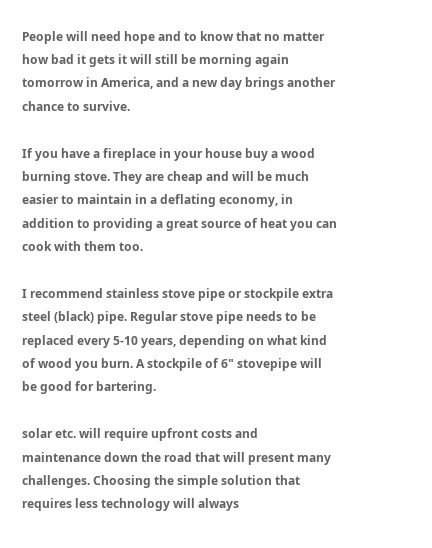People will need hope and to know that no matter how bad it gets it will still be morning again tomorrow in America, and a new day brings another chance to survive.

If you have a fireplace in your house buy a wood burning stove. They are cheap and will be much easier to maintain in a deflating economy, in addition to providing a great source of heat you can cook with them too.

I recommend stainless stove pipe or stockpile extra steel (black) pipe. Regular stove pipe needs to be replaced every 5-10 years, depending on what kind of wood you burn. A stockpile of 6" stovepipe will be good for bartering.

solar etc. will require upfront costs and maintenance down the road that will present many challenges. Choosing the simple solution that requires less technology will always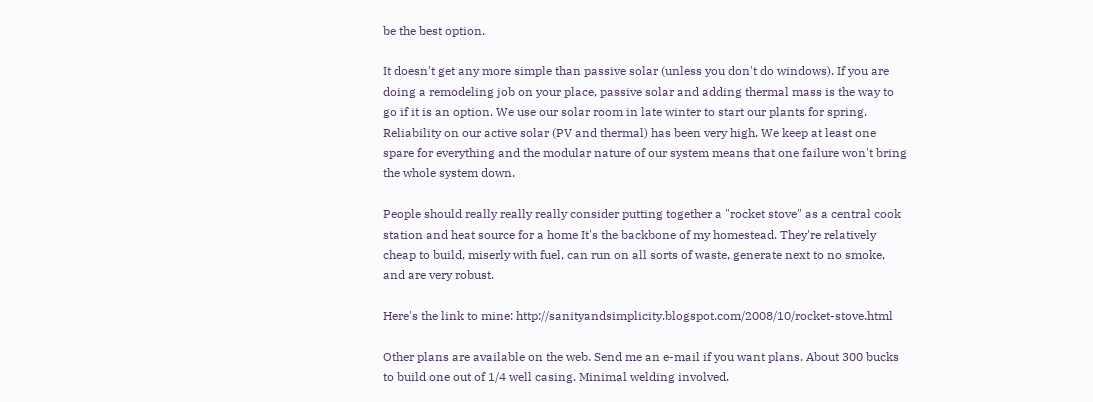be the best option.

It doesn't get any more simple than passive solar (unless you don't do windows). If you are doing a remodeling job on your place, passive solar and adding thermal mass is the way to go if it is an option. We use our solar room in late winter to start our plants for spring. Reliability on our active solar (PV and thermal) has been very high. We keep at least one spare for everything and the modular nature of our system means that one failure won't bring the whole system down.

People should really really really consider putting together a "rocket stove" as a central cook station and heat source for a home It's the backbone of my homestead. They're relatively cheap to build, miserly with fuel, can run on all sorts of waste, generate next to no smoke, and are very robust.

Here's the link to mine: http://sanityandsimplicity.blogspot.com/2008/10/rocket-stove.html

Other plans are available on the web. Send me an e-mail if you want plans. About 300 bucks to build one out of 1/4 well casing. Minimal welding involved.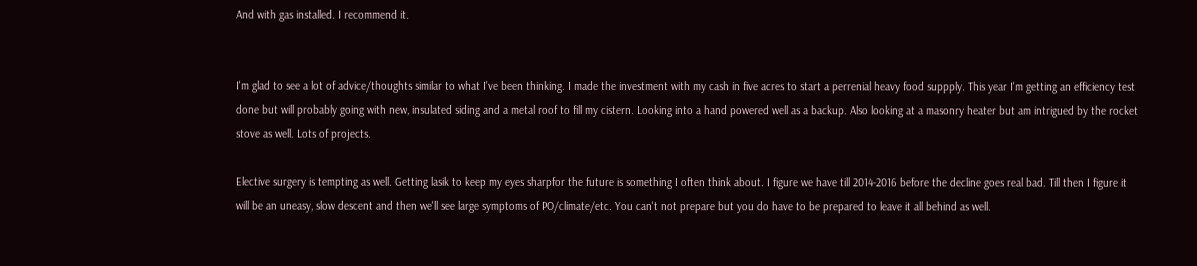And with gas installed. I recommend it.


I'm glad to see a lot of advice/thoughts similar to what I've been thinking. I made the investment with my cash in five acres to start a perrenial heavy food suppply. This year I'm getting an efficiency test done but will probably going with new, insulated siding and a metal roof to fill my cistern. Looking into a hand powered well as a backup. Also looking at a masonry heater but am intrigued by the rocket stove as well. Lots of projects.

Elective surgery is tempting as well. Getting lasik to keep my eyes sharpfor the future is something I often think about. I figure we have till 2014-2016 before the decline goes real bad. Till then I figure it will be an uneasy, slow descent and then we'll see large symptoms of PO/climate/etc. You can't not prepare but you do have to be prepared to leave it all behind as well.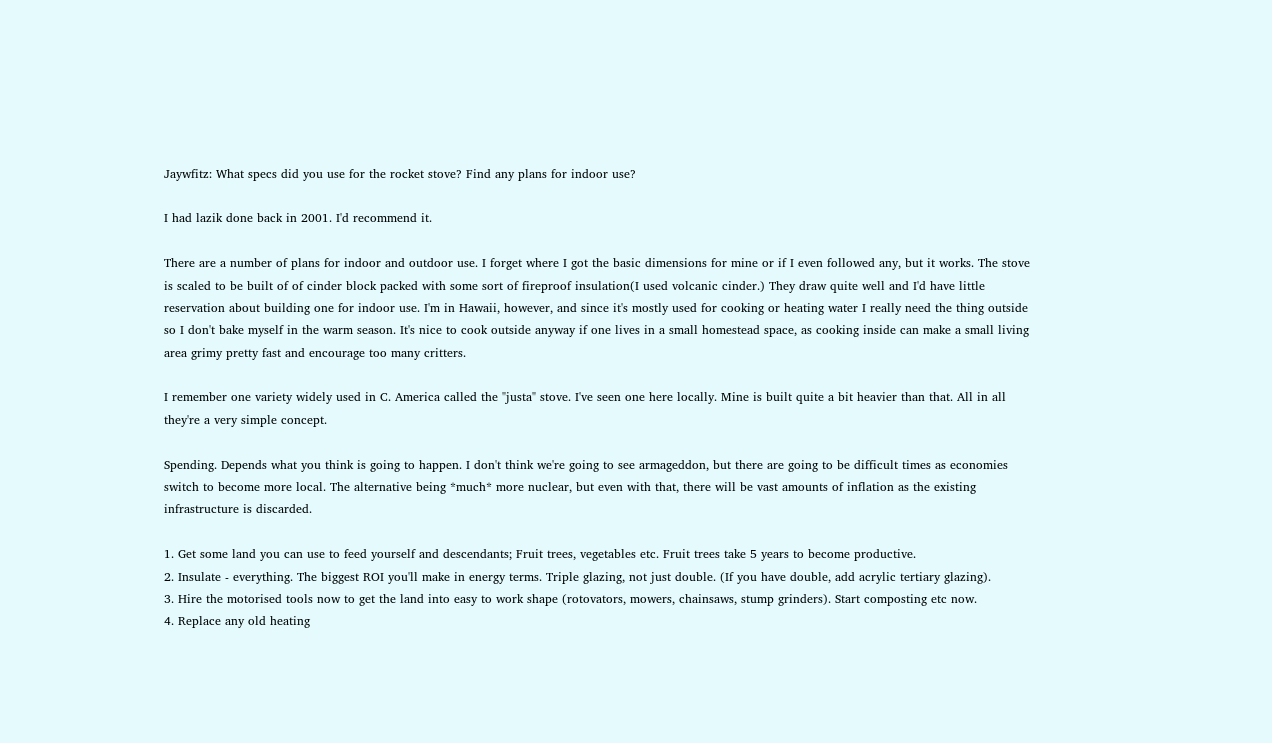Jaywfitz: What specs did you use for the rocket stove? Find any plans for indoor use?

I had lazik done back in 2001. I'd recommend it.

There are a number of plans for indoor and outdoor use. I forget where I got the basic dimensions for mine or if I even followed any, but it works. The stove is scaled to be built of of cinder block packed with some sort of fireproof insulation(I used volcanic cinder.) They draw quite well and I'd have little reservation about building one for indoor use. I'm in Hawaii, however, and since it's mostly used for cooking or heating water I really need the thing outside so I don't bake myself in the warm season. It's nice to cook outside anyway if one lives in a small homestead space, as cooking inside can make a small living area grimy pretty fast and encourage too many critters.

I remember one variety widely used in C. America called the "justa" stove. I've seen one here locally. Mine is built quite a bit heavier than that. All in all they're a very simple concept.

Spending. Depends what you think is going to happen. I don't think we're going to see armageddon, but there are going to be difficult times as economies switch to become more local. The alternative being *much* more nuclear, but even with that, there will be vast amounts of inflation as the existing infrastructure is discarded.

1. Get some land you can use to feed yourself and descendants; Fruit trees, vegetables etc. Fruit trees take 5 years to become productive.
2. Insulate - everything. The biggest ROI you'll make in energy terms. Triple glazing, not just double. (If you have double, add acrylic tertiary glazing).
3. Hire the motorised tools now to get the land into easy to work shape (rotovators, mowers, chainsaws, stump grinders). Start composting etc now.
4. Replace any old heating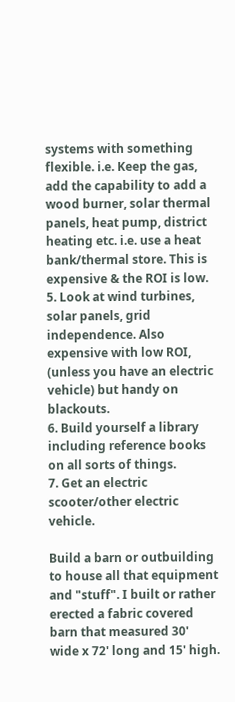systems with something flexible. i.e. Keep the gas, add the capability to add a wood burner, solar thermal panels, heat pump, district heating etc. i.e. use a heat bank/thermal store. This is expensive & the ROI is low.
5. Look at wind turbines, solar panels, grid independence. Also expensive with low ROI, (unless you have an electric vehicle) but handy on blackouts.
6. Build yourself a library including reference books on all sorts of things.
7. Get an electric scooter/other electric vehicle.

Build a barn or outbuilding to house all that equipment and "stuff". I built or rather erected a fabric covered barn that measured 30' wide x 72' long and 15' high.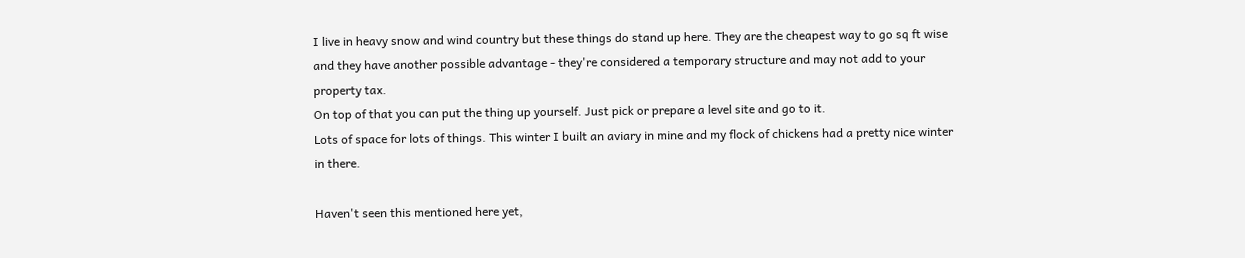I live in heavy snow and wind country but these things do stand up here. They are the cheapest way to go sq ft wise and they have another possible advantage - they're considered a temporary structure and may not add to your property tax.
On top of that you can put the thing up yourself. Just pick or prepare a level site and go to it.
Lots of space for lots of things. This winter I built an aviary in mine and my flock of chickens had a pretty nice winter in there.

Haven't seen this mentioned here yet,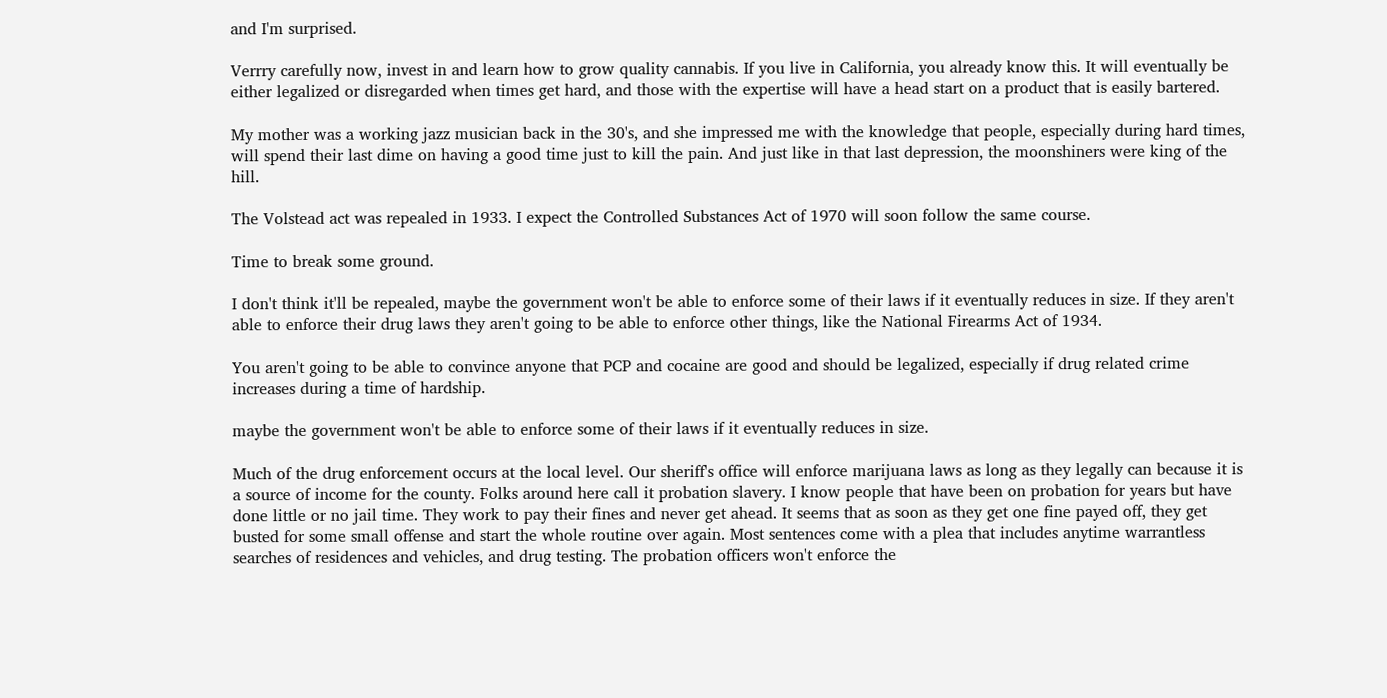and I'm surprised.

Verrry carefully now, invest in and learn how to grow quality cannabis. If you live in California, you already know this. It will eventually be either legalized or disregarded when times get hard, and those with the expertise will have a head start on a product that is easily bartered.

My mother was a working jazz musician back in the 30's, and she impressed me with the knowledge that people, especially during hard times, will spend their last dime on having a good time just to kill the pain. And just like in that last depression, the moonshiners were king of the hill.

The Volstead act was repealed in 1933. I expect the Controlled Substances Act of 1970 will soon follow the same course.

Time to break some ground.

I don't think it'll be repealed, maybe the government won't be able to enforce some of their laws if it eventually reduces in size. If they aren't able to enforce their drug laws they aren't going to be able to enforce other things, like the National Firearms Act of 1934.

You aren't going to be able to convince anyone that PCP and cocaine are good and should be legalized, especially if drug related crime increases during a time of hardship.

maybe the government won't be able to enforce some of their laws if it eventually reduces in size.

Much of the drug enforcement occurs at the local level. Our sheriff's office will enforce marijuana laws as long as they legally can because it is a source of income for the county. Folks around here call it probation slavery. I know people that have been on probation for years but have done little or no jail time. They work to pay their fines and never get ahead. It seems that as soon as they get one fine payed off, they get busted for some small offense and start the whole routine over again. Most sentences come with a plea that includes anytime warrantless searches of residences and vehicles, and drug testing. The probation officers won't enforce the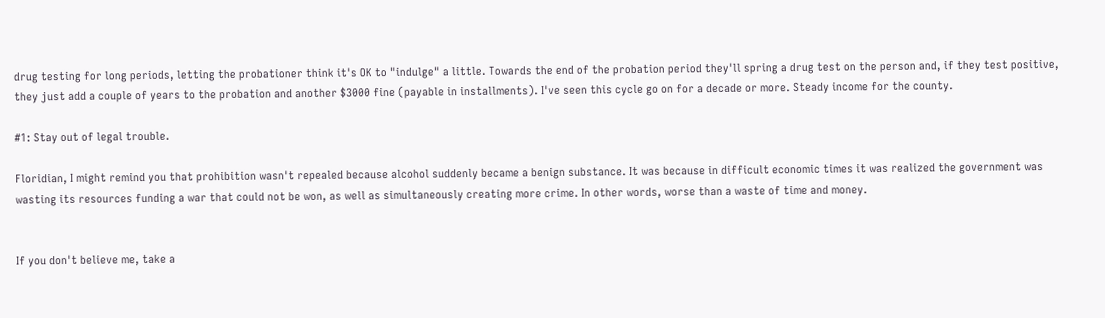drug testing for long periods, letting the probationer think it's OK to "indulge" a little. Towards the end of the probation period they'll spring a drug test on the person and, if they test positive, they just add a couple of years to the probation and another $3000 fine (payable in installments). I've seen this cycle go on for a decade or more. Steady income for the county.

#1: Stay out of legal trouble.

Floridian, I might remind you that prohibition wasn't repealed because alcohol suddenly became a benign substance. It was because in difficult economic times it was realized the government was wasting its resources funding a war that could not be won, as well as simultaneously creating more crime. In other words, worse than a waste of time and money.


If you don't believe me, take a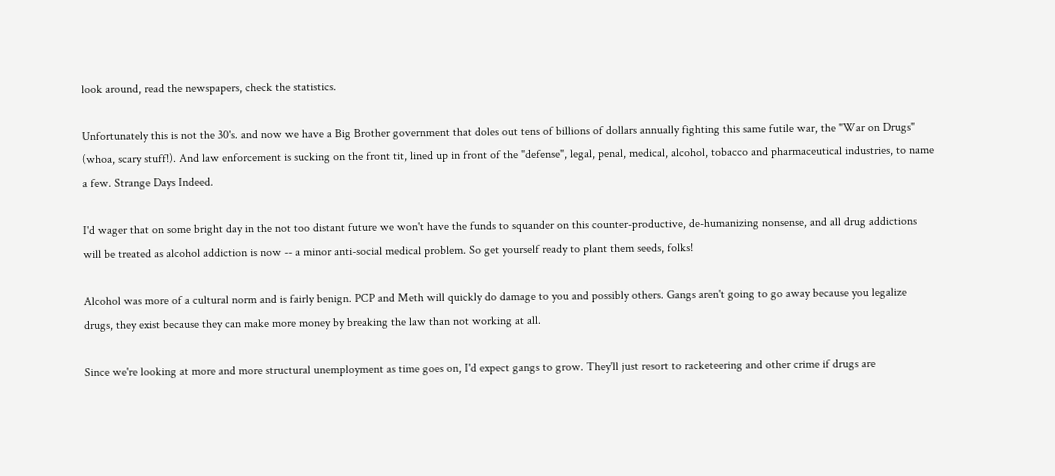look around, read the newspapers, check the statistics.

Unfortunately this is not the 30's. and now we have a Big Brother government that doles out tens of billions of dollars annually fighting this same futile war, the "War on Drugs" (whoa, scary stuff!). And law enforcement is sucking on the front tit, lined up in front of the "defense", legal, penal, medical, alcohol, tobacco and pharmaceutical industries, to name a few. Strange Days Indeed.

I'd wager that on some bright day in the not too distant future we won't have the funds to squander on this counter-productive, de-humanizing nonsense, and all drug addictions will be treated as alcohol addiction is now -- a minor anti-social medical problem. So get yourself ready to plant them seeds, folks!

Alcohol was more of a cultural norm and is fairly benign. PCP and Meth will quickly do damage to you and possibly others. Gangs aren't going to go away because you legalize drugs, they exist because they can make more money by breaking the law than not working at all.

Since we're looking at more and more structural unemployment as time goes on, I'd expect gangs to grow. They'll just resort to racketeering and other crime if drugs are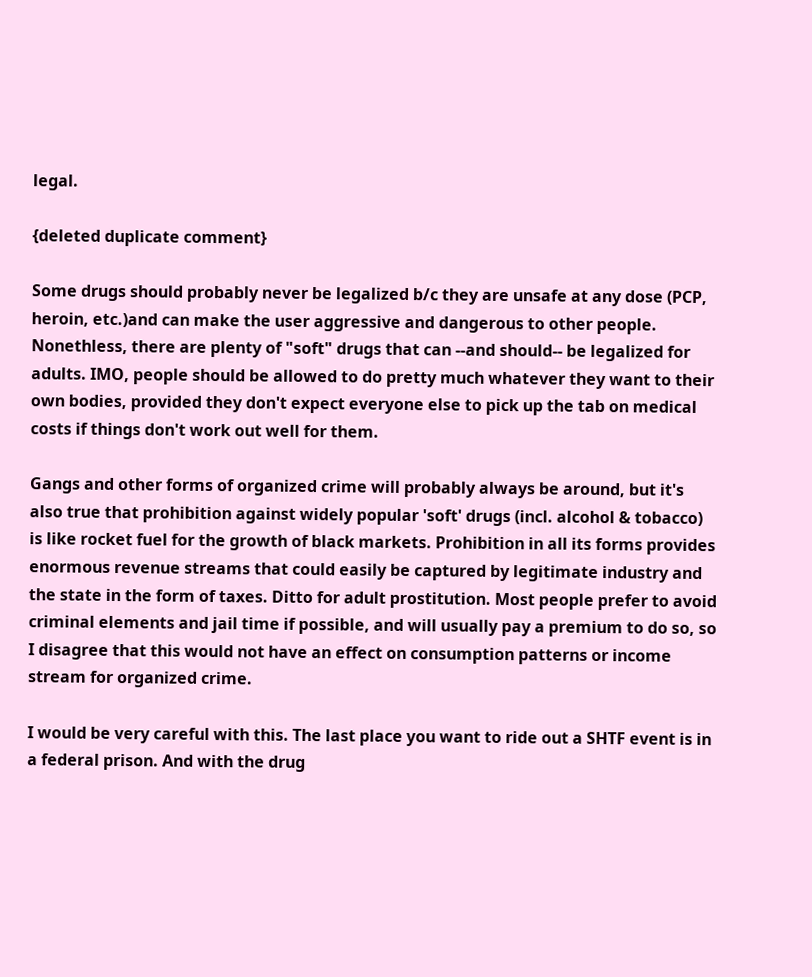legal.

{deleted duplicate comment}

Some drugs should probably never be legalized b/c they are unsafe at any dose (PCP, heroin, etc.)and can make the user aggressive and dangerous to other people. Nonethless, there are plenty of "soft" drugs that can --and should-- be legalized for adults. IMO, people should be allowed to do pretty much whatever they want to their own bodies, provided they don't expect everyone else to pick up the tab on medical costs if things don't work out well for them.

Gangs and other forms of organized crime will probably always be around, but it's also true that prohibition against widely popular 'soft' drugs (incl. alcohol & tobacco) is like rocket fuel for the growth of black markets. Prohibition in all its forms provides enormous revenue streams that could easily be captured by legitimate industry and the state in the form of taxes. Ditto for adult prostitution. Most people prefer to avoid criminal elements and jail time if possible, and will usually pay a premium to do so, so I disagree that this would not have an effect on consumption patterns or income stream for organized crime.

I would be very careful with this. The last place you want to ride out a SHTF event is in a federal prison. And with the drug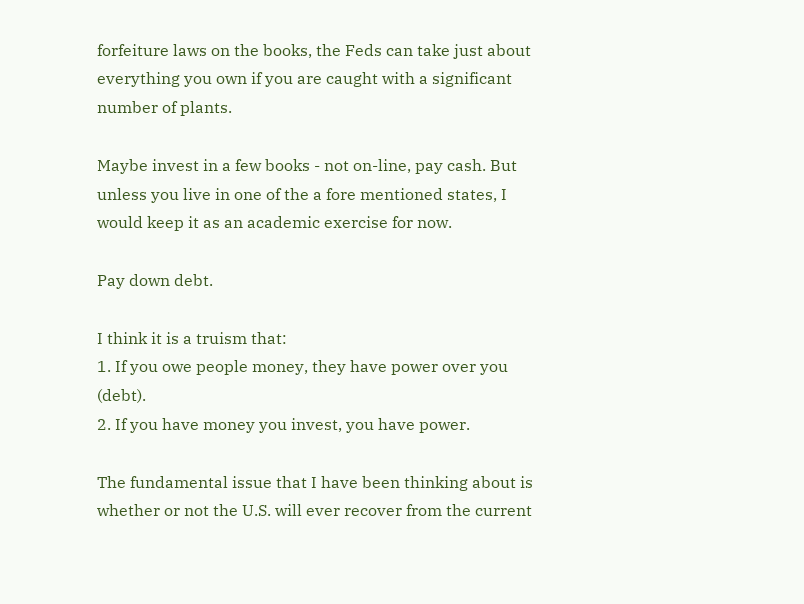forfeiture laws on the books, the Feds can take just about everything you own if you are caught with a significant number of plants.

Maybe invest in a few books - not on-line, pay cash. But unless you live in one of the a fore mentioned states, I would keep it as an academic exercise for now.

Pay down debt.

I think it is a truism that:
1. If you owe people money, they have power over you (debt).
2. If you have money you invest, you have power.

The fundamental issue that I have been thinking about is whether or not the U.S. will ever recover from the current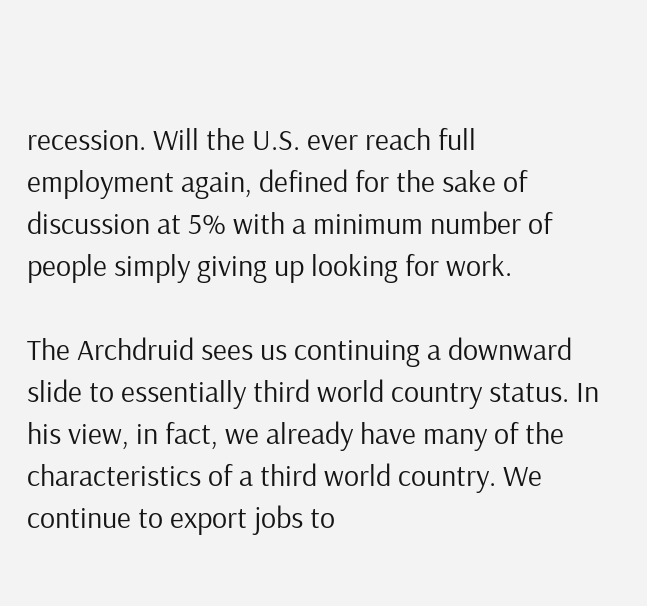recession. Will the U.S. ever reach full employment again, defined for the sake of discussion at 5% with a minimum number of people simply giving up looking for work.

The Archdruid sees us continuing a downward slide to essentially third world country status. In his view, in fact, we already have many of the characteristics of a third world country. We continue to export jobs to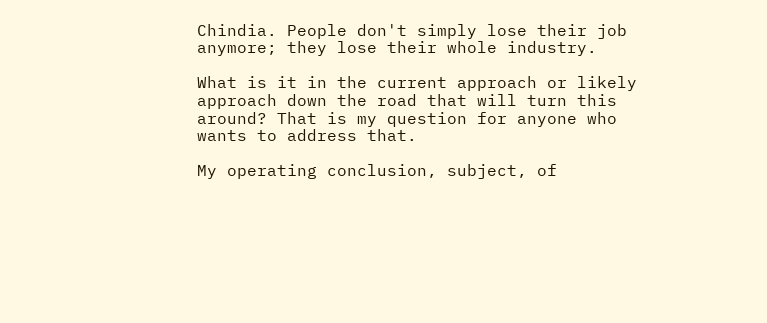Chindia. People don't simply lose their job anymore; they lose their whole industry.

What is it in the current approach or likely approach down the road that will turn this around? That is my question for anyone who wants to address that.

My operating conclusion, subject, of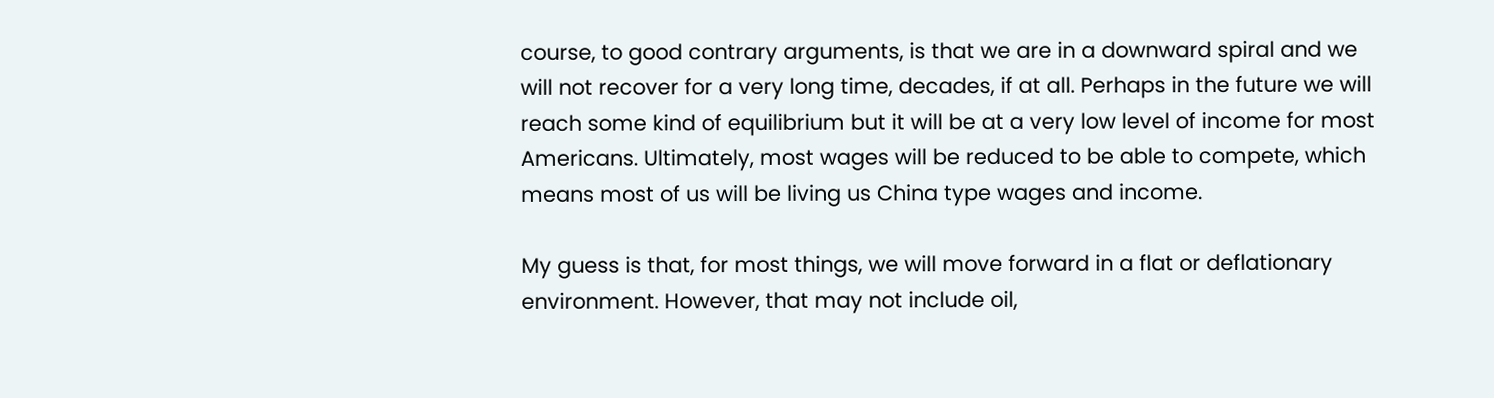course, to good contrary arguments, is that we are in a downward spiral and we will not recover for a very long time, decades, if at all. Perhaps in the future we will reach some kind of equilibrium but it will be at a very low level of income for most Americans. Ultimately, most wages will be reduced to be able to compete, which means most of us will be living us China type wages and income.

My guess is that, for most things, we will move forward in a flat or deflationary environment. However, that may not include oil,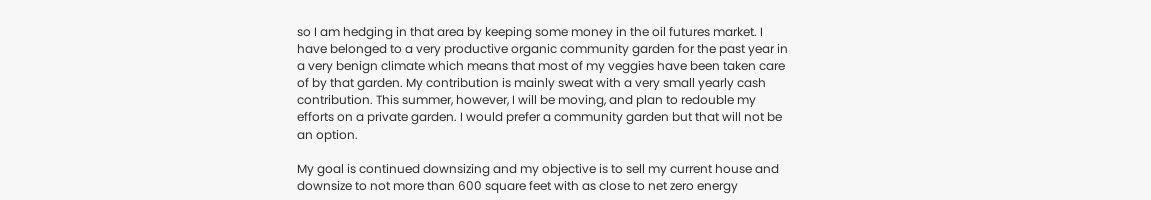so I am hedging in that area by keeping some money in the oil futures market. I have belonged to a very productive organic community garden for the past year in a very benign climate which means that most of my veggies have been taken care of by that garden. My contribution is mainly sweat with a very small yearly cash contribution. This summer, however, I will be moving, and plan to redouble my efforts on a private garden. I would prefer a community garden but that will not be an option.

My goal is continued downsizing and my objective is to sell my current house and downsize to not more than 600 square feet with as close to net zero energy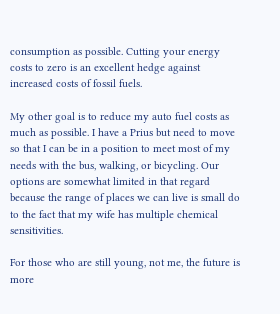consumption as possible. Cutting your energy costs to zero is an excellent hedge against increased costs of fossil fuels.

My other goal is to reduce my auto fuel costs as much as possible. I have a Prius but need to move so that I can be in a position to meet most of my needs with the bus, walking, or bicycling. Our options are somewhat limited in that regard because the range of places we can live is small do to the fact that my wife has multiple chemical sensitivities.

For those who are still young, not me, the future is more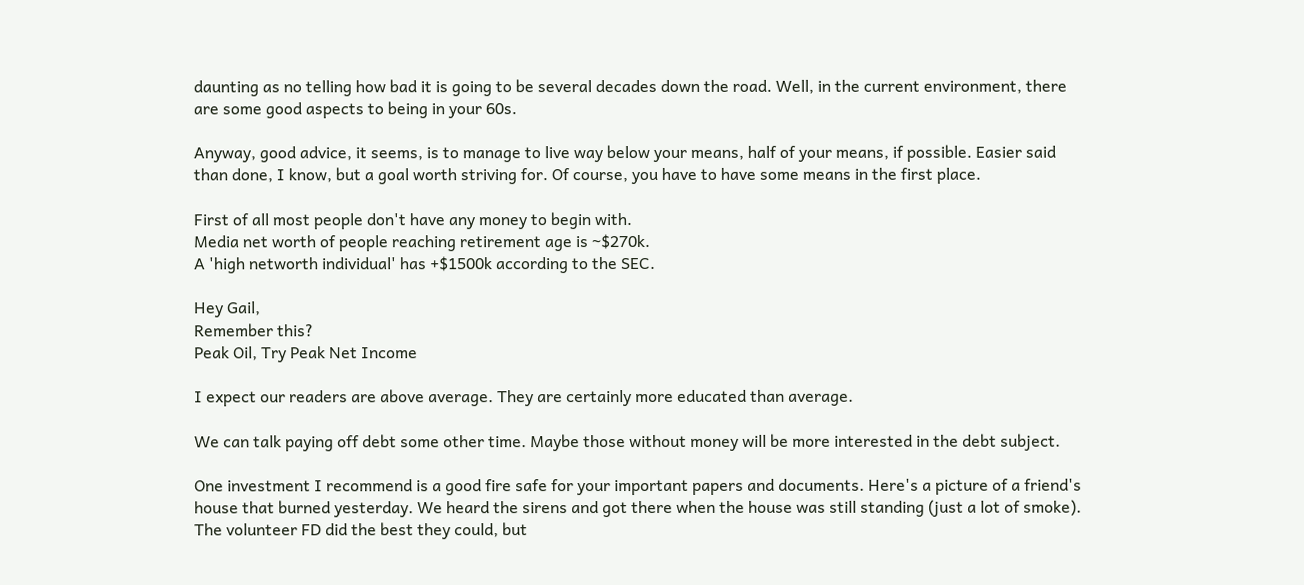daunting as no telling how bad it is going to be several decades down the road. Well, in the current environment, there are some good aspects to being in your 60s.

Anyway, good advice, it seems, is to manage to live way below your means, half of your means, if possible. Easier said than done, I know, but a goal worth striving for. Of course, you have to have some means in the first place.

First of all most people don't have any money to begin with.
Media net worth of people reaching retirement age is ~$270k.
A 'high networth individual' has +$1500k according to the SEC.

Hey Gail,
Remember this?
Peak Oil, Try Peak Net Income

I expect our readers are above average. They are certainly more educated than average.

We can talk paying off debt some other time. Maybe those without money will be more interested in the debt subject.

One investment I recommend is a good fire safe for your important papers and documents. Here's a picture of a friend's house that burned yesterday. We heard the sirens and got there when the house was still standing (just a lot of smoke). The volunteer FD did the best they could, but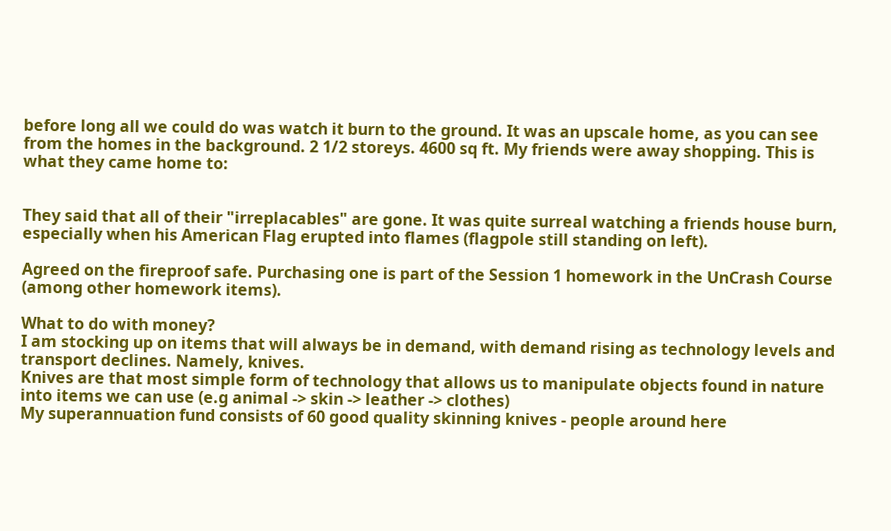before long all we could do was watch it burn to the ground. It was an upscale home, as you can see from the homes in the background. 2 1/2 storeys. 4600 sq ft. My friends were away shopping. This is what they came home to:


They said that all of their "irreplacables" are gone. It was quite surreal watching a friends house burn, especially when his American Flag erupted into flames (flagpole still standing on left).

Agreed on the fireproof safe. Purchasing one is part of the Session 1 homework in the UnCrash Course (among other homework items).

What to do with money?
I am stocking up on items that will always be in demand, with demand rising as technology levels and transport declines. Namely, knives.
Knives are that most simple form of technology that allows us to manipulate objects found in nature into items we can use (e.g animal -> skin -> leather -> clothes)
My superannuation fund consists of 60 good quality skinning knives - people around here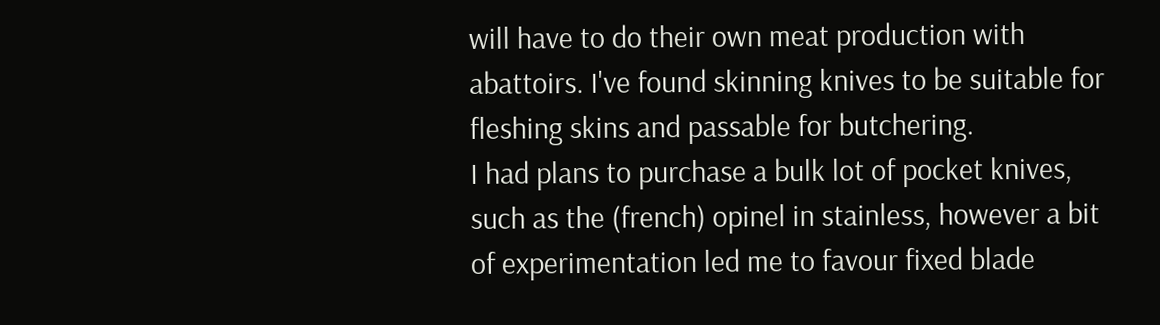will have to do their own meat production with abattoirs. I've found skinning knives to be suitable for fleshing skins and passable for butchering.
I had plans to purchase a bulk lot of pocket knives, such as the (french) opinel in stainless, however a bit of experimentation led me to favour fixed blade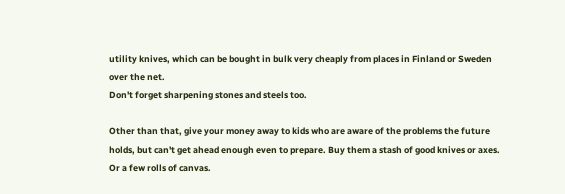utility knives, which can be bought in bulk very cheaply from places in Finland or Sweden over the net.
Don't forget sharpening stones and steels too.

Other than that, give your money away to kids who are aware of the problems the future holds, but can't get ahead enough even to prepare. Buy them a stash of good knives or axes. Or a few rolls of canvas.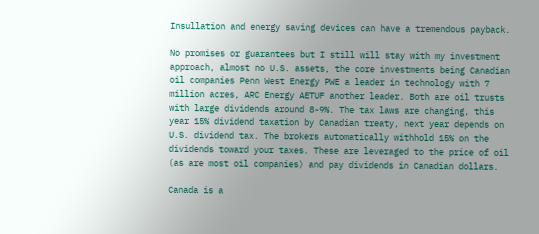Insullation and energy saving devices can have a tremendous payback.

No promises or guarantees but I still will stay with my investment approach, almost no U.S. assets, the core investments being Canadian oil companies Penn West Energy PWE a leader in technology with 7 million acres, ARC Energy AETUF another leader. Both are oil trusts with large dividends around 8-9%. The tax laws are changing, this year 15% dividend taxation by Canadian treaty, next year depends on U.S. dividend tax. The brokers automatically withhold 15% on the dividends toward your taxes. These are leveraged to the price of oil (as are most oil companies) and pay dividends in Canadian dollars.

Canada is a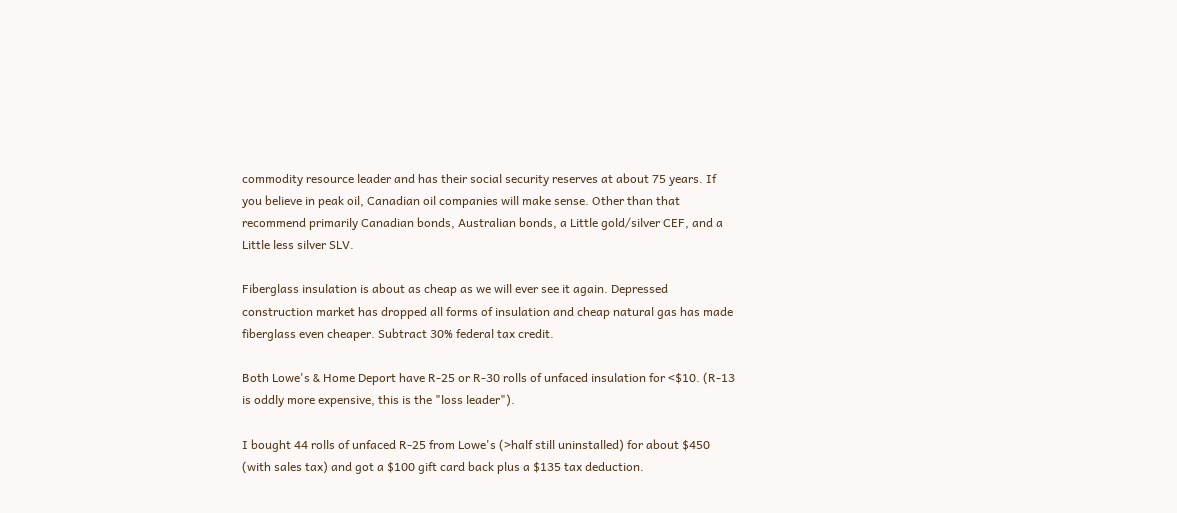commodity resource leader and has their social security reserves at about 75 years. If you believe in peak oil, Canadian oil companies will make sense. Other than that recommend primarily Canadian bonds, Australian bonds, a Little gold/silver CEF, and a Little less silver SLV.

Fiberglass insulation is about as cheap as we will ever see it again. Depressed construction market has dropped all forms of insulation and cheap natural gas has made fiberglass even cheaper. Subtract 30% federal tax credit.

Both Lowe's & Home Deport have R-25 or R-30 rolls of unfaced insulation for <$10. (R-13 is oddly more expensive, this is the "loss leader").

I bought 44 rolls of unfaced R-25 from Lowe's (>half still uninstalled) for about $450 (with sales tax) and got a $100 gift card back plus a $135 tax deduction.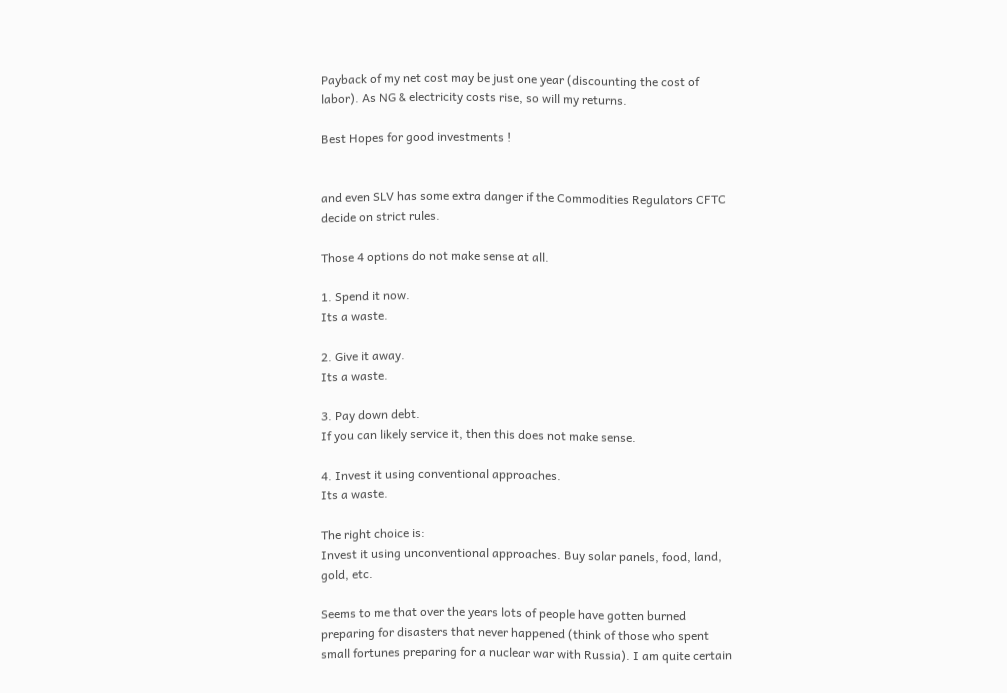Payback of my net cost may be just one year (discounting the cost of labor). As NG & electricity costs rise, so will my returns.

Best Hopes for good investments !


and even SLV has some extra danger if the Commodities Regulators CFTC decide on strict rules.

Those 4 options do not make sense at all.

1. Spend it now.
Its a waste.

2. Give it away.
Its a waste.

3. Pay down debt.
If you can likely service it, then this does not make sense.

4. Invest it using conventional approaches.
Its a waste.

The right choice is:
Invest it using unconventional approaches. Buy solar panels, food, land, gold, etc.

Seems to me that over the years lots of people have gotten burned preparing for disasters that never happened (think of those who spent small fortunes preparing for a nuclear war with Russia). I am quite certain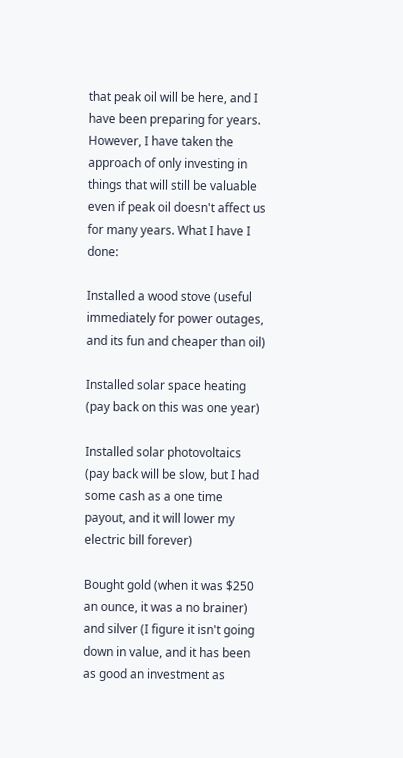that peak oil will be here, and I have been preparing for years. However, I have taken the approach of only investing in things that will still be valuable even if peak oil doesn't affect us for many years. What I have I done:

Installed a wood stove (useful immediately for power outages, and its fun and cheaper than oil)

Installed solar space heating (pay back on this was one year)

Installed solar photovoltaics (pay back will be slow, but I had some cash as a one time payout, and it will lower my electric bill forever)

Bought gold (when it was $250 an ounce, it was a no brainer) and silver (I figure it isn't going down in value, and it has been as good an investment as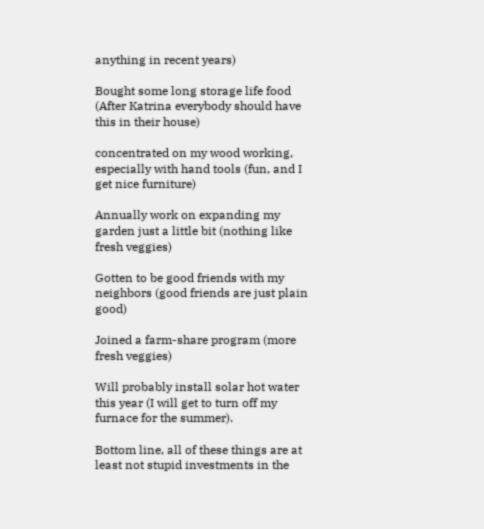anything in recent years)

Bought some long storage life food (After Katrina everybody should have this in their house)

concentrated on my wood working, especially with hand tools (fun, and I get nice furniture)

Annually work on expanding my garden just a little bit (nothing like fresh veggies)

Gotten to be good friends with my neighbors (good friends are just plain good)

Joined a farm-share program (more fresh veggies)

Will probably install solar hot water this year (I will get to turn off my furnace for the summer).

Bottom line, all of these things are at least not stupid investments in the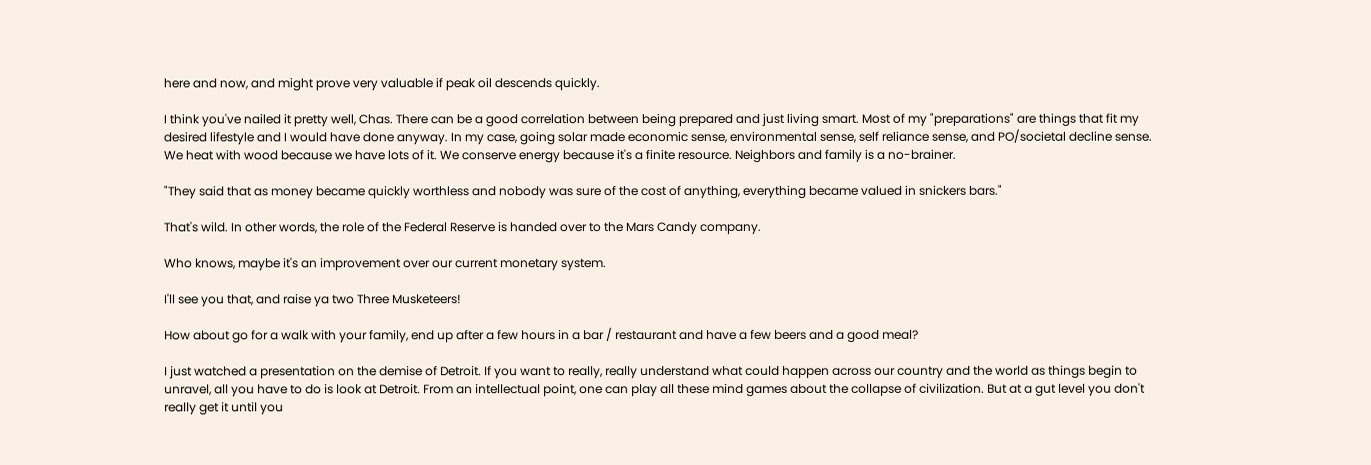here and now, and might prove very valuable if peak oil descends quickly.

I think you've nailed it pretty well, Chas. There can be a good correlation between being prepared and just living smart. Most of my "preparations" are things that fit my desired lifestyle and I would have done anyway. In my case, going solar made economic sense, environmental sense, self reliance sense, and PO/societal decline sense. We heat with wood because we have lots of it. We conserve energy because it's a finite resource. Neighbors and family is a no-brainer.

"They said that as money became quickly worthless and nobody was sure of the cost of anything, everything became valued in snickers bars."

That's wild. In other words, the role of the Federal Reserve is handed over to the Mars Candy company.

Who knows, maybe it's an improvement over our current monetary system.

I'll see you that, and raise ya two Three Musketeers!

How about go for a walk with your family, end up after a few hours in a bar / restaurant and have a few beers and a good meal?

I just watched a presentation on the demise of Detroit. If you want to really, really understand what could happen across our country and the world as things begin to unravel, all you have to do is look at Detroit. From an intellectual point, one can play all these mind games about the collapse of civilization. But at a gut level you don't really get it until you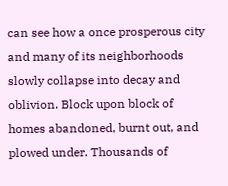can see how a once prosperous city and many of its neighborhoods slowly collapse into decay and oblivion. Block upon block of homes abandoned, burnt out, and plowed under. Thousands of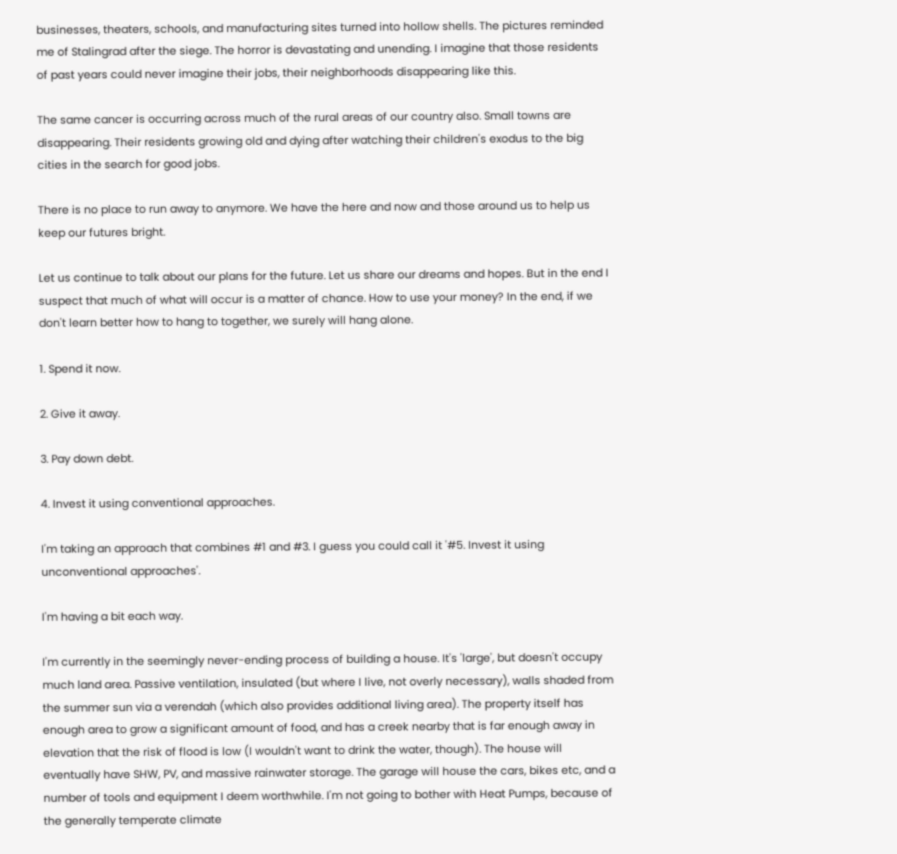businesses, theaters, schools, and manufacturing sites turned into hollow shells. The pictures reminded me of Stalingrad after the siege. The horror is devastating and unending. I imagine that those residents of past years could never imagine their jobs, their neighborhoods disappearing like this.

The same cancer is occurring across much of the rural areas of our country also. Small towns are disappearing. Their residents growing old and dying after watching their children's exodus to the big cities in the search for good jobs.

There is no place to run away to anymore. We have the here and now and those around us to help us keep our futures bright.

Let us continue to talk about our plans for the future. Let us share our dreams and hopes. But in the end I suspect that much of what will occur is a matter of chance. How to use your money? In the end, if we don't learn better how to hang to together, we surely will hang alone.

1. Spend it now.

2. Give it away.

3. Pay down debt.

4. Invest it using conventional approaches.

I'm taking an approach that combines #1 and #3. I guess you could call it '#5. Invest it using unconventional approaches'.

I'm having a bit each way.

I'm currently in the seemingly never-ending process of building a house. It's 'large', but doesn't occupy much land area. Passive ventilation, insulated (but where I live, not overly necessary), walls shaded from the summer sun via a verendah (which also provides additional living area). The property itself has enough area to grow a significant amount of food, and has a creek nearby that is far enough away in elevation that the risk of flood is low (I wouldn't want to drink the water, though). The house will eventually have SHW, PV, and massive rainwater storage. The garage will house the cars, bikes etc, and a number of tools and equipment I deem worthwhile. I'm not going to bother with Heat Pumps, because of the generally temperate climate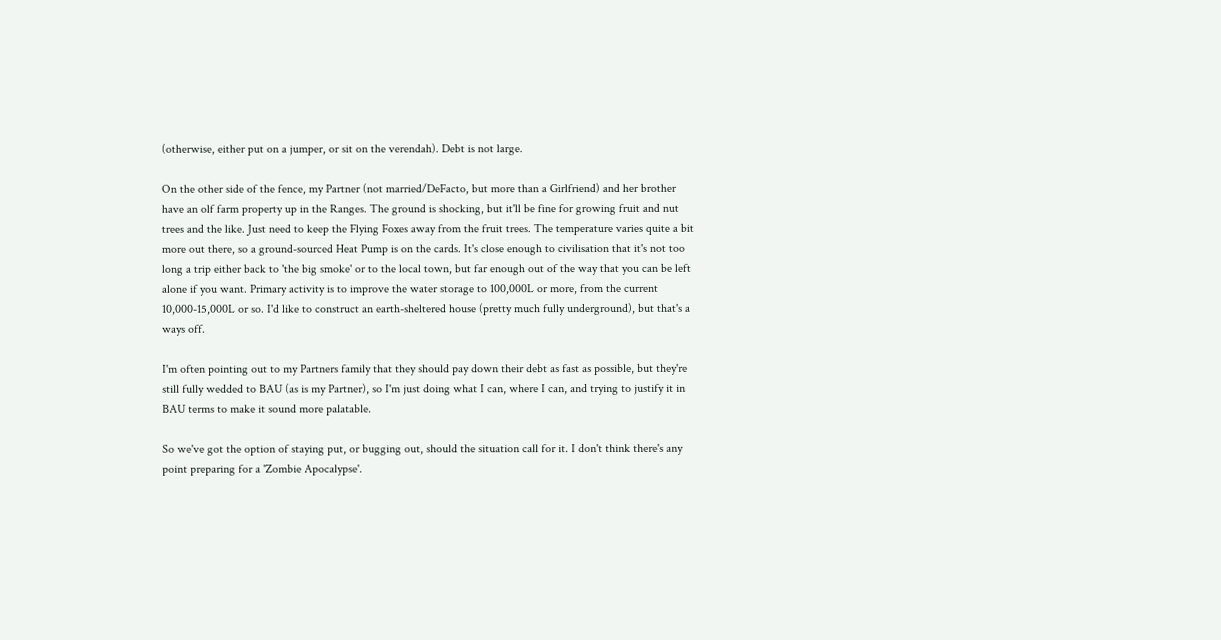(otherwise, either put on a jumper, or sit on the verendah). Debt is not large.

On the other side of the fence, my Partner (not married/DeFacto, but more than a Girlfriend) and her brother have an olf farm property up in the Ranges. The ground is shocking, but it'll be fine for growing fruit and nut trees and the like. Just need to keep the Flying Foxes away from the fruit trees. The temperature varies quite a bit more out there, so a ground-sourced Heat Pump is on the cards. It's close enough to civilisation that it's not too long a trip either back to 'the big smoke' or to the local town, but far enough out of the way that you can be left alone if you want. Primary activity is to improve the water storage to 100,000L or more, from the current 10,000-15,000L or so. I'd like to construct an earth-sheltered house (pretty much fully underground), but that's a ways off.

I'm often pointing out to my Partners family that they should pay down their debt as fast as possible, but they're still fully wedded to BAU (as is my Partner), so I'm just doing what I can, where I can, and trying to justify it in BAU terms to make it sound more palatable.

So we've got the option of staying put, or bugging out, should the situation call for it. I don't think there's any point preparing for a 'Zombie Apocalypse'.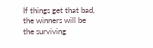If things get that bad, the winners will be the surviving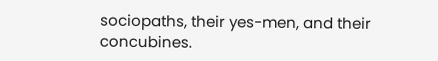sociopaths, their yes-men, and their concubines.